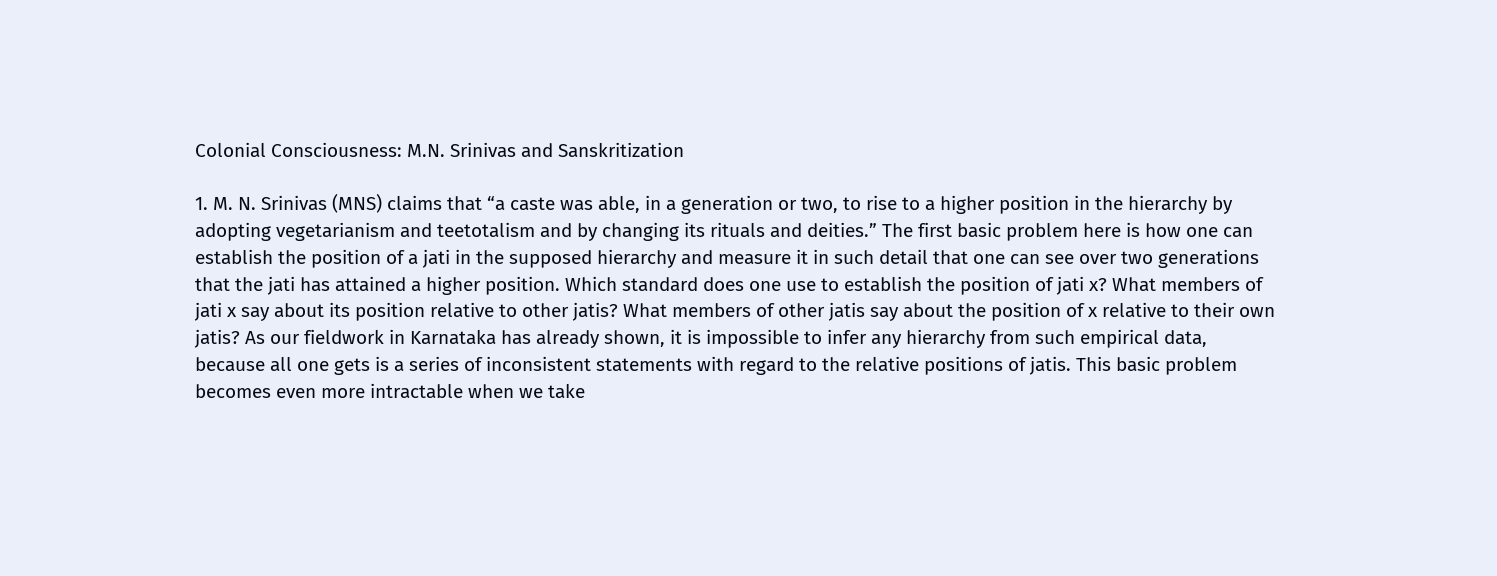Colonial Consciousness: M.N. Srinivas and Sanskritization

1. M. N. Srinivas (MNS) claims that “a caste was able, in a generation or two, to rise to a higher position in the hierarchy by adopting vegetarianism and teetotalism and by changing its rituals and deities.” The first basic problem here is how one can establish the position of a jati in the supposed hierarchy and measure it in such detail that one can see over two generations that the jati has attained a higher position. Which standard does one use to establish the position of jati x? What members of jati x say about its position relative to other jatis? What members of other jatis say about the position of x relative to their own jatis? As our fieldwork in Karnataka has already shown, it is impossible to infer any hierarchy from such empirical data, because all one gets is a series of inconsistent statements with regard to the relative positions of jatis. This basic problem becomes even more intractable when we take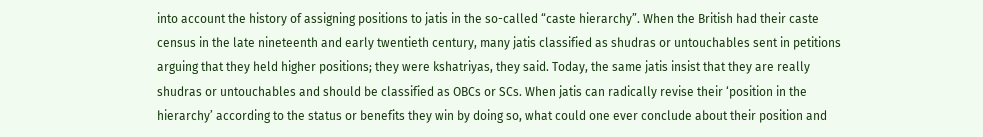into account the history of assigning positions to jatis in the so-called “caste hierarchy”. When the British had their caste census in the late nineteenth and early twentieth century, many jatis classified as shudras or untouchables sent in petitions arguing that they held higher positions; they were kshatriyas, they said. Today, the same jatis insist that they are really shudras or untouchables and should be classified as OBCs or SCs. When jatis can radically revise their ‘position in the hierarchy’ according to the status or benefits they win by doing so, what could one ever conclude about their position and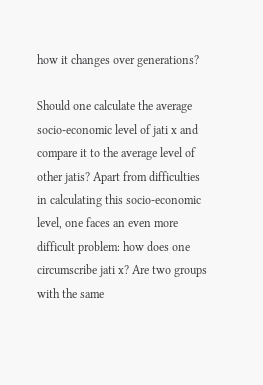how it changes over generations?

Should one calculate the average socio-economic level of jati x and compare it to the average level of other jatis? Apart from difficulties in calculating this socio-economic level, one faces an even more difficult problem: how does one circumscribe jati x? Are two groups with the same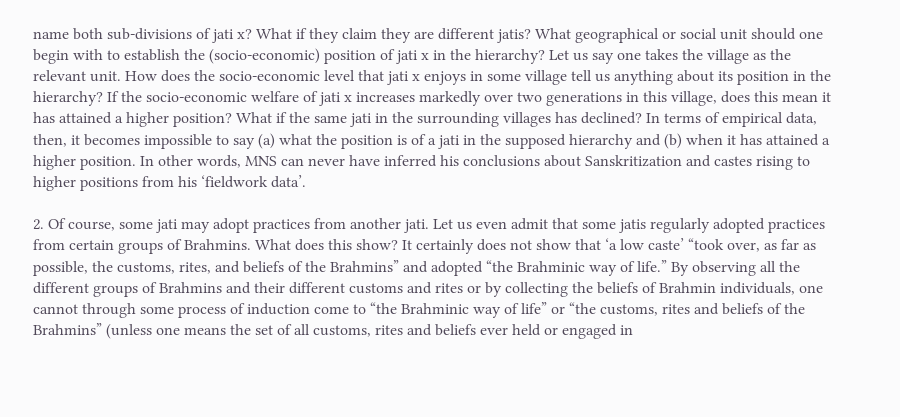name both sub-divisions of jati x? What if they claim they are different jatis? What geographical or social unit should one begin with to establish the (socio-economic) position of jati x in the hierarchy? Let us say one takes the village as the relevant unit. How does the socio-economic level that jati x enjoys in some village tell us anything about its position in the hierarchy? If the socio-economic welfare of jati x increases markedly over two generations in this village, does this mean it has attained a higher position? What if the same jati in the surrounding villages has declined? In terms of empirical data, then, it becomes impossible to say (a) what the position is of a jati in the supposed hierarchy and (b) when it has attained a higher position. In other words, MNS can never have inferred his conclusions about Sanskritization and castes rising to higher positions from his ‘fieldwork data’.

2. Of course, some jati may adopt practices from another jati. Let us even admit that some jatis regularly adopted practices from certain groups of Brahmins. What does this show? It certainly does not show that ‘a low caste’ “took over, as far as possible, the customs, rites, and beliefs of the Brahmins” and adopted “the Brahminic way of life.” By observing all the different groups of Brahmins and their different customs and rites or by collecting the beliefs of Brahmin individuals, one cannot through some process of induction come to “the Brahminic way of life” or “the customs, rites and beliefs of the Brahmins” (unless one means the set of all customs, rites and beliefs ever held or engaged in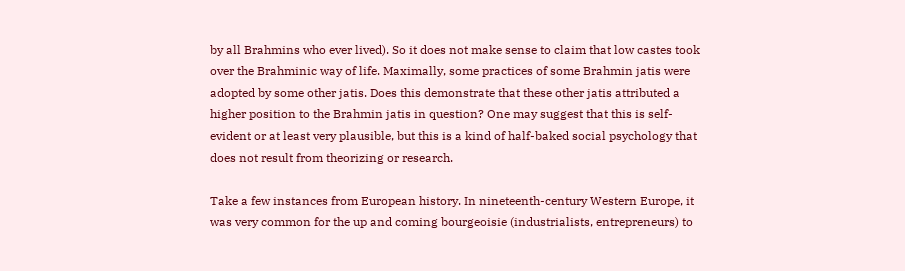by all Brahmins who ever lived). So it does not make sense to claim that low castes took over the Brahminic way of life. Maximally, some practices of some Brahmin jatis were adopted by some other jatis. Does this demonstrate that these other jatis attributed a higher position to the Brahmin jatis in question? One may suggest that this is self-evident or at least very plausible, but this is a kind of half-baked social psychology that does not result from theorizing or research.

Take a few instances from European history. In nineteenth-century Western Europe, it was very common for the up and coming bourgeoisie (industrialists, entrepreneurs) to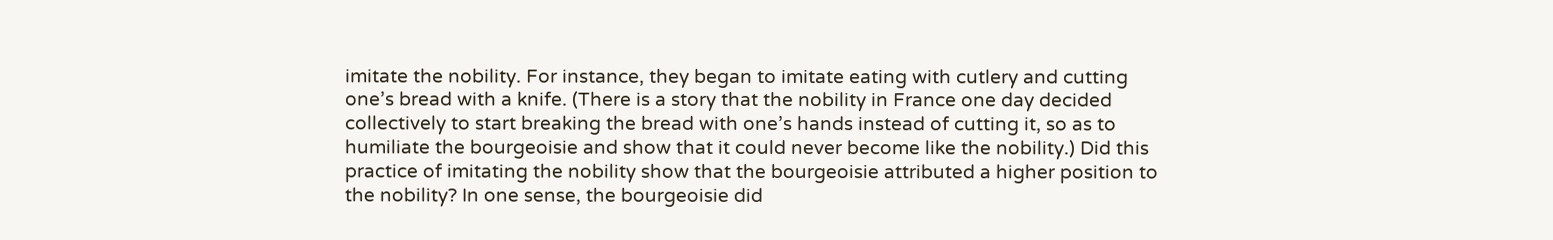imitate the nobility. For instance, they began to imitate eating with cutlery and cutting one’s bread with a knife. (There is a story that the nobility in France one day decided collectively to start breaking the bread with one’s hands instead of cutting it, so as to humiliate the bourgeoisie and show that it could never become like the nobility.) Did this practice of imitating the nobility show that the bourgeoisie attributed a higher position to the nobility? In one sense, the bourgeoisie did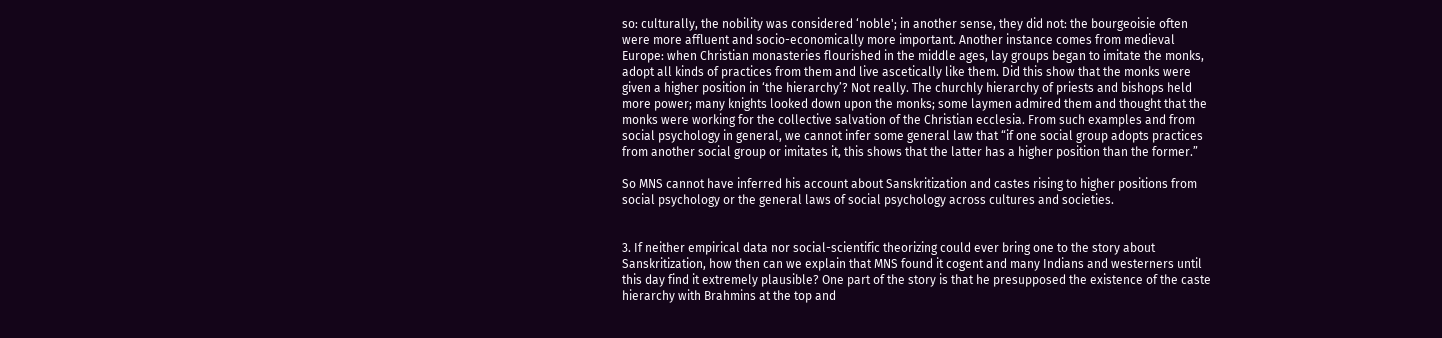so: culturally, the nobility was considered ‘noble'; in another sense, they did not: the bourgeoisie often were more affluent and socio-economically more important. Another instance comes from medieval Europe: when Christian monasteries flourished in the middle ages, lay groups began to imitate the monks, adopt all kinds of practices from them and live ascetically like them. Did this show that the monks were given a higher position in ‘the hierarchy’? Not really. The churchly hierarchy of priests and bishops held more power; many knights looked down upon the monks; some laymen admired them and thought that the monks were working for the collective salvation of the Christian ecclesia. From such examples and from social psychology in general, we cannot infer some general law that “if one social group adopts practices from another social group or imitates it, this shows that the latter has a higher position than the former.”

So MNS cannot have inferred his account about Sanskritization and castes rising to higher positions from social psychology or the general laws of social psychology across cultures and societies.


3. If neither empirical data nor social-scientific theorizing could ever bring one to the story about Sanskritization, how then can we explain that MNS found it cogent and many Indians and westerners until this day find it extremely plausible? One part of the story is that he presupposed the existence of the caste hierarchy with Brahmins at the top and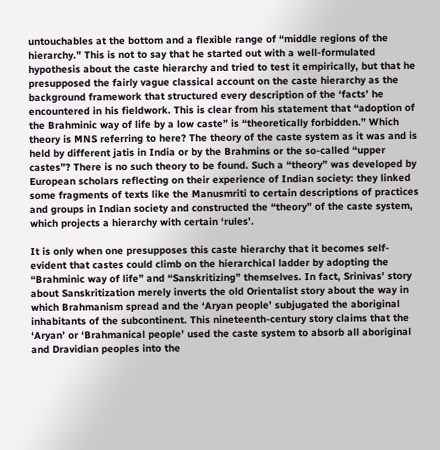untouchables at the bottom and a flexible range of “middle regions of the hierarchy.” This is not to say that he started out with a well-formulated hypothesis about the caste hierarchy and tried to test it empirically, but that he presupposed the fairly vague classical account on the caste hierarchy as the background framework that structured every description of the ‘facts’ he encountered in his fieldwork. This is clear from his statement that “adoption of the Brahminic way of life by a low caste” is “theoretically forbidden.” Which theory is MNS referring to here? The theory of the caste system as it was and is held by different jatis in India or by the Brahmins or the so-called “upper castes”? There is no such theory to be found. Such a “theory” was developed by European scholars reflecting on their experience of Indian society: they linked some fragments of texts like the Manusmriti to certain descriptions of practices and groups in Indian society and constructed the “theory” of the caste system, which projects a hierarchy with certain ‘rules’.

It is only when one presupposes this caste hierarchy that it becomes self-evident that castes could climb on the hierarchical ladder by adopting the “Brahminic way of life” and “Sanskritizing” themselves. In fact, Srinivas’ story about Sanskritization merely inverts the old Orientalist story about the way in which Brahmanism spread and the ‘Aryan people’ subjugated the aboriginal inhabitants of the subcontinent. This nineteenth-century story claims that the ‘Aryan’ or ‘Brahmanical people’ used the caste system to absorb all aboriginal and Dravidian peoples into the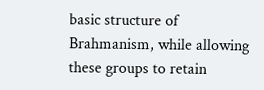basic structure of Brahmanism, while allowing these groups to retain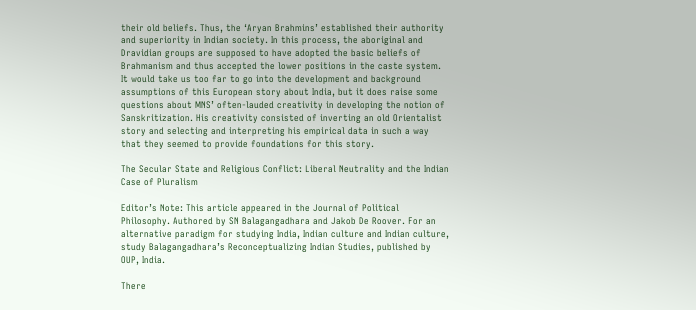their old beliefs. Thus, the ‘Aryan Brahmins’ established their authority and superiority in Indian society. In this process, the aboriginal and Dravidian groups are supposed to have adopted the basic beliefs of Brahmanism and thus accepted the lower positions in the caste system. It would take us too far to go into the development and background assumptions of this European story about India, but it does raise some questions about MNS’ often-lauded creativity in developing the notion of Sanskritization. His creativity consisted of inverting an old Orientalist story and selecting and interpreting his empirical data in such a way that they seemed to provide foundations for this story.

The Secular State and Religious Conflict: Liberal Neutrality and the Indian Case of Pluralism

Editor’s Note: This article appeared in the Journal of Political Philosophy. Authored by SN Balagangadhara and Jakob De Roover. For an alternative paradigm for studying India, Indian culture and Indian culture, study Balagangadhara’s Reconceptualizing Indian Studies, published by OUP, India.

There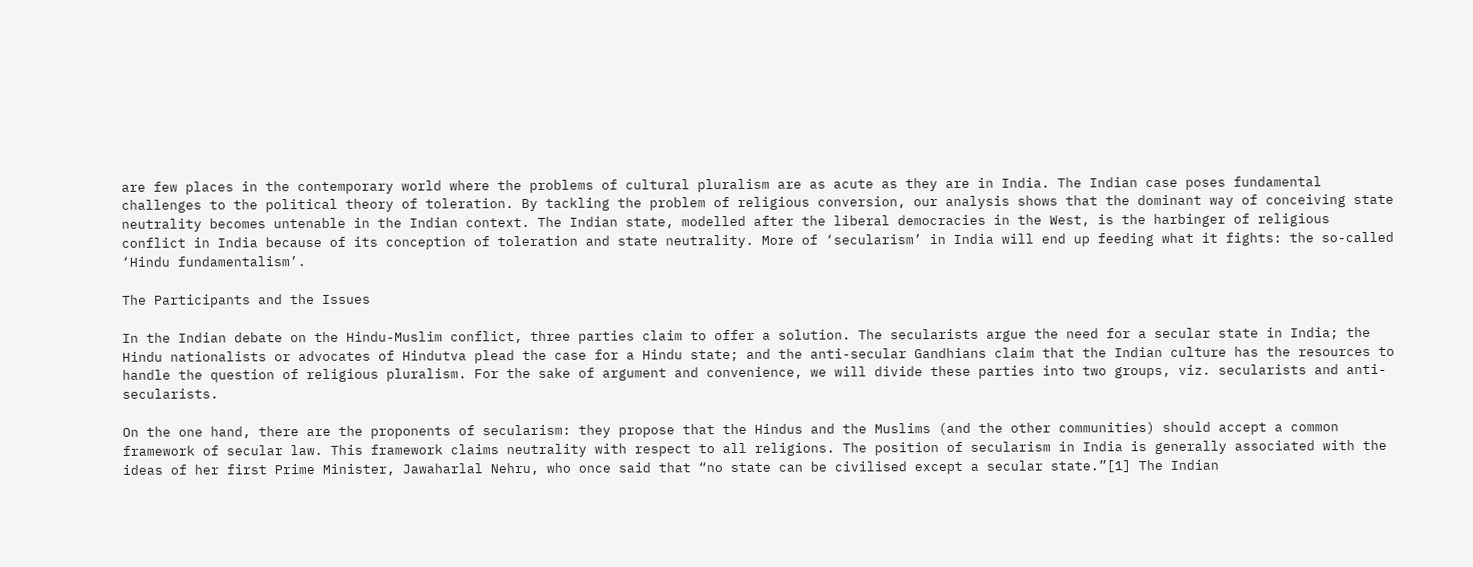are few places in the contemporary world where the problems of cultural pluralism are as acute as they are in India. The Indian case poses fundamental challenges to the political theory of toleration. By tackling the problem of religious conversion, our analysis shows that the dominant way of conceiving state neutrality becomes untenable in the Indian context. The Indian state, modelled after the liberal democracies in the West, is the harbinger of religious conflict in India because of its conception of toleration and state neutrality. More of ‘secularism’ in India will end up feeding what it fights: the so-called ‘Hindu fundamentalism’.

The Participants and the Issues

In the Indian debate on the Hindu-Muslim conflict, three parties claim to offer a solution. The secularists argue the need for a secular state in India; the Hindu nationalists or advocates of Hindutva plead the case for a Hindu state; and the anti-secular Gandhians claim that the Indian culture has the resources to handle the question of religious pluralism. For the sake of argument and convenience, we will divide these parties into two groups, viz. secularists and anti-secularists.

On the one hand, there are the proponents of secularism: they propose that the Hindus and the Muslims (and the other communities) should accept a common framework of secular law. This framework claims neutrality with respect to all religions. The position of secularism in India is generally associated with the ideas of her first Prime Minister, Jawaharlal Nehru, who once said that “no state can be civilised except a secular state.”[1] The Indian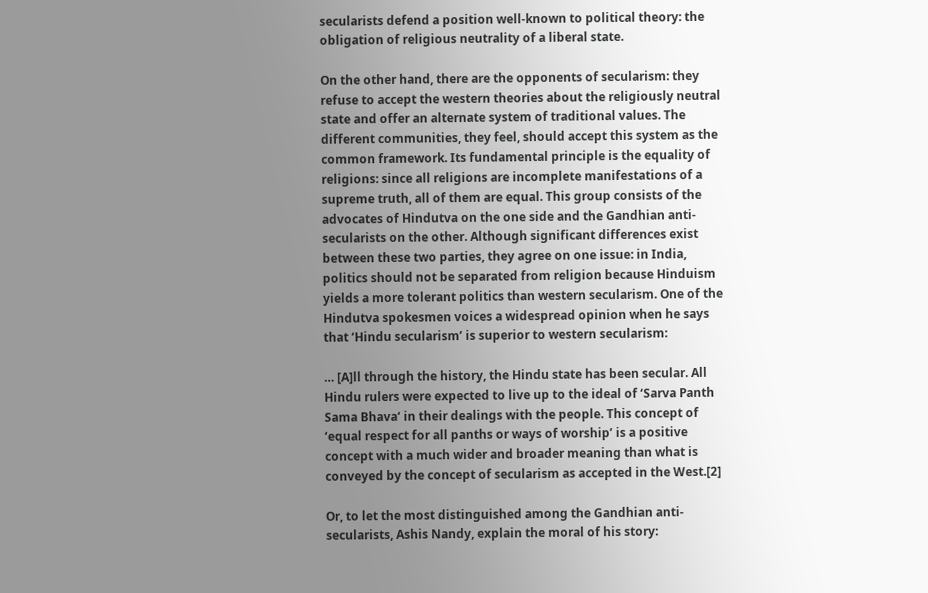secularists defend a position well-known to political theory: the obligation of religious neutrality of a liberal state.

On the other hand, there are the opponents of secularism: they refuse to accept the western theories about the religiously neutral state and offer an alternate system of traditional values. The different communities, they feel, should accept this system as the common framework. Its fundamental principle is the equality of religions: since all religions are incomplete manifestations of a supreme truth, all of them are equal. This group consists of the advocates of Hindutva on the one side and the Gandhian anti-secularists on the other. Although significant differences exist between these two parties, they agree on one issue: in India, politics should not be separated from religion because Hinduism yields a more tolerant politics than western secularism. One of the Hindutva spokesmen voices a widespread opinion when he says that ‘Hindu secularism’ is superior to western secularism:

… [A]ll through the history, the Hindu state has been secular. All Hindu rulers were expected to live up to the ideal of ‘Sarva Panth Sama Bhava‘ in their dealings with the people. This concept of ‘equal respect for all panths or ways of worship’ is a positive concept with a much wider and broader meaning than what is conveyed by the concept of secularism as accepted in the West.[2]

Or, to let the most distinguished among the Gandhian anti-secularists, Ashis Nandy, explain the moral of his story: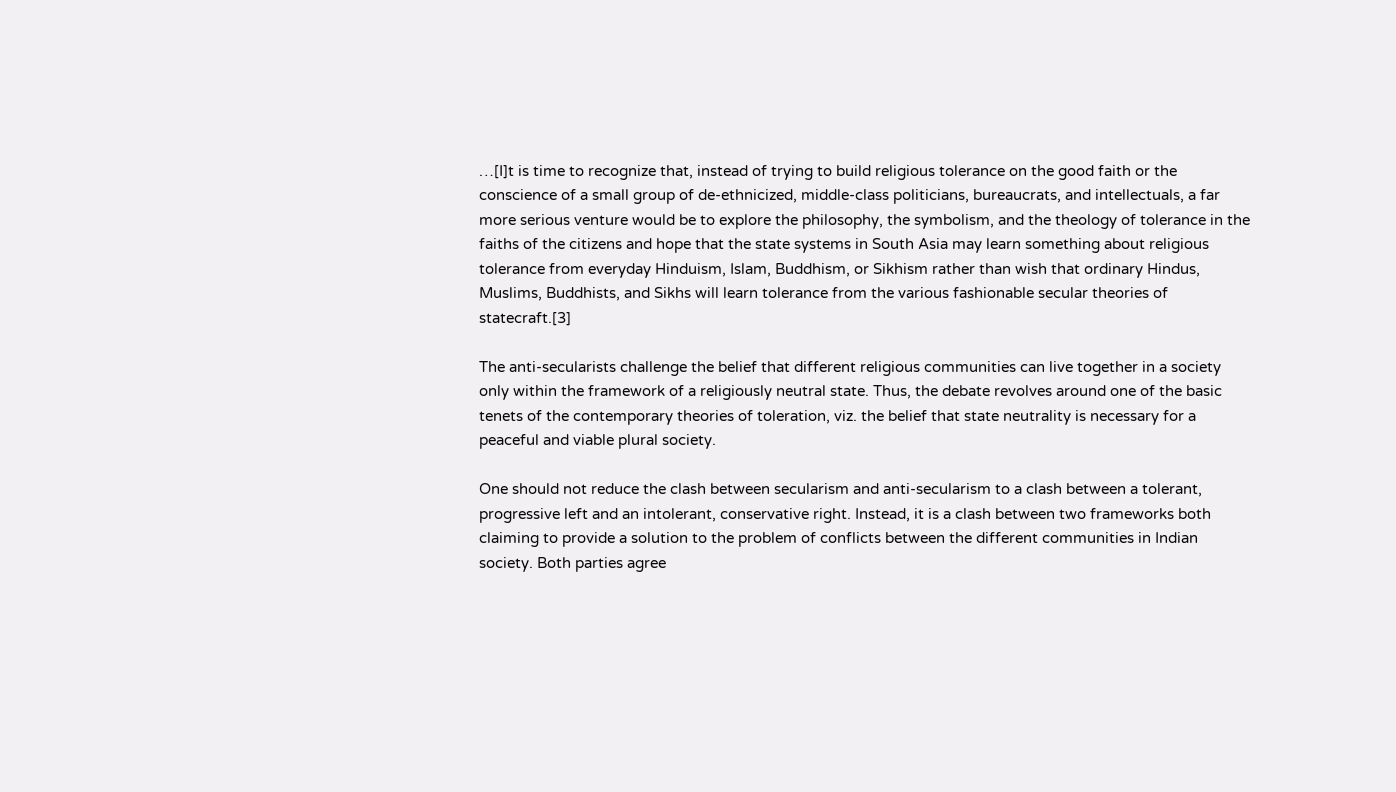…[I]t is time to recognize that, instead of trying to build religious tolerance on the good faith or the conscience of a small group of de-ethnicized, middle-class politicians, bureaucrats, and intellectuals, a far more serious venture would be to explore the philosophy, the symbolism, and the theology of tolerance in the faiths of the citizens and hope that the state systems in South Asia may learn something about religious tolerance from everyday Hinduism, Islam, Buddhism, or Sikhism rather than wish that ordinary Hindus, Muslims, Buddhists, and Sikhs will learn tolerance from the various fashionable secular theories of statecraft.[3]

The anti-secularists challenge the belief that different religious communities can live together in a society only within the framework of a religiously neutral state. Thus, the debate revolves around one of the basic tenets of the contemporary theories of toleration, viz. the belief that state neutrality is necessary for a peaceful and viable plural society.

One should not reduce the clash between secularism and anti-secularism to a clash between a tolerant, progressive left and an intolerant, conservative right. Instead, it is a clash between two frameworks both claiming to provide a solution to the problem of conflicts between the different communities in Indian society. Both parties agree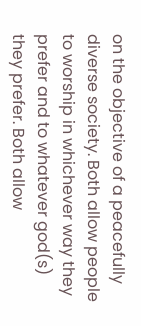on the objective of a peacefully diverse society. Both allow people to worship in whichever way they prefer and to whatever god(s) they prefer. Both allow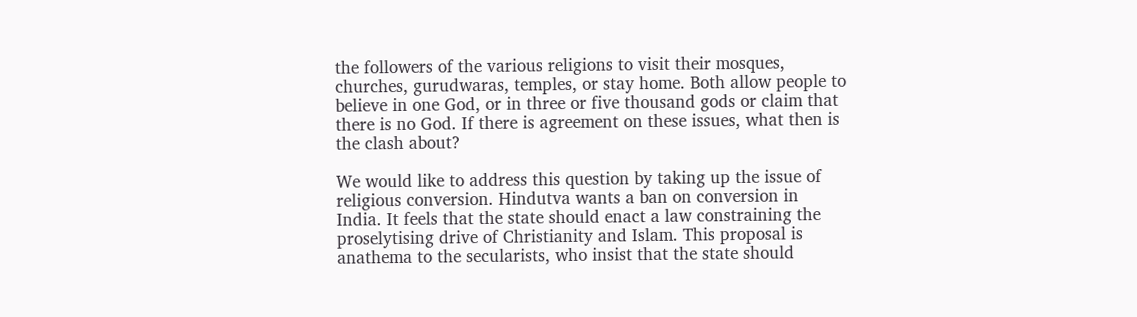the followers of the various religions to visit their mosques, churches, gurudwaras, temples, or stay home. Both allow people to believe in one God, or in three or five thousand gods or claim that there is no God. If there is agreement on these issues, what then is the clash about?

We would like to address this question by taking up the issue of religious conversion. Hindutva wants a ban on conversion in India. It feels that the state should enact a law constraining the proselytising drive of Christianity and Islam. This proposal is anathema to the secularists, who insist that the state should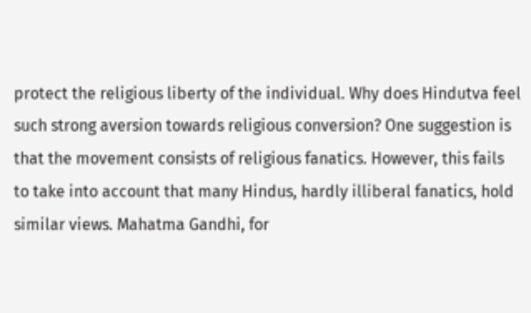protect the religious liberty of the individual. Why does Hindutva feel such strong aversion towards religious conversion? One suggestion is that the movement consists of religious fanatics. However, this fails to take into account that many Hindus, hardly illiberal fanatics, hold similar views. Mahatma Gandhi, for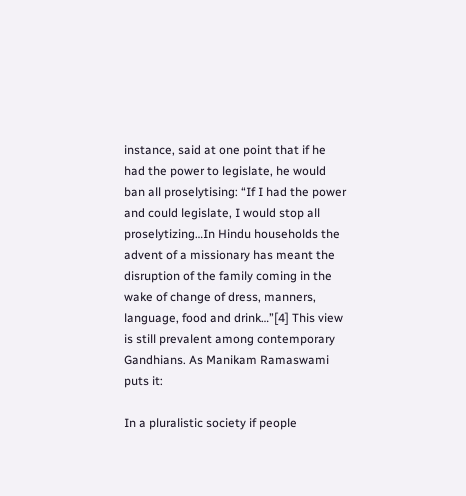instance, said at one point that if he had the power to legislate, he would ban all proselytising: “If I had the power and could legislate, I would stop all proselytizing…In Hindu households the advent of a missionary has meant the disruption of the family coming in the wake of change of dress, manners, language, food and drink…”[4] This view is still prevalent among contemporary Gandhians. As Manikam Ramaswami puts it:

In a pluralistic society if people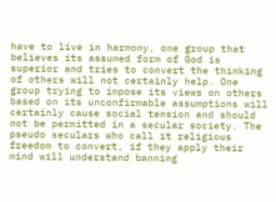have to live in harmony, one group that believes its assumed form of God is superior and tries to convert the thinking of others will not certainly help. One group trying to impose its views on others based on its unconfirmable assumptions will certainly cause social tension and should not be permitted in a secular society. The pseudo seculars who call it religious freedom to convert, if they apply their mind will understand banning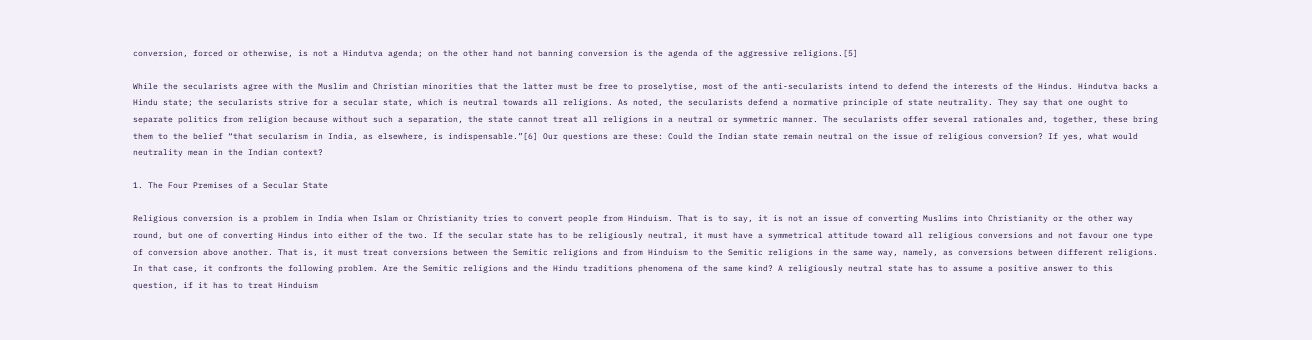conversion, forced or otherwise, is not a Hindutva agenda; on the other hand not banning conversion is the agenda of the aggressive religions.[5]

While the secularists agree with the Muslim and Christian minorities that the latter must be free to proselytise, most of the anti-secularists intend to defend the interests of the Hindus. Hindutva backs a Hindu state; the secularists strive for a secular state, which is neutral towards all religions. As noted, the secularists defend a normative principle of state neutrality. They say that one ought to separate politics from religion because without such a separation, the state cannot treat all religions in a neutral or symmetric manner. The secularists offer several rationales and, together, these bring them to the belief “that secularism in India, as elsewhere, is indispensable.”[6] Our questions are these: Could the Indian state remain neutral on the issue of religious conversion? If yes, what would neutrality mean in the Indian context?

1. The Four Premises of a Secular State

Religious conversion is a problem in India when Islam or Christianity tries to convert people from Hinduism. That is to say, it is not an issue of converting Muslims into Christianity or the other way round, but one of converting Hindus into either of the two. If the secular state has to be religiously neutral, it must have a symmetrical attitude toward all religious conversions and not favour one type of conversion above another. That is, it must treat conversions between the Semitic religions and from Hinduism to the Semitic religions in the same way, namely, as conversions between different religions. In that case, it confronts the following problem. Are the Semitic religions and the Hindu traditions phenomena of the same kind? A religiously neutral state has to assume a positive answer to this question, if it has to treat Hinduism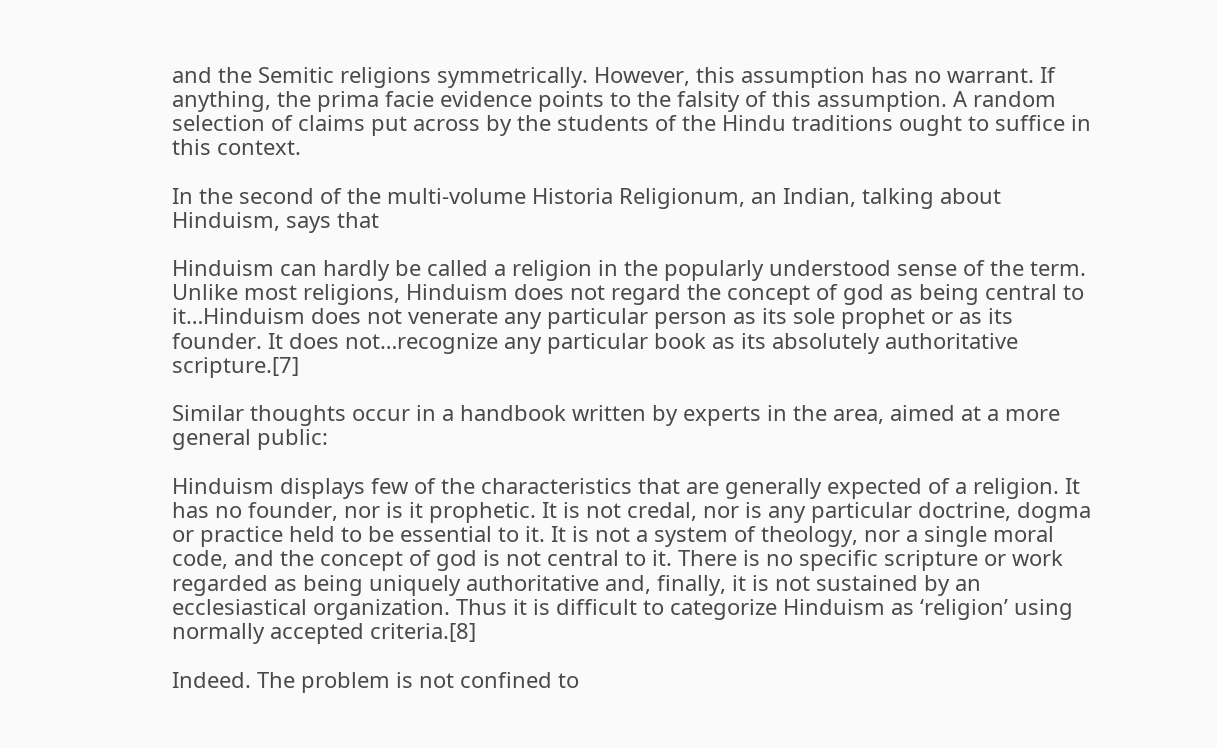and the Semitic religions symmetrically. However, this assumption has no warrant. If anything, the prima facie evidence points to the falsity of this assumption. A random selection of claims put across by the students of the Hindu traditions ought to suffice in this context.

In the second of the multi-volume Historia Religionum, an Indian, talking about Hinduism, says that

Hinduism can hardly be called a religion in the popularly understood sense of the term. Unlike most religions, Hinduism does not regard the concept of god as being central to it…Hinduism does not venerate any particular person as its sole prophet or as its founder. It does not…recognize any particular book as its absolutely authoritative scripture.[7]

Similar thoughts occur in a handbook written by experts in the area, aimed at a more general public:

Hinduism displays few of the characteristics that are generally expected of a religion. It has no founder, nor is it prophetic. It is not credal, nor is any particular doctrine, dogma or practice held to be essential to it. It is not a system of theology, nor a single moral code, and the concept of god is not central to it. There is no specific scripture or work regarded as being uniquely authoritative and, finally, it is not sustained by an ecclesiastical organization. Thus it is difficult to categorize Hinduism as ‘religion’ using normally accepted criteria.[8]

Indeed. The problem is not confined to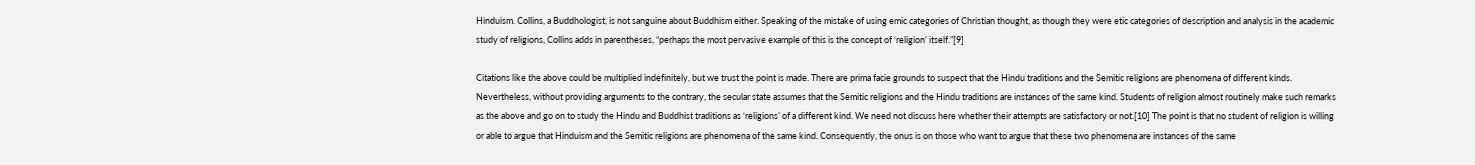Hinduism. Collins, a Buddhologist, is not sanguine about Buddhism either. Speaking of the mistake of using emic categories of Christian thought, as though they were etic categories of description and analysis in the academic study of religions, Collins adds in parentheses, “perhaps the most pervasive example of this is the concept of ‘religion’ itself.”[9]

Citations like the above could be multiplied indefinitely, but we trust the point is made. There are prima facie grounds to suspect that the Hindu traditions and the Semitic religions are phenomena of different kinds. Nevertheless, without providing arguments to the contrary, the secular state assumes that the Semitic religions and the Hindu traditions are instances of the same kind. Students of religion almost routinely make such remarks as the above and go on to study the Hindu and Buddhist traditions as ‘religions’ of a different kind. We need not discuss here whether their attempts are satisfactory or not.[10] The point is that no student of religion is willing or able to argue that Hinduism and the Semitic religions are phenomena of the same kind. Consequently, the onus is on those who want to argue that these two phenomena are instances of the same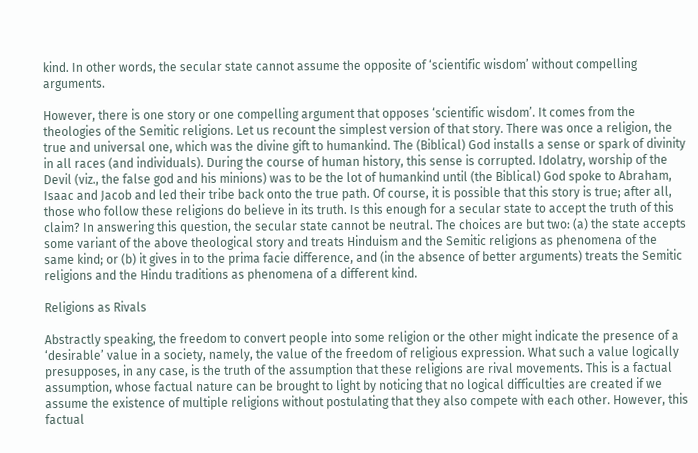kind. In other words, the secular state cannot assume the opposite of ‘scientific wisdom’ without compelling arguments.

However, there is one story or one compelling argument that opposes ‘scientific wisdom’. It comes from the theologies of the Semitic religions. Let us recount the simplest version of that story. There was once a religion, the true and universal one, which was the divine gift to humankind. The (Biblical) God installs a sense or spark of divinity in all races (and individuals). During the course of human history, this sense is corrupted. Idolatry, worship of the Devil (viz., the false god and his minions) was to be the lot of humankind until (the Biblical) God spoke to Abraham, Isaac and Jacob and led their tribe back onto the true path. Of course, it is possible that this story is true; after all, those who follow these religions do believe in its truth. Is this enough for a secular state to accept the truth of this claim? In answering this question, the secular state cannot be neutral. The choices are but two: (a) the state accepts some variant of the above theological story and treats Hinduism and the Semitic religions as phenomena of the same kind; or (b) it gives in to the prima facie difference, and (in the absence of better arguments) treats the Semitic religions and the Hindu traditions as phenomena of a different kind.

Religions as Rivals

Abstractly speaking, the freedom to convert people into some religion or the other might indicate the presence of a ‘desirable’ value in a society, namely, the value of the freedom of religious expression. What such a value logically presupposes, in any case, is the truth of the assumption that these religions are rival movements. This is a factual assumption, whose factual nature can be brought to light by noticing that no logical difficulties are created if we assume the existence of multiple religions without postulating that they also compete with each other. However, this factual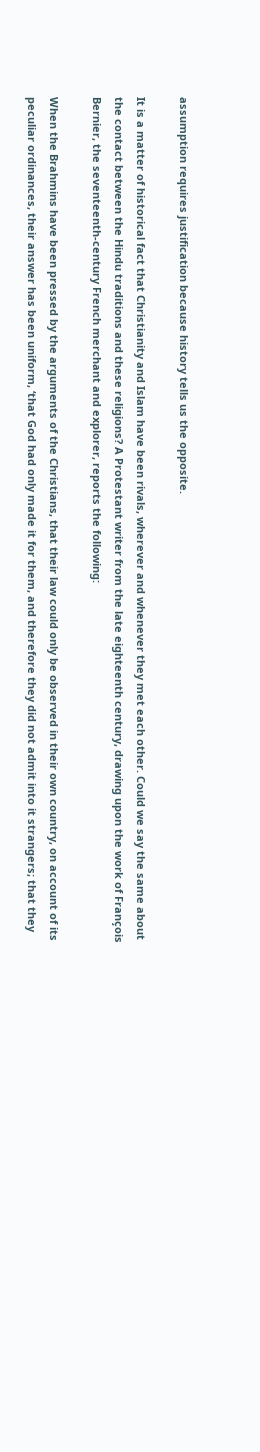assumption requires justification because history tells us the opposite.

It is a matter of historical fact that Christianity and Islam have been rivals, wherever and whenever they met each other. Could we say the same about the contact between the Hindu traditions and these religions? A Protestant writer from the late eighteenth century, drawing upon the work of François Bernier, the seventeenth-century French merchant and explorer, reports the following:

When the Brahmins have been pressed by the arguments of the Christians, that their law could only be observed in their own country, on account of its peculiar ordinances, their answer has been uniform, ‘that God had only made it for them, and therefore they did not admit into it strangers; that they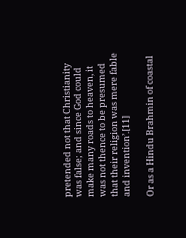pretended not that Christianity was false; and since God could make many roads to heaven, it was not thence to be presumed that their religion was mere fable and invention’.[11]

Or as a Hindu Brahmin of coastal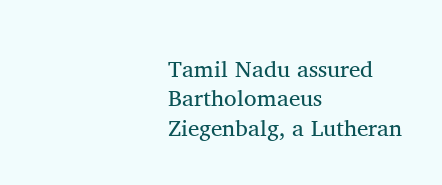Tamil Nadu assured Bartholomaeus Ziegenbalg, a Lutheran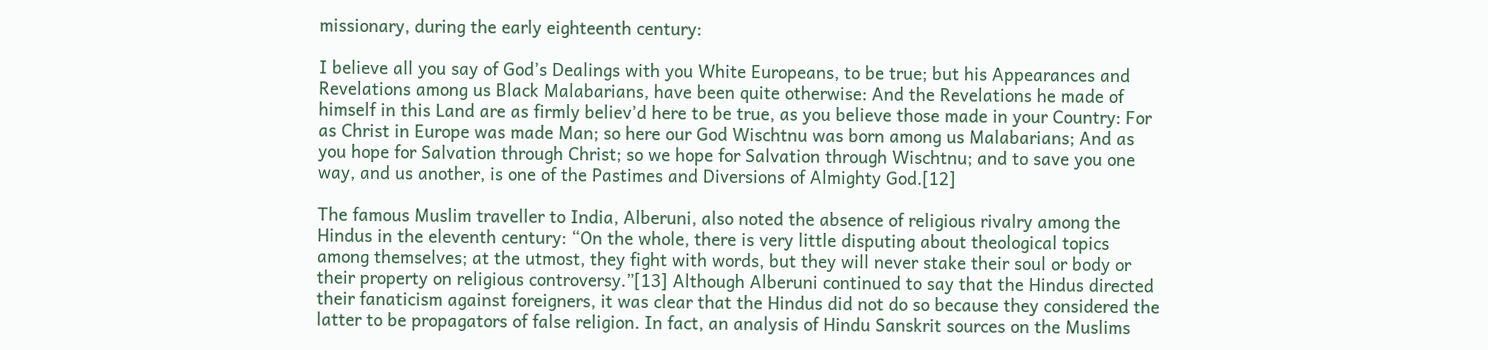missionary, during the early eighteenth century:

I believe all you say of God’s Dealings with you White Europeans, to be true; but his Appearances and Revelations among us Black Malabarians, have been quite otherwise: And the Revelations he made of himself in this Land are as firmly believ’d here to be true, as you believe those made in your Country: For as Christ in Europe was made Man; so here our God Wischtnu was born among us Malabarians; And as you hope for Salvation through Christ; so we hope for Salvation through Wischtnu; and to save you one way, and us another, is one of the Pastimes and Diversions of Almighty God.[12]

The famous Muslim traveller to India, Alberuni, also noted the absence of religious rivalry among the Hindus in the eleventh century: “On the whole, there is very little disputing about theological topics among themselves; at the utmost, they fight with words, but they will never stake their soul or body or their property on religious controversy.”[13] Although Alberuni continued to say that the Hindus directed their fanaticism against foreigners, it was clear that the Hindus did not do so because they considered the latter to be propagators of false religion. In fact, an analysis of Hindu Sanskrit sources on the Muslims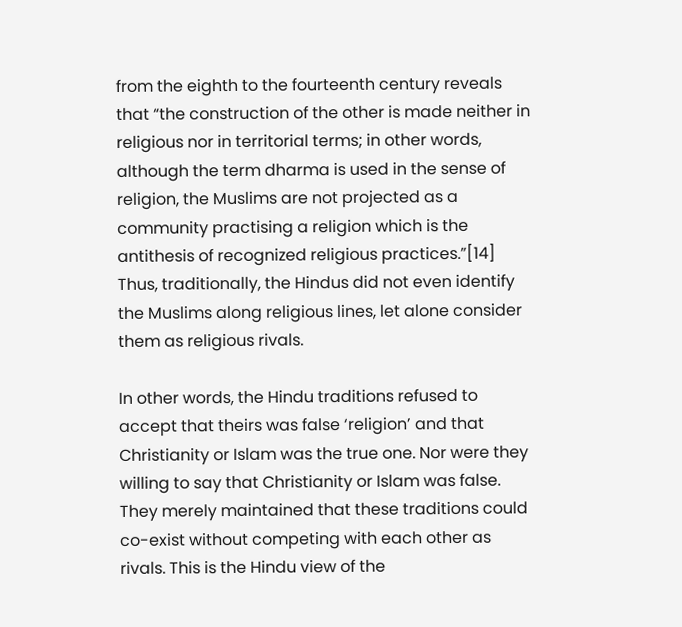from the eighth to the fourteenth century reveals that “the construction of the other is made neither in religious nor in territorial terms; in other words, although the term dharma is used in the sense of religion, the Muslims are not projected as a community practising a religion which is the antithesis of recognized religious practices.”[14] Thus, traditionally, the Hindus did not even identify the Muslims along religious lines, let alone consider them as religious rivals.

In other words, the Hindu traditions refused to accept that theirs was false ‘religion’ and that Christianity or Islam was the true one. Nor were they willing to say that Christianity or Islam was false. They merely maintained that these traditions could co-exist without competing with each other as rivals. This is the Hindu view of the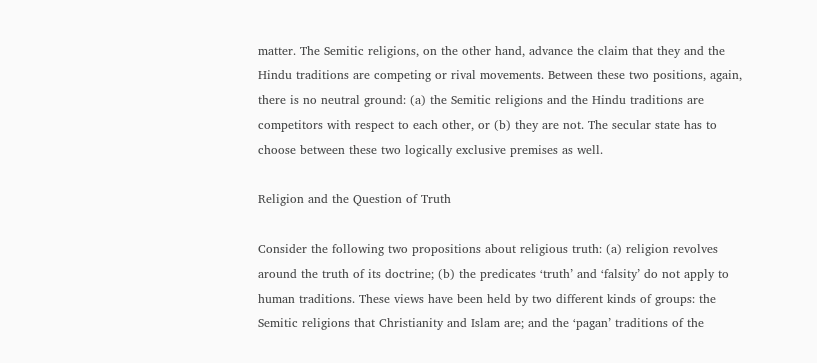matter. The Semitic religions, on the other hand, advance the claim that they and the Hindu traditions are competing or rival movements. Between these two positions, again, there is no neutral ground: (a) the Semitic religions and the Hindu traditions are competitors with respect to each other, or (b) they are not. The secular state has to choose between these two logically exclusive premises as well.

Religion and the Question of Truth

Consider the following two propositions about religious truth: (a) religion revolves around the truth of its doctrine; (b) the predicates ‘truth’ and ‘falsity’ do not apply to human traditions. These views have been held by two different kinds of groups: the Semitic religions that Christianity and Islam are; and the ‘pagan’ traditions of the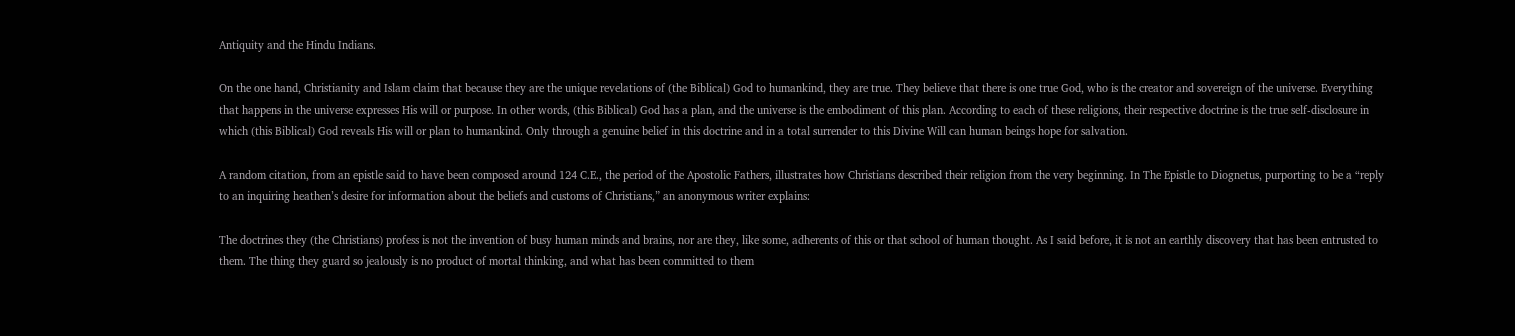Antiquity and the Hindu Indians.

On the one hand, Christianity and Islam claim that because they are the unique revelations of (the Biblical) God to humankind, they are true. They believe that there is one true God, who is the creator and sovereign of the universe. Everything that happens in the universe expresses His will or purpose. In other words, (this Biblical) God has a plan, and the universe is the embodiment of this plan. According to each of these religions, their respective doctrine is the true self-disclosure in which (this Biblical) God reveals His will or plan to humankind. Only through a genuine belief in this doctrine and in a total surrender to this Divine Will can human beings hope for salvation.

A random citation, from an epistle said to have been composed around 124 C.E., the period of the Apostolic Fathers, illustrates how Christians described their religion from the very beginning. In The Epistle to Diognetus, purporting to be a “reply to an inquiring heathen’s desire for information about the beliefs and customs of Christians,” an anonymous writer explains:

The doctrines they (the Christians) profess is not the invention of busy human minds and brains, nor are they, like some, adherents of this or that school of human thought. As I said before, it is not an earthly discovery that has been entrusted to them. The thing they guard so jealously is no product of mortal thinking, and what has been committed to them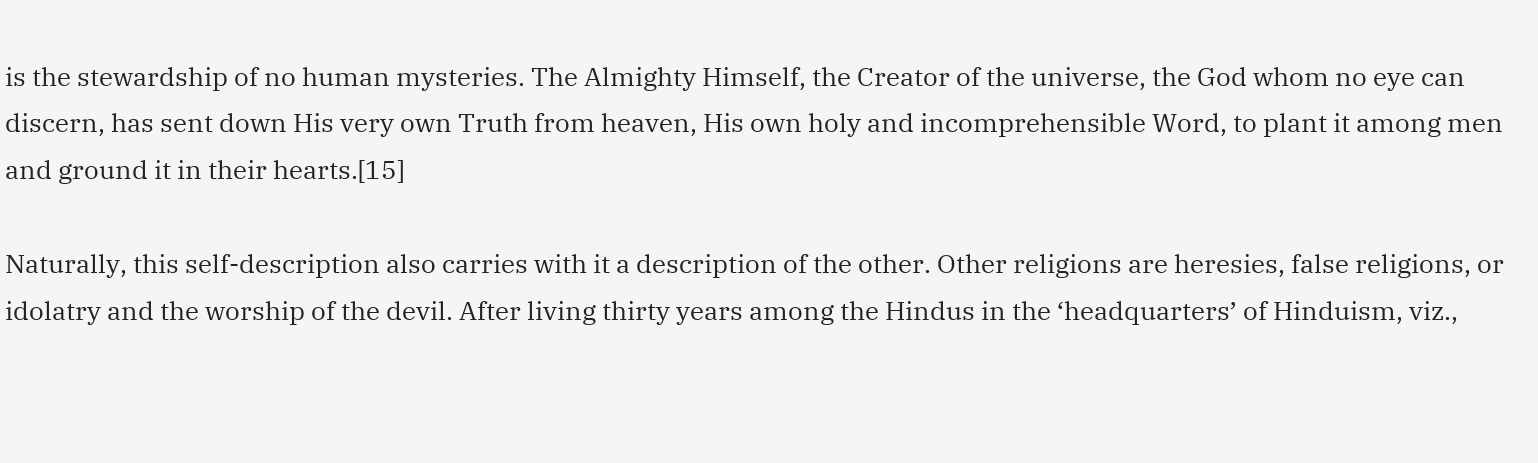is the stewardship of no human mysteries. The Almighty Himself, the Creator of the universe, the God whom no eye can discern, has sent down His very own Truth from heaven, His own holy and incomprehensible Word, to plant it among men and ground it in their hearts.[15]

Naturally, this self-description also carries with it a description of the other. Other religions are heresies, false religions, or idolatry and the worship of the devil. After living thirty years among the Hindus in the ‘headquarters’ of Hinduism, viz.,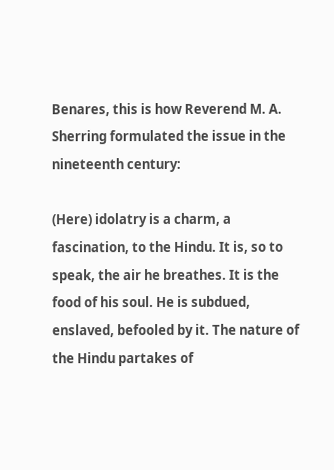Benares, this is how Reverend M. A. Sherring formulated the issue in the nineteenth century:

(Here) idolatry is a charm, a fascination, to the Hindu. It is, so to speak, the air he breathes. It is the food of his soul. He is subdued, enslaved, befooled by it. The nature of the Hindu partakes of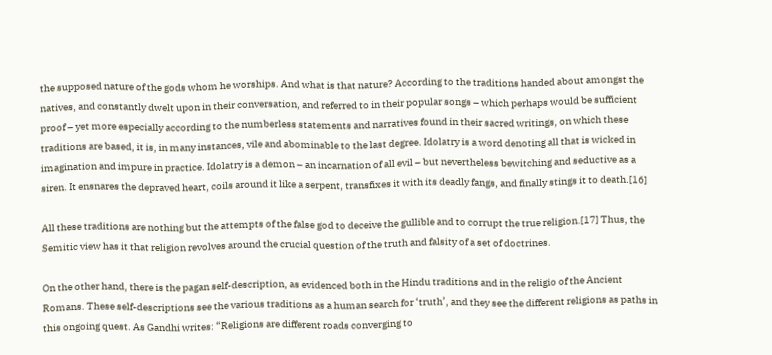the supposed nature of the gods whom he worships. And what is that nature? According to the traditions handed about amongst the natives, and constantly dwelt upon in their conversation, and referred to in their popular songs – which perhaps would be sufficient proof – yet more especially according to the numberless statements and narratives found in their sacred writings, on which these traditions are based, it is, in many instances, vile and abominable to the last degree. Idolatry is a word denoting all that is wicked in imagination and impure in practice. Idolatry is a demon – an incarnation of all evil – but nevertheless bewitching and seductive as a siren. It ensnares the depraved heart, coils around it like a serpent, transfixes it with its deadly fangs, and finally stings it to death.[16]

All these traditions are nothing but the attempts of the false god to deceive the gullible and to corrupt the true religion.[17] Thus, the Semitic view has it that religion revolves around the crucial question of the truth and falsity of a set of doctrines.

On the other hand, there is the pagan self-description, as evidenced both in the Hindu traditions and in the religio of the Ancient Romans. These self-descriptions see the various traditions as a human search for ‘truth’, and they see the different religions as paths in this ongoing quest. As Gandhi writes: “Religions are different roads converging to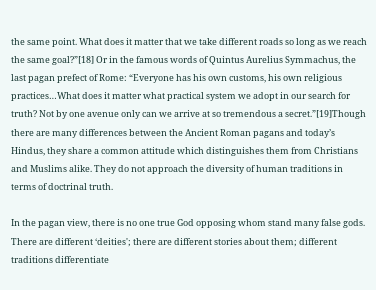the same point. What does it matter that we take different roads so long as we reach the same goal?”[18] Or in the famous words of Quintus Aurelius Symmachus, the last pagan prefect of Rome: “Everyone has his own customs, his own religious practices…What does it matter what practical system we adopt in our search for truth? Not by one avenue only can we arrive at so tremendous a secret.”[19]Though there are many differences between the Ancient Roman pagans and today’s Hindus, they share a common attitude which distinguishes them from Christians and Muslims alike. They do not approach the diversity of human traditions in terms of doctrinal truth.

In the pagan view, there is no one true God opposing whom stand many false gods. There are different ‘deities'; there are different stories about them; different traditions differentiate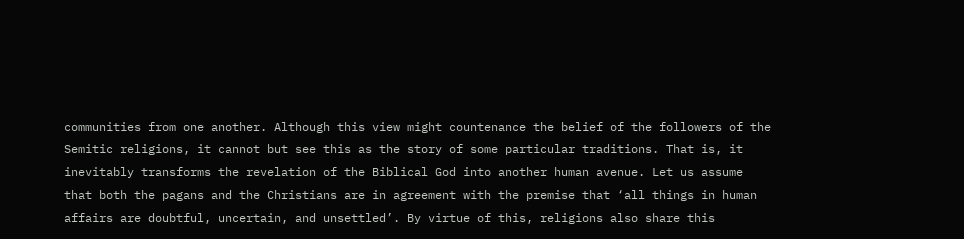communities from one another. Although this view might countenance the belief of the followers of the Semitic religions, it cannot but see this as the story of some particular traditions. That is, it inevitably transforms the revelation of the Biblical God into another human avenue. Let us assume that both the pagans and the Christians are in agreement with the premise that ‘all things in human affairs are doubtful, uncertain, and unsettled’. By virtue of this, religions also share this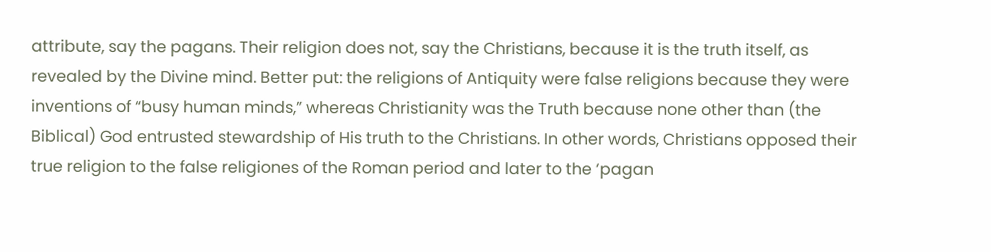attribute, say the pagans. Their religion does not, say the Christians, because it is the truth itself, as revealed by the Divine mind. Better put: the religions of Antiquity were false religions because they were inventions of “busy human minds,” whereas Christianity was the Truth because none other than (the Biblical) God entrusted stewardship of His truth to the Christians. In other words, Christians opposed their true religion to the false religiones of the Roman period and later to the ‘pagan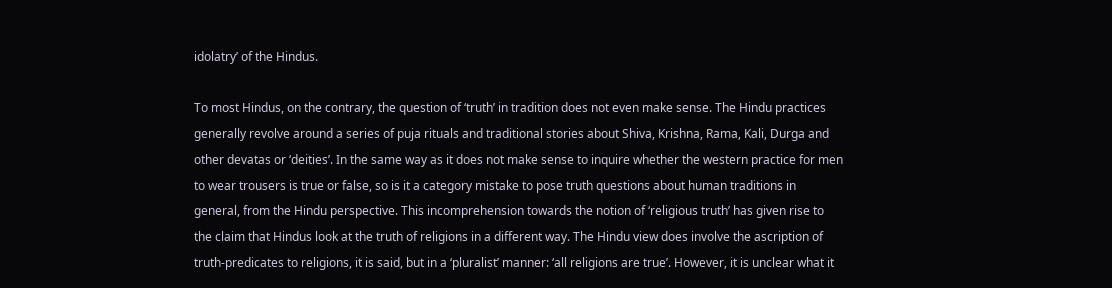idolatry’ of the Hindus.

To most Hindus, on the contrary, the question of ‘truth’ in tradition does not even make sense. The Hindu practices generally revolve around a series of puja rituals and traditional stories about Shiva, Krishna, Rama, Kali, Durga and other devatas or ‘deities’. In the same way as it does not make sense to inquire whether the western practice for men to wear trousers is true or false, so is it a category mistake to pose truth questions about human traditions in general, from the Hindu perspective. This incomprehension towards the notion of ‘religious truth’ has given rise to the claim that Hindus look at the truth of religions in a different way. The Hindu view does involve the ascription of truth-predicates to religions, it is said, but in a ‘pluralist’ manner: ‘all religions are true’. However, it is unclear what it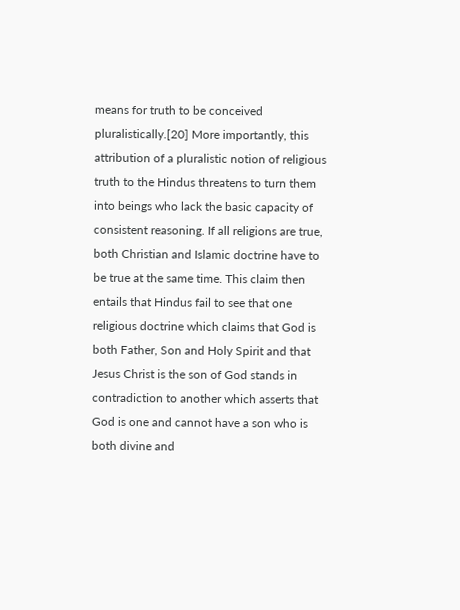means for truth to be conceived pluralistically.[20] More importantly, this attribution of a pluralistic notion of religious truth to the Hindus threatens to turn them into beings who lack the basic capacity of consistent reasoning. If all religions are true, both Christian and Islamic doctrine have to be true at the same time. This claim then entails that Hindus fail to see that one religious doctrine which claims that God is both Father, Son and Holy Spirit and that Jesus Christ is the son of God stands in contradiction to another which asserts that God is one and cannot have a son who is both divine and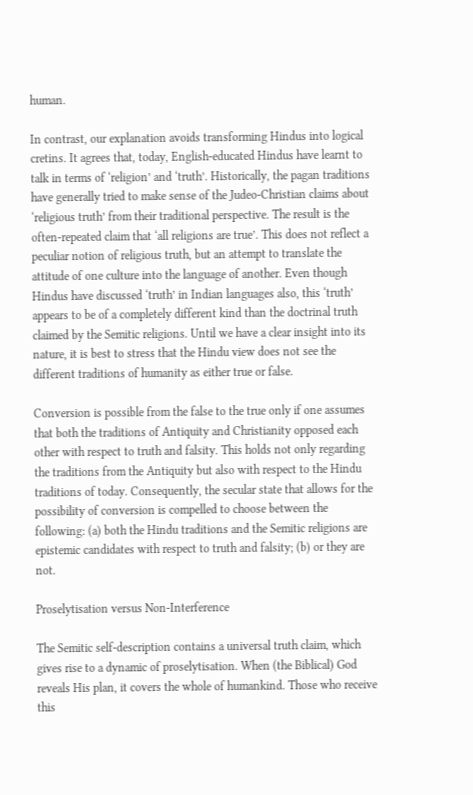human.

In contrast, our explanation avoids transforming Hindus into logical cretins. It agrees that, today, English-educated Hindus have learnt to talk in terms of ‘religion’ and ‘truth’. Historically, the pagan traditions have generally tried to make sense of the Judeo-Christian claims about ‘religious truth’ from their traditional perspective. The result is the often-repeated claim that ‘all religions are true’. This does not reflect a peculiar notion of religious truth, but an attempt to translate the attitude of one culture into the language of another. Even though Hindus have discussed ‘truth’ in Indian languages also, this ‘truth’ appears to be of a completely different kind than the doctrinal truth claimed by the Semitic religions. Until we have a clear insight into its nature, it is best to stress that the Hindu view does not see the different traditions of humanity as either true or false.

Conversion is possible from the false to the true only if one assumes that both the traditions of Antiquity and Christianity opposed each other with respect to truth and falsity. This holds not only regarding the traditions from the Antiquity but also with respect to the Hindu traditions of today. Consequently, the secular state that allows for the possibility of conversion is compelled to choose between the following: (a) both the Hindu traditions and the Semitic religions are epistemic candidates with respect to truth and falsity; (b) or they are not.

Proselytisation versus Non-Interference

The Semitic self-description contains a universal truth claim, which gives rise to a dynamic of proselytisation. When (the Biblical) God reveals His plan, it covers the whole of humankind. Those who receive this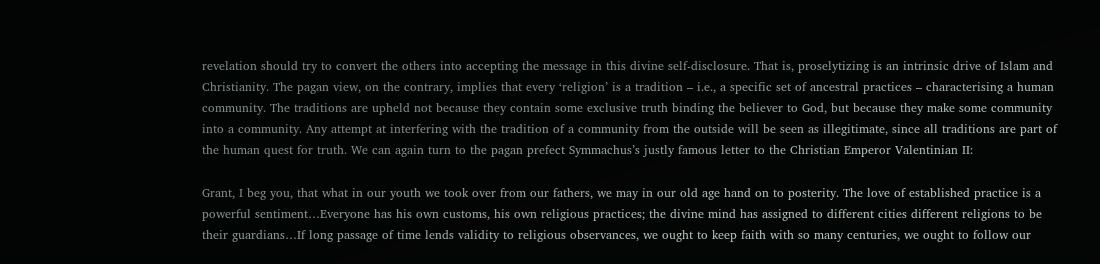revelation should try to convert the others into accepting the message in this divine self-disclosure. That is, proselytizing is an intrinsic drive of Islam and Christianity. The pagan view, on the contrary, implies that every ‘religion’ is a tradition – i.e., a specific set of ancestral practices – characterising a human community. The traditions are upheld not because they contain some exclusive truth binding the believer to God, but because they make some community into a community. Any attempt at interfering with the tradition of a community from the outside will be seen as illegitimate, since all traditions are part of the human quest for truth. We can again turn to the pagan prefect Symmachus’s justly famous letter to the Christian Emperor Valentinian II:

Grant, I beg you, that what in our youth we took over from our fathers, we may in our old age hand on to posterity. The love of established practice is a powerful sentiment…Everyone has his own customs, his own religious practices; the divine mind has assigned to different cities different religions to be their guardians…If long passage of time lends validity to religious observances, we ought to keep faith with so many centuries, we ought to follow our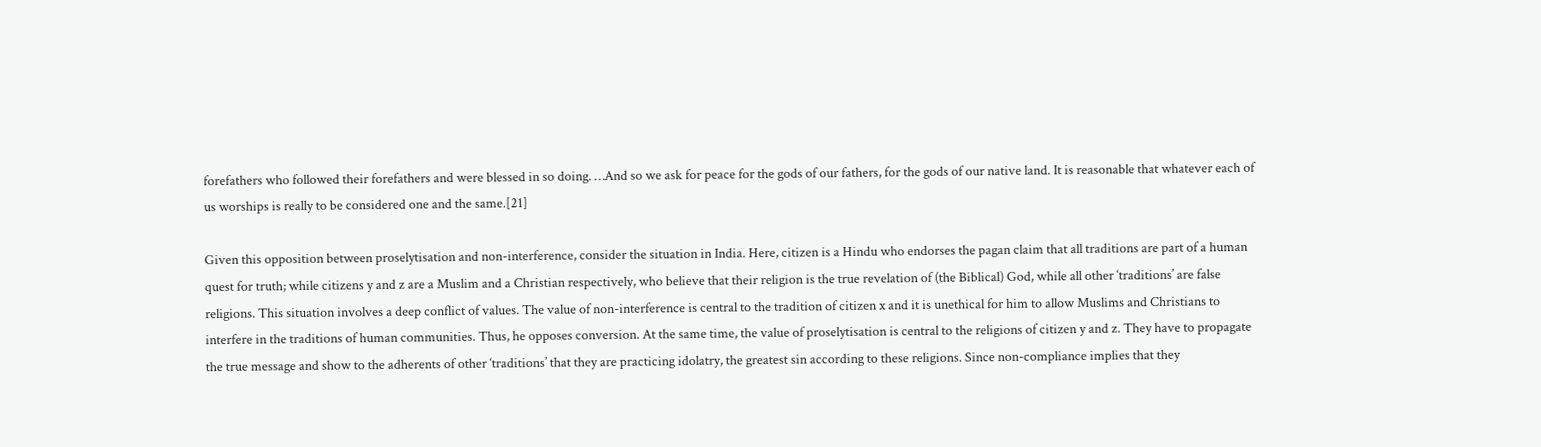forefathers who followed their forefathers and were blessed in so doing. …And so we ask for peace for the gods of our fathers, for the gods of our native land. It is reasonable that whatever each of us worships is really to be considered one and the same.[21]

Given this opposition between proselytisation and non-interference, consider the situation in India. Here, citizen is a Hindu who endorses the pagan claim that all traditions are part of a human quest for truth; while citizens y and z are a Muslim and a Christian respectively, who believe that their religion is the true revelation of (the Biblical) God, while all other ‘traditions’ are false religions. This situation involves a deep conflict of values. The value of non-interference is central to the tradition of citizen x and it is unethical for him to allow Muslims and Christians to interfere in the traditions of human communities. Thus, he opposes conversion. At the same time, the value of proselytisation is central to the religions of citizen y and z. They have to propagate the true message and show to the adherents of other ‘traditions’ that they are practicing idolatry, the greatest sin according to these religions. Since non-compliance implies that they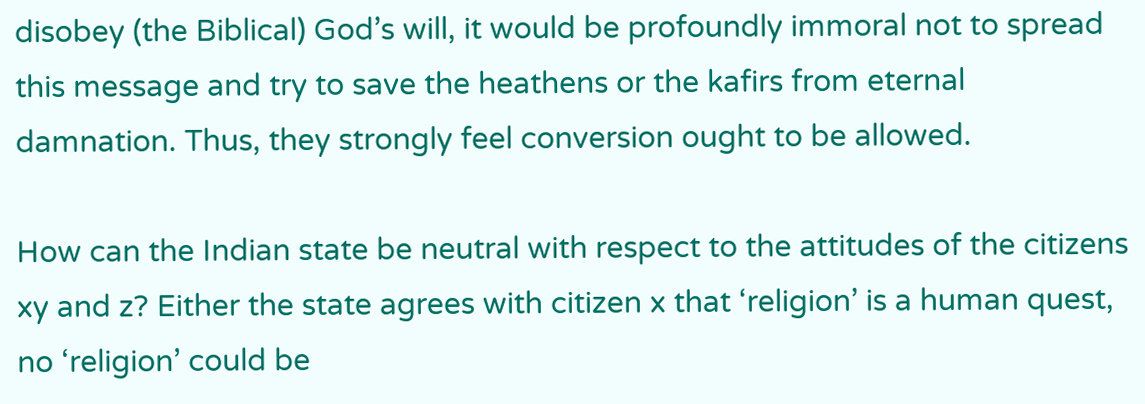disobey (the Biblical) God’s will, it would be profoundly immoral not to spread this message and try to save the heathens or the kafirs from eternal damnation. Thus, they strongly feel conversion ought to be allowed.

How can the Indian state be neutral with respect to the attitudes of the citizens xy and z? Either the state agrees with citizen x that ‘religion’ is a human quest, no ‘religion’ could be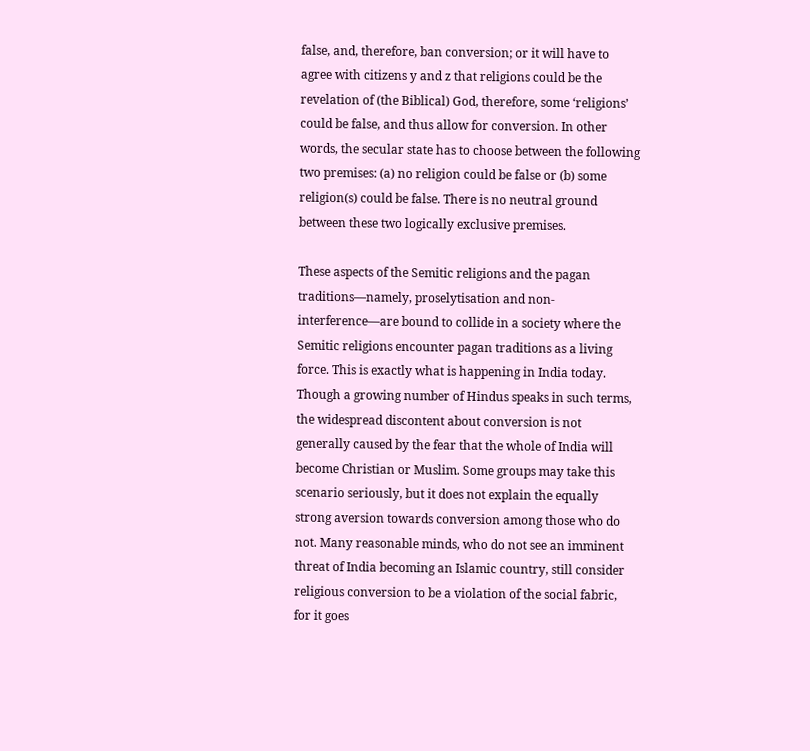false, and, therefore, ban conversion; or it will have to agree with citizens y and z that religions could be the revelation of (the Biblical) God, therefore, some ‘religions’ could be false, and thus allow for conversion. In other words, the secular state has to choose between the following two premises: (a) no religion could be false or (b) some religion(s) could be false. There is no neutral ground between these two logically exclusive premises.

These aspects of the Semitic religions and the pagan traditions—namely, proselytisation and non-interference—are bound to collide in a society where the Semitic religions encounter pagan traditions as a living force. This is exactly what is happening in India today. Though a growing number of Hindus speaks in such terms, the widespread discontent about conversion is not generally caused by the fear that the whole of India will become Christian or Muslim. Some groups may take this scenario seriously, but it does not explain the equally strong aversion towards conversion among those who do not. Many reasonable minds, who do not see an imminent threat of India becoming an Islamic country, still consider religious conversion to be a violation of the social fabric, for it goes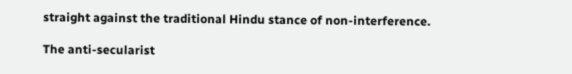straight against the traditional Hindu stance of non-interference.

The anti-secularist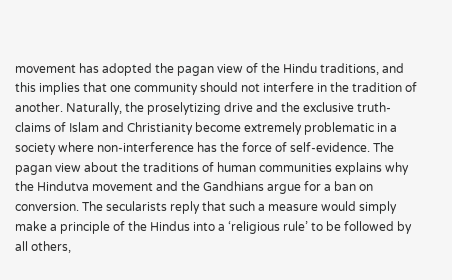movement has adopted the pagan view of the Hindu traditions, and this implies that one community should not interfere in the tradition of another. Naturally, the proselytizing drive and the exclusive truth-claims of Islam and Christianity become extremely problematic in a society where non-interference has the force of self-evidence. The pagan view about the traditions of human communities explains why the Hindutva movement and the Gandhians argue for a ban on conversion. The secularists reply that such a measure would simply make a principle of the Hindus into a ‘religious rule’ to be followed by all others,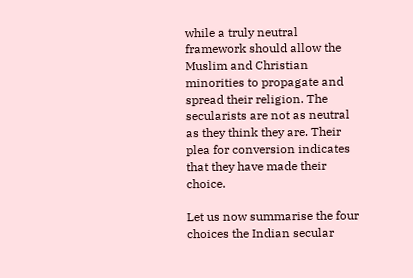while a truly neutral framework should allow the Muslim and Christian minorities to propagate and spread their religion. The secularists are not as neutral as they think they are. Their plea for conversion indicates that they have made their choice.

Let us now summarise the four choices the Indian secular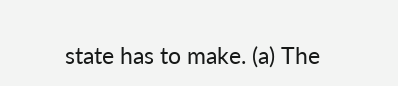state has to make. (a) The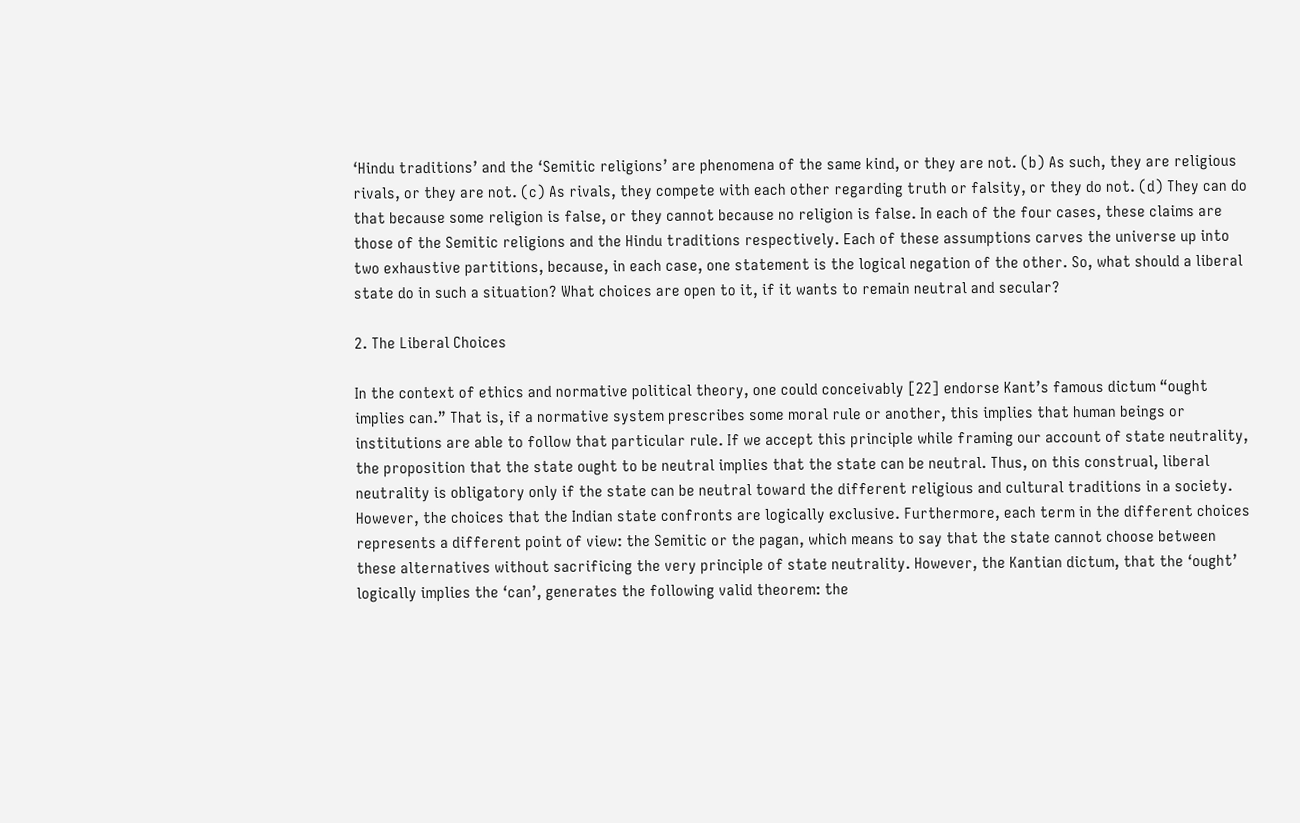‘Hindu traditions’ and the ‘Semitic religions’ are phenomena of the same kind, or they are not. (b) As such, they are religious rivals, or they are not. (c) As rivals, they compete with each other regarding truth or falsity, or they do not. (d) They can do that because some religion is false, or they cannot because no religion is false. In each of the four cases, these claims are those of the Semitic religions and the Hindu traditions respectively. Each of these assumptions carves the universe up into two exhaustive partitions, because, in each case, one statement is the logical negation of the other. So, what should a liberal state do in such a situation? What choices are open to it, if it wants to remain neutral and secular?

2. The Liberal Choices

In the context of ethics and normative political theory, one could conceivably [22] endorse Kant’s famous dictum “ought implies can.” That is, if a normative system prescribes some moral rule or another, this implies that human beings or institutions are able to follow that particular rule. If we accept this principle while framing our account of state neutrality, the proposition that the state ought to be neutral implies that the state can be neutral. Thus, on this construal, liberal neutrality is obligatory only if the state can be neutral toward the different religious and cultural traditions in a society. However, the choices that the Indian state confronts are logically exclusive. Furthermore, each term in the different choices represents a different point of view: the Semitic or the pagan, which means to say that the state cannot choose between these alternatives without sacrificing the very principle of state neutrality. However, the Kantian dictum, that the ‘ought’ logically implies the ‘can’, generates the following valid theorem: the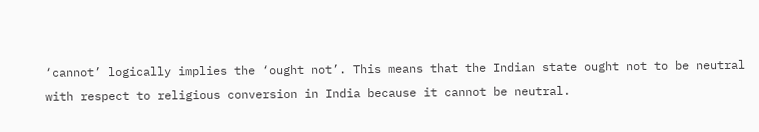‘cannot’ logically implies the ‘ought not’. This means that the Indian state ought not to be neutral with respect to religious conversion in India because it cannot be neutral.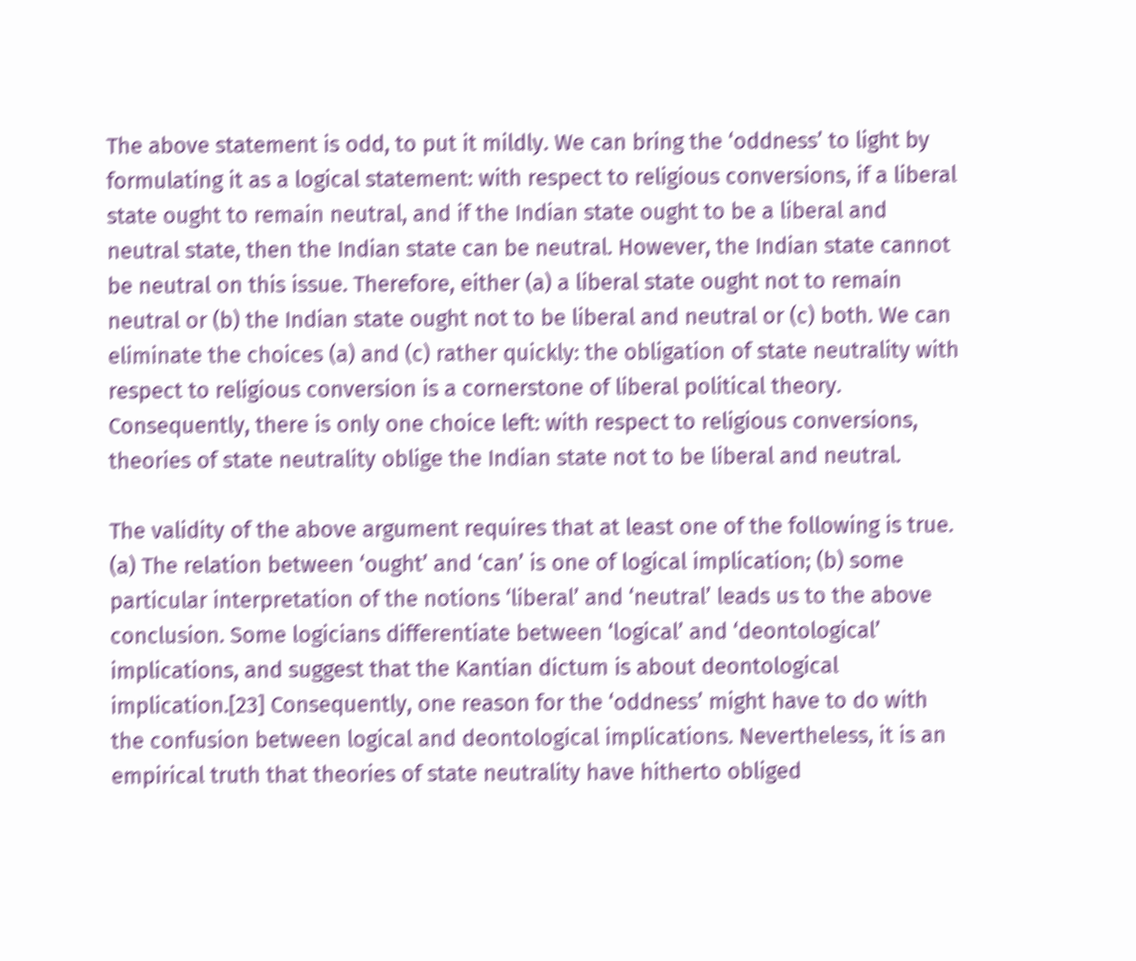The above statement is odd, to put it mildly. We can bring the ‘oddness’ to light by formulating it as a logical statement: with respect to religious conversions, if a liberal state ought to remain neutral, and if the Indian state ought to be a liberal and neutral state, then the Indian state can be neutral. However, the Indian state cannot be neutral on this issue. Therefore, either (a) a liberal state ought not to remain neutral or (b) the Indian state ought not to be liberal and neutral or (c) both. We can eliminate the choices (a) and (c) rather quickly: the obligation of state neutrality with respect to religious conversion is a cornerstone of liberal political theory. Consequently, there is only one choice left: with respect to religious conversions, theories of state neutrality oblige the Indian state not to be liberal and neutral.

The validity of the above argument requires that at least one of the following is true. (a) The relation between ‘ought’ and ‘can’ is one of logical implication; (b) some particular interpretation of the notions ‘liberal’ and ‘neutral’ leads us to the above conclusion. Some logicians differentiate between ‘logical’ and ‘deontological’ implications, and suggest that the Kantian dictum is about deontological implication.[23] Consequently, one reason for the ‘oddness’ might have to do with the confusion between logical and deontological implications. Nevertheless, it is an empirical truth that theories of state neutrality have hitherto obliged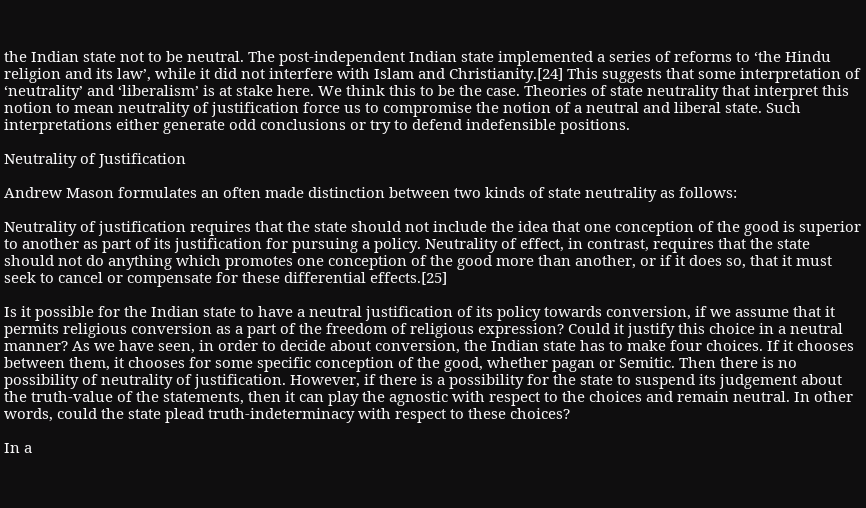the Indian state not to be neutral. The post-independent Indian state implemented a series of reforms to ‘the Hindu religion and its law’, while it did not interfere with Islam and Christianity.[24] This suggests that some interpretation of ‘neutrality’ and ‘liberalism’ is at stake here. We think this to be the case. Theories of state neutrality that interpret this notion to mean neutrality of justification force us to compromise the notion of a neutral and liberal state. Such interpretations either generate odd conclusions or try to defend indefensible positions.

Neutrality of Justification

Andrew Mason formulates an often made distinction between two kinds of state neutrality as follows:

Neutrality of justification requires that the state should not include the idea that one conception of the good is superior to another as part of its justification for pursuing a policy. Neutrality of effect, in contrast, requires that the state should not do anything which promotes one conception of the good more than another, or if it does so, that it must seek to cancel or compensate for these differential effects.[25]

Is it possible for the Indian state to have a neutral justification of its policy towards conversion, if we assume that it permits religious conversion as a part of the freedom of religious expression? Could it justify this choice in a neutral manner? As we have seen, in order to decide about conversion, the Indian state has to make four choices. If it chooses between them, it chooses for some specific conception of the good, whether pagan or Semitic. Then there is no possibility of neutrality of justification. However, if there is a possibility for the state to suspend its judgement about the truth-value of the statements, then it can play the agnostic with respect to the choices and remain neutral. In other words, could the state plead truth-indeterminacy with respect to these choices?

In a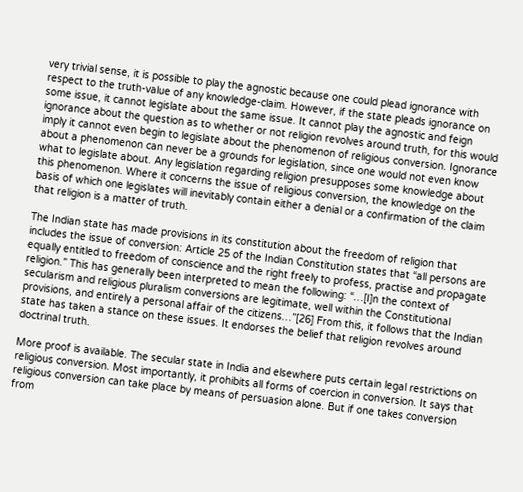very trivial sense, it is possible to play the agnostic because one could plead ignorance with respect to the truth-value of any knowledge-claim. However, if the state pleads ignorance on some issue, it cannot legislate about the same issue. It cannot play the agnostic and feign ignorance about the question as to whether or not religion revolves around truth, for this would imply it cannot even begin to legislate about the phenomenon of religious conversion. Ignorance about a phenomenon can never be a grounds for legislation, since one would not even know what to legislate about. Any legislation regarding religion presupposes some knowledge about this phenomenon. Where it concerns the issue of religious conversion, the knowledge on the basis of which one legislates will inevitably contain either a denial or a confirmation of the claim that religion is a matter of truth.

The Indian state has made provisions in its constitution about the freedom of religion that includes the issue of conversion: Article 25 of the Indian Constitution states that “all persons are equally entitled to freedom of conscience and the right freely to profess, practise and propagate religion.” This has generally been interpreted to mean the following: “…[I]n the context of secularism and religious pluralism conversions are legitimate, well within the Constitutional provisions, and entirely a personal affair of the citizens…”[26] From this, it follows that the Indian state has taken a stance on these issues. It endorses the belief that religion revolves around doctrinal truth.

More proof is available. The secular state in India and elsewhere puts certain legal restrictions on religious conversion. Most importantly, it prohibits all forms of coercion in conversion. It says that religious conversion can take place by means of persuasion alone. But if one takes conversion from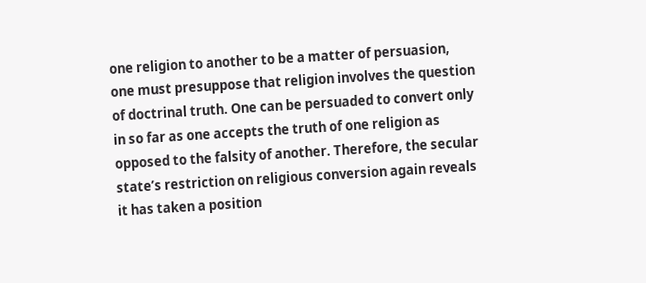one religion to another to be a matter of persuasion, one must presuppose that religion involves the question of doctrinal truth. One can be persuaded to convert only in so far as one accepts the truth of one religion as opposed to the falsity of another. Therefore, the secular state’s restriction on religious conversion again reveals it has taken a position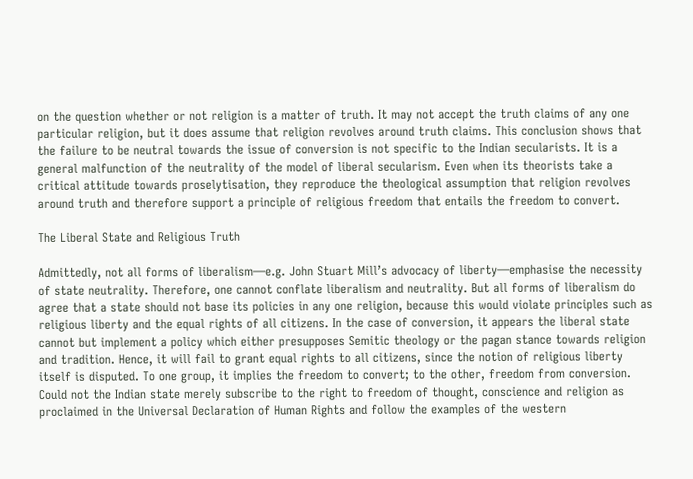on the question whether or not religion is a matter of truth. It may not accept the truth claims of any one particular religion, but it does assume that religion revolves around truth claims. This conclusion shows that the failure to be neutral towards the issue of conversion is not specific to the Indian secularists. It is a general malfunction of the neutrality of the model of liberal secularism. Even when its theorists take a critical attitude towards proselytisation, they reproduce the theological assumption that religion revolves around truth and therefore support a principle of religious freedom that entails the freedom to convert.

The Liberal State and Religious Truth

Admittedly, not all forms of liberalism—e.g. John Stuart Mill’s advocacy of liberty—emphasise the necessity of state neutrality. Therefore, one cannot conflate liberalism and neutrality. But all forms of liberalism do agree that a state should not base its policies in any one religion, because this would violate principles such as religious liberty and the equal rights of all citizens. In the case of conversion, it appears the liberal state cannot but implement a policy which either presupposes Semitic theology or the pagan stance towards religion and tradition. Hence, it will fail to grant equal rights to all citizens, since the notion of religious liberty itself is disputed. To one group, it implies the freedom to convert; to the other, freedom from conversion. Could not the Indian state merely subscribe to the right to freedom of thought, conscience and religion as proclaimed in the Universal Declaration of Human Rights and follow the examples of the western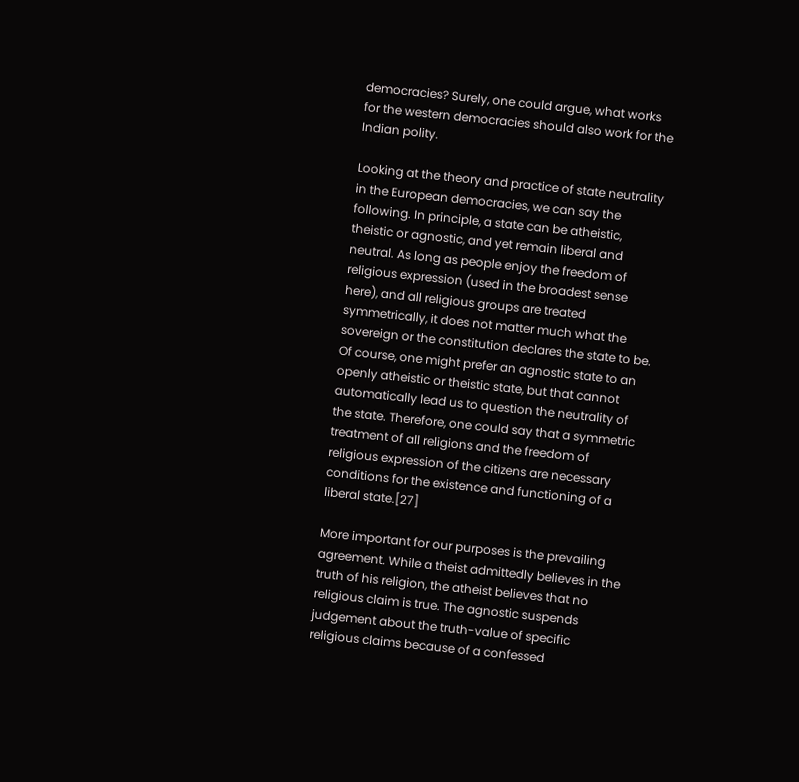democracies? Surely, one could argue, what works for the western democracies should also work for the Indian polity.

Looking at the theory and practice of state neutrality in the European democracies, we can say the following. In principle, a state can be atheistic, theistic or agnostic, and yet remain liberal and neutral. As long as people enjoy the freedom of religious expression (used in the broadest sense here), and all religious groups are treated symmetrically, it does not matter much what the sovereign or the constitution declares the state to be. Of course, one might prefer an agnostic state to an openly atheistic or theistic state, but that cannot automatically lead us to question the neutrality of the state. Therefore, one could say that a symmetric treatment of all religions and the freedom of religious expression of the citizens are necessary conditions for the existence and functioning of a liberal state.[27]

More important for our purposes is the prevailing agreement. While a theist admittedly believes in the truth of his religion, the atheist believes that no religious claim is true. The agnostic suspends judgement about the truth-value of specific religious claims because of a confessed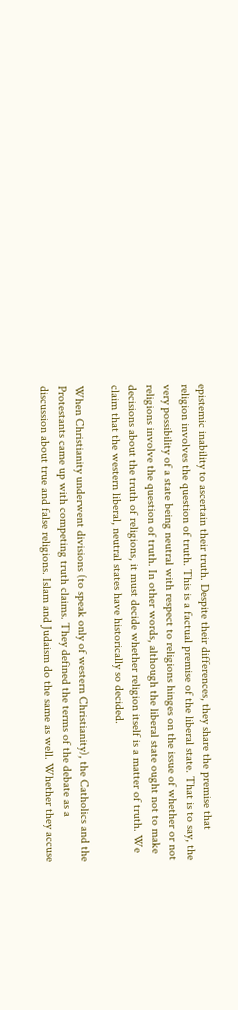epistemic inability to ascertain their truth. Despite their differences, they share the premise that religion involves the question of truth. This is a factual premise of the liberal state. That is to say, the very possibility of a state being neutral with respect to religions hinges on the issue of whether or not religions involve the question of truth. In other words, although the liberal state ought not to make decisions about the truth of religions, it must decide whether religion itself is a matter of truth. We claim that the western liberal, neutral states have historically so decided.

When Christianity underwent divisions (to speak only of western Christianity), the Catholics and the Protestants came up with competing truth claims. They defined the terms of the debate as a discussion about true and false religions. Islam and Judaism do the same as well. Whether they accuse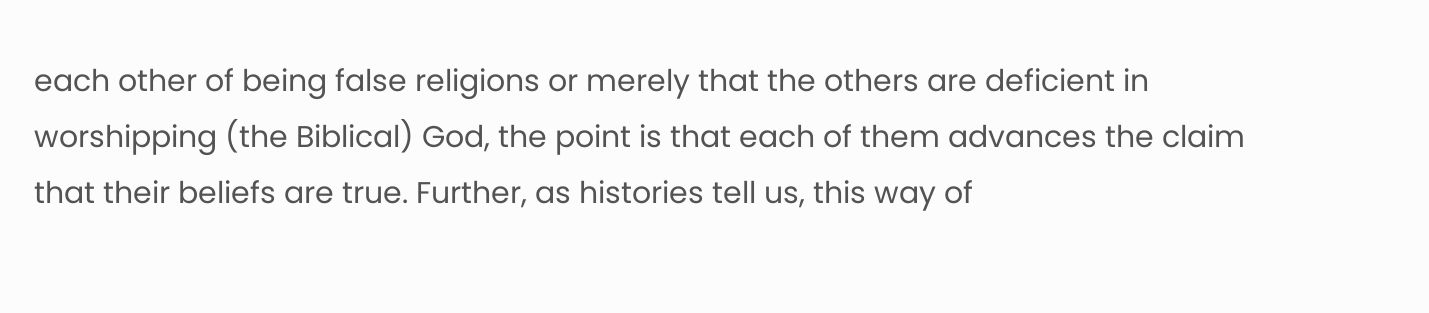each other of being false religions or merely that the others are deficient in worshipping (the Biblical) God, the point is that each of them advances the claim that their beliefs are true. Further, as histories tell us, this way of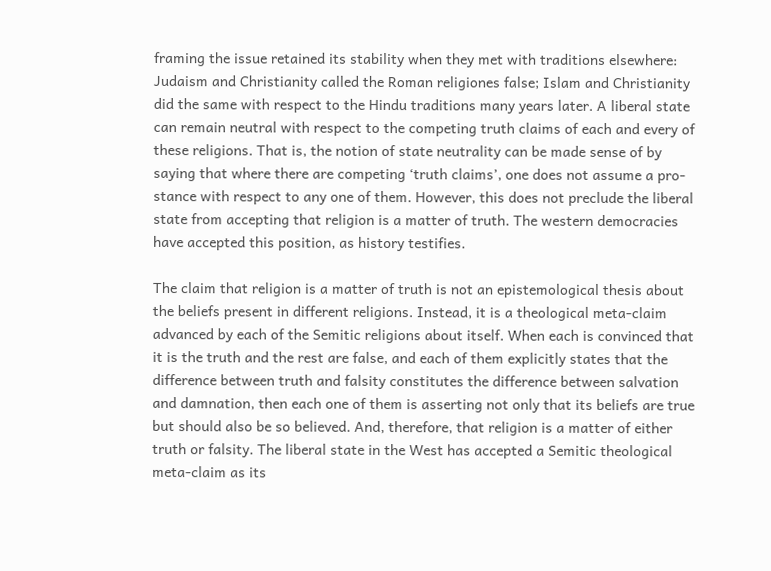framing the issue retained its stability when they met with traditions elsewhere: Judaism and Christianity called the Roman religiones false; Islam and Christianity did the same with respect to the Hindu traditions many years later. A liberal state can remain neutral with respect to the competing truth claims of each and every of these religions. That is, the notion of state neutrality can be made sense of by saying that where there are competing ‘truth claims’, one does not assume a pro-stance with respect to any one of them. However, this does not preclude the liberal state from accepting that religion is a matter of truth. The western democracies have accepted this position, as history testifies.

The claim that religion is a matter of truth is not an epistemological thesis about the beliefs present in different religions. Instead, it is a theological meta-claim advanced by each of the Semitic religions about itself. When each is convinced that it is the truth and the rest are false, and each of them explicitly states that the difference between truth and falsity constitutes the difference between salvation and damnation, then each one of them is asserting not only that its beliefs are true but should also be so believed. And, therefore, that religion is a matter of either truth or falsity. The liberal state in the West has accepted a Semitic theological meta-claim as its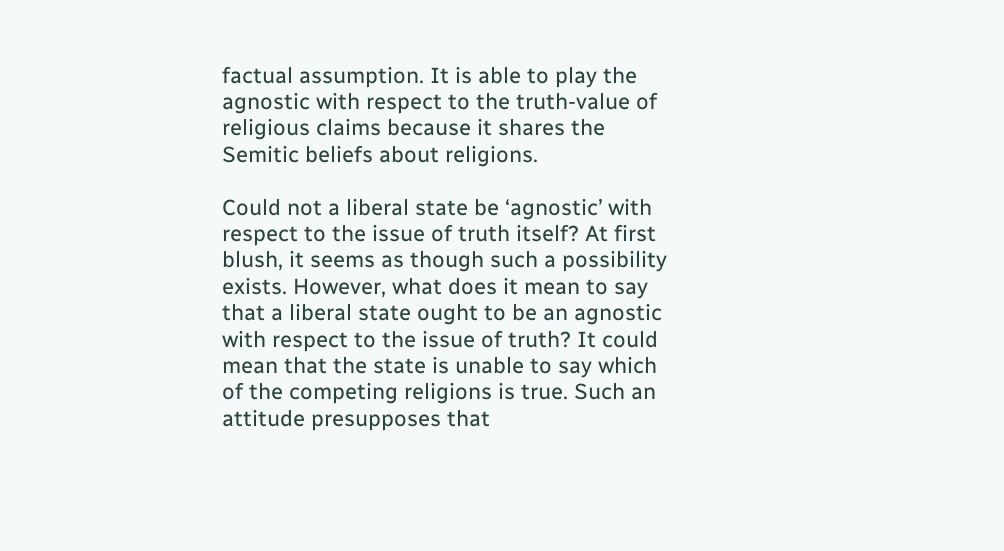factual assumption. It is able to play the agnostic with respect to the truth-value of religious claims because it shares the Semitic beliefs about religions.

Could not a liberal state be ‘agnostic’ with respect to the issue of truth itself? At first blush, it seems as though such a possibility exists. However, what does it mean to say that a liberal state ought to be an agnostic with respect to the issue of truth? It could mean that the state is unable to say which of the competing religions is true. Such an attitude presupposes that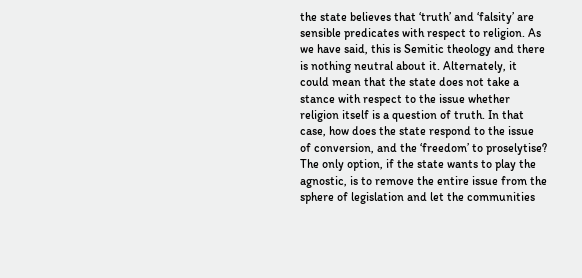the state believes that ‘truth’ and ‘falsity’ are sensible predicates with respect to religion. As we have said, this is Semitic theology and there is nothing neutral about it. Alternately, it could mean that the state does not take a stance with respect to the issue whether religion itself is a question of truth. In that case, how does the state respond to the issue of conversion, and the ‘freedom’ to proselytise? The only option, if the state wants to play the agnostic, is to remove the entire issue from the sphere of legislation and let the communities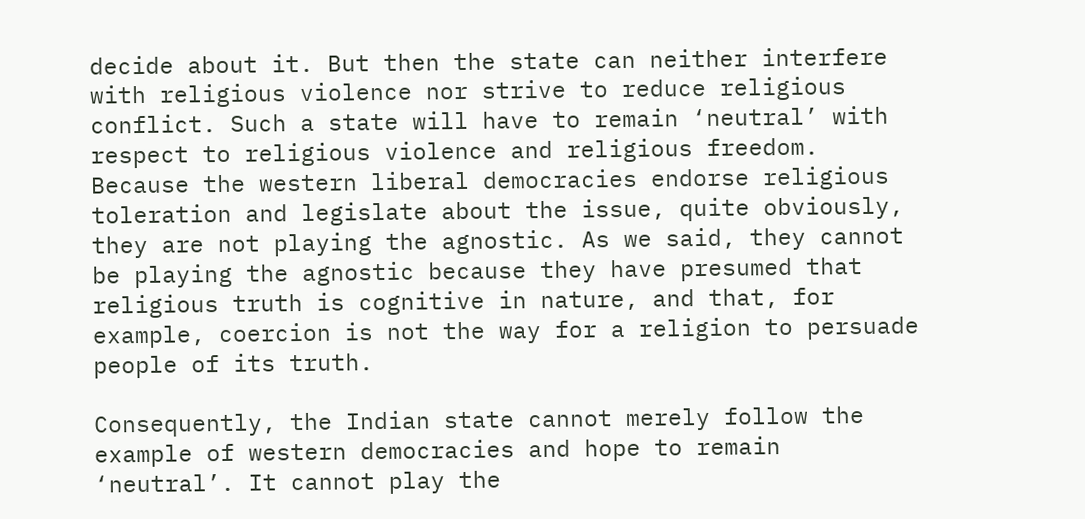decide about it. But then the state can neither interfere with religious violence nor strive to reduce religious conflict. Such a state will have to remain ‘neutral’ with respect to religious violence and religious freedom. Because the western liberal democracies endorse religious toleration and legislate about the issue, quite obviously, they are not playing the agnostic. As we said, they cannot be playing the agnostic because they have presumed that religious truth is cognitive in nature, and that, for example, coercion is not the way for a religion to persuade people of its truth.

Consequently, the Indian state cannot merely follow the example of western democracies and hope to remain ‘neutral’. It cannot play the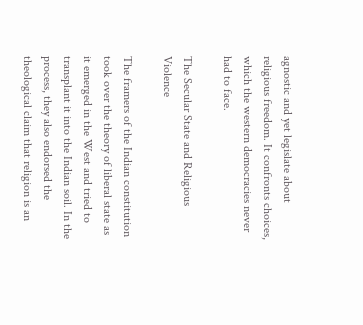agnostic and yet legislate about religious freedom. It confronts choices, which the western democracies never had to face.

The Secular State and Religious Violence

The framers of the Indian constitution took over the theory of liberal state as it emerged in the West and tried to transplant it into the Indian soil. In the process, they also endorsed the theological claim that religion is an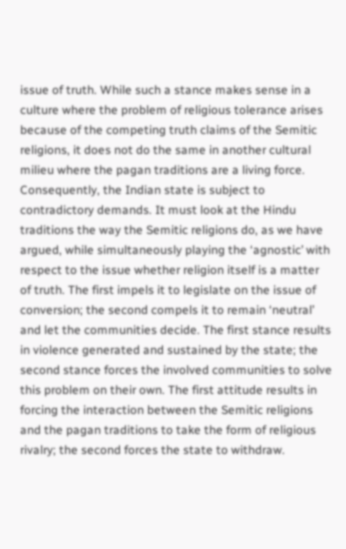issue of truth. While such a stance makes sense in a culture where the problem of religious tolerance arises because of the competing truth claims of the Semitic religions, it does not do the same in another cultural milieu where the pagan traditions are a living force. Consequently, the Indian state is subject to contradictory demands. It must look at the Hindu traditions the way the Semitic religions do, as we have argued, while simultaneously playing the ‘agnostic’ with respect to the issue whether religion itself is a matter of truth. The first impels it to legislate on the issue of conversion; the second compels it to remain ‘neutral’ and let the communities decide. The first stance results in violence generated and sustained by the state; the second stance forces the involved communities to solve this problem on their own. The first attitude results in forcing the interaction between the Semitic religions and the pagan traditions to take the form of religious rivalry; the second forces the state to withdraw.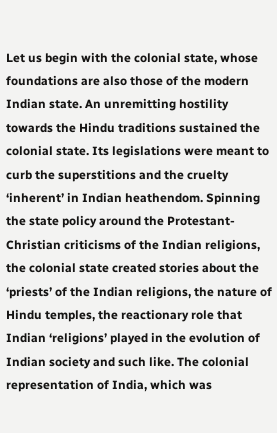Let us begin with the colonial state, whose foundations are also those of the modern Indian state. An unremitting hostility towards the Hindu traditions sustained the colonial state. Its legislations were meant to curb the superstitions and the cruelty ‘inherent’ in Indian heathendom. Spinning the state policy around the Protestant-Christian criticisms of the Indian religions, the colonial state created stories about the ‘priests’ of the Indian religions, the nature of Hindu temples, the reactionary role that Indian ‘religions’ played in the evolution of Indian society and such like. The colonial representation of India, which was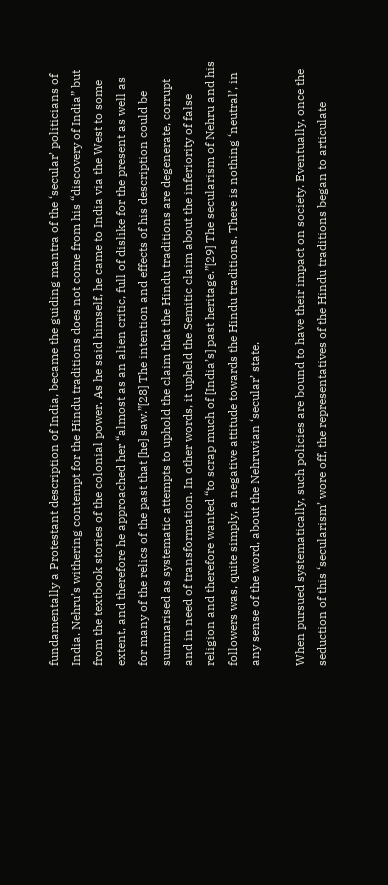fundamentally a Protestant description of India, became the guiding mantra of the ‘secular’ politicians of India. Nehru’s withering contempt for the Hindu traditions does not come from his “discovery of India” but from the textbook stories of the colonial power. As he said himself, he came to India via the West to some extent, and therefore he approached her “almost as an alien critic, full of dislike for the present as well as for many of the relics of the past that [he] saw.”[28] The intention and effects of his description could be summarised as systematic attempts to uphold the claim that the Hindu traditions are degenerate, corrupt and in need of transformation. In other words, it upheld the Semitic claim about the inferiority of false religion and therefore wanted “to scrap much of [India’s] past heritage.”[29] The secularism of Nehru and his followers was, quite simply, a negative attitude towards the Hindu traditions. There is nothing ‘neutral’, in any sense of the word, about the Nehruvian ‘secular’ state.

When pursued systematically, such policies are bound to have their impact on society. Eventually, once the seduction of this ‘secularism’ wore off, the representatives of the Hindu traditions began to articulate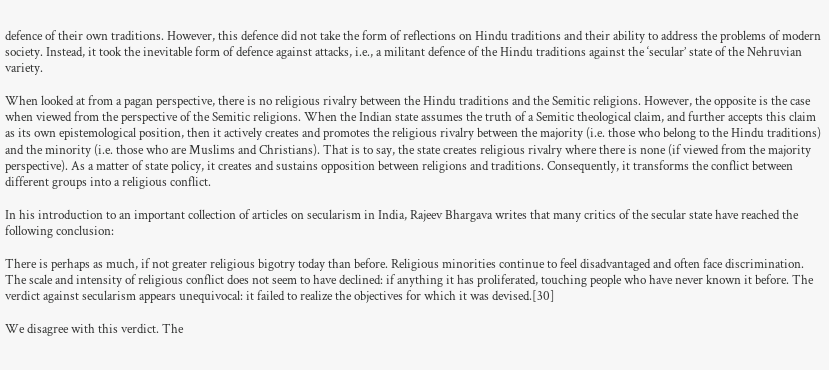defence of their own traditions. However, this defence did not take the form of reflections on Hindu traditions and their ability to address the problems of modern society. Instead, it took the inevitable form of defence against attacks, i.e., a militant defence of the Hindu traditions against the ‘secular’ state of the Nehruvian variety.

When looked at from a pagan perspective, there is no religious rivalry between the Hindu traditions and the Semitic religions. However, the opposite is the case when viewed from the perspective of the Semitic religions. When the Indian state assumes the truth of a Semitic theological claim, and further accepts this claim as its own epistemological position, then it actively creates and promotes the religious rivalry between the majority (i.e. those who belong to the Hindu traditions) and the minority (i.e. those who are Muslims and Christians). That is to say, the state creates religious rivalry where there is none (if viewed from the majority perspective). As a matter of state policy, it creates and sustains opposition between religions and traditions. Consequently, it transforms the conflict between different groups into a religious conflict.

In his introduction to an important collection of articles on secularism in India, Rajeev Bhargava writes that many critics of the secular state have reached the following conclusion:

There is perhaps as much, if not greater religious bigotry today than before. Religious minorities continue to feel disadvantaged and often face discrimination. The scale and intensity of religious conflict does not seem to have declined: if anything it has proliferated, touching people who have never known it before. The verdict against secularism appears unequivocal: it failed to realize the objectives for which it was devised.[30]

We disagree with this verdict. The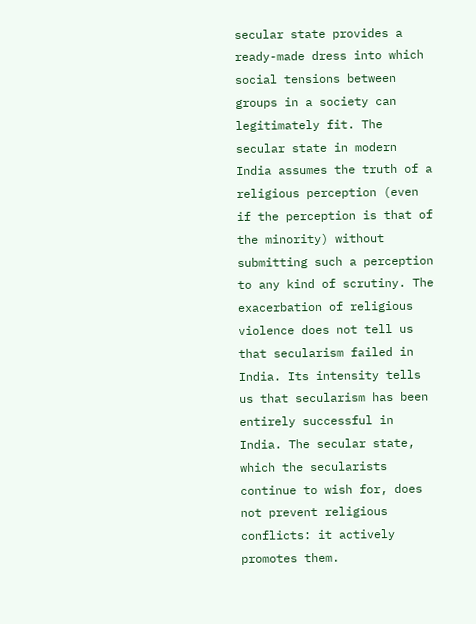secular state provides a ready-made dress into which social tensions between groups in a society can legitimately fit. The secular state in modern India assumes the truth of a religious perception (even if the perception is that of the minority) without submitting such a perception to any kind of scrutiny. The exacerbation of religious violence does not tell us that secularism failed in India. Its intensity tells us that secularism has been entirely successful in India. The secular state, which the secularists continue to wish for, does not prevent religious conflicts: it actively promotes them.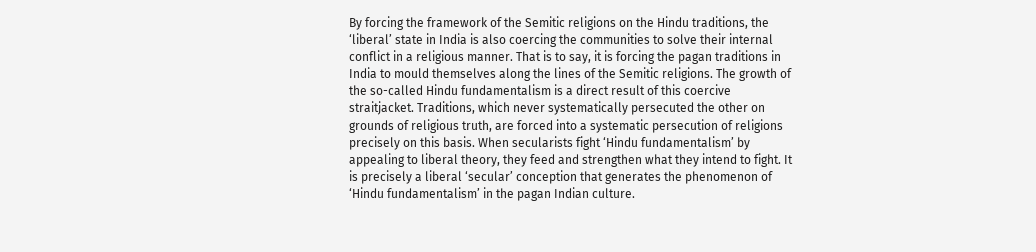By forcing the framework of the Semitic religions on the Hindu traditions, the ‘liberal’ state in India is also coercing the communities to solve their internal conflict in a religious manner. That is to say, it is forcing the pagan traditions in India to mould themselves along the lines of the Semitic religions. The growth of the so-called Hindu fundamentalism is a direct result of this coercive straitjacket. Traditions, which never systematically persecuted the other on grounds of religious truth, are forced into a systematic persecution of religions precisely on this basis. When secularists fight ‘Hindu fundamentalism’ by appealing to liberal theory, they feed and strengthen what they intend to fight. It is precisely a liberal ‘secular’ conception that generates the phenomenon of ‘Hindu fundamentalism’ in the pagan Indian culture.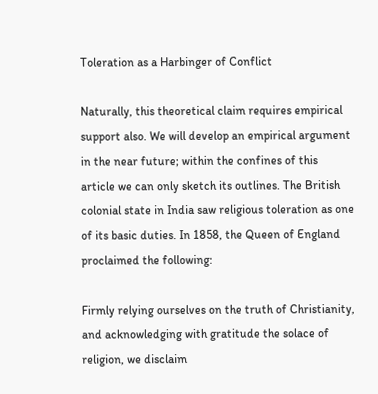Toleration as a Harbinger of Conflict

Naturally, this theoretical claim requires empirical support also. We will develop an empirical argument in the near future; within the confines of this article we can only sketch its outlines. The British colonial state in India saw religious toleration as one of its basic duties. In 1858, the Queen of England proclaimed the following:

Firmly relying ourselves on the truth of Christianity, and acknowledging with gratitude the solace of religion, we disclaim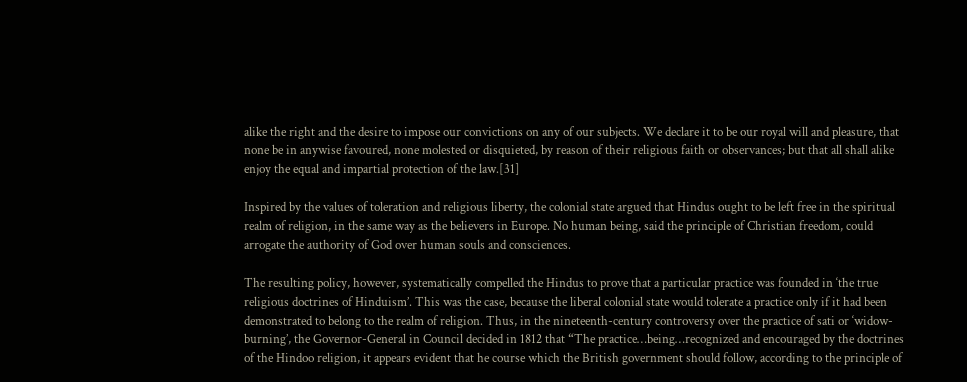alike the right and the desire to impose our convictions on any of our subjects. We declare it to be our royal will and pleasure, that none be in anywise favoured, none molested or disquieted, by reason of their religious faith or observances; but that all shall alike enjoy the equal and impartial protection of the law.[31]

Inspired by the values of toleration and religious liberty, the colonial state argued that Hindus ought to be left free in the spiritual realm of religion, in the same way as the believers in Europe. No human being, said the principle of Christian freedom, could arrogate the authority of God over human souls and consciences.

The resulting policy, however, systematically compelled the Hindus to prove that a particular practice was founded in ‘the true religious doctrines of Hinduism’. This was the case, because the liberal colonial state would tolerate a practice only if it had been demonstrated to belong to the realm of religion. Thus, in the nineteenth-century controversy over the practice of sati or ‘widow-burning’, the Governor-General in Council decided in 1812 that “The practice…being…recognized and encouraged by the doctrines of the Hindoo religion, it appears evident that he course which the British government should follow, according to the principle of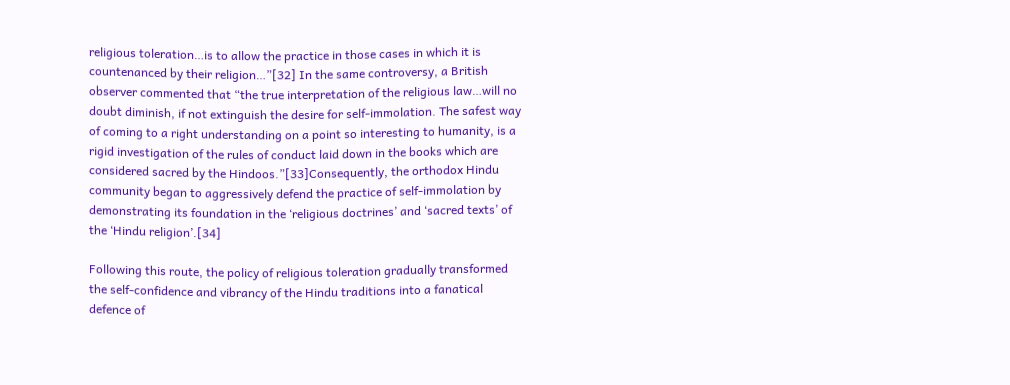religious toleration…is to allow the practice in those cases in which it is countenanced by their religion…”[32] In the same controversy, a British observer commented that “the true interpretation of the religious law…will no doubt diminish, if not extinguish the desire for self-immolation. The safest way of coming to a right understanding on a point so interesting to humanity, is a rigid investigation of the rules of conduct laid down in the books which are considered sacred by the Hindoos.”[33]Consequently, the orthodox Hindu community began to aggressively defend the practice of self-immolation by demonstrating its foundation in the ‘religious doctrines’ and ‘sacred texts’ of the ‘Hindu religion’.[34]

Following this route, the policy of religious toleration gradually transformed the self-confidence and vibrancy of the Hindu traditions into a fanatical defence of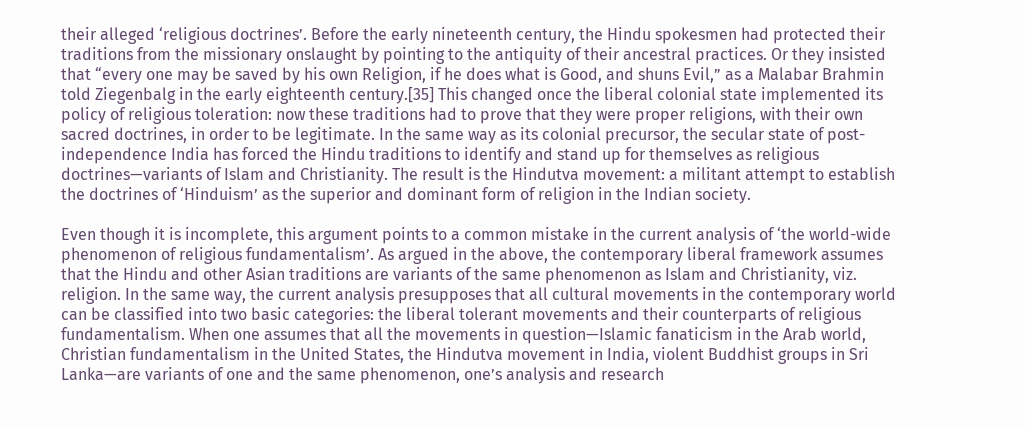their alleged ‘religious doctrines’. Before the early nineteenth century, the Hindu spokesmen had protected their traditions from the missionary onslaught by pointing to the antiquity of their ancestral practices. Or they insisted that “every one may be saved by his own Religion, if he does what is Good, and shuns Evil,” as a Malabar Brahmin told Ziegenbalg in the early eighteenth century.[35] This changed once the liberal colonial state implemented its policy of religious toleration: now these traditions had to prove that they were proper religions, with their own sacred doctrines, in order to be legitimate. In the same way as its colonial precursor, the secular state of post-independence India has forced the Hindu traditions to identify and stand up for themselves as religious doctrines—variants of Islam and Christianity. The result is the Hindutva movement: a militant attempt to establish the doctrines of ‘Hinduism’ as the superior and dominant form of religion in the Indian society.

Even though it is incomplete, this argument points to a common mistake in the current analysis of ‘the world-wide phenomenon of religious fundamentalism’. As argued in the above, the contemporary liberal framework assumes that the Hindu and other Asian traditions are variants of the same phenomenon as Islam and Christianity, viz. religion. In the same way, the current analysis presupposes that all cultural movements in the contemporary world can be classified into two basic categories: the liberal tolerant movements and their counterparts of religious fundamentalism. When one assumes that all the movements in question—Islamic fanaticism in the Arab world, Christian fundamentalism in the United States, the Hindutva movement in India, violent Buddhist groups in Sri Lanka—are variants of one and the same phenomenon, one’s analysis and research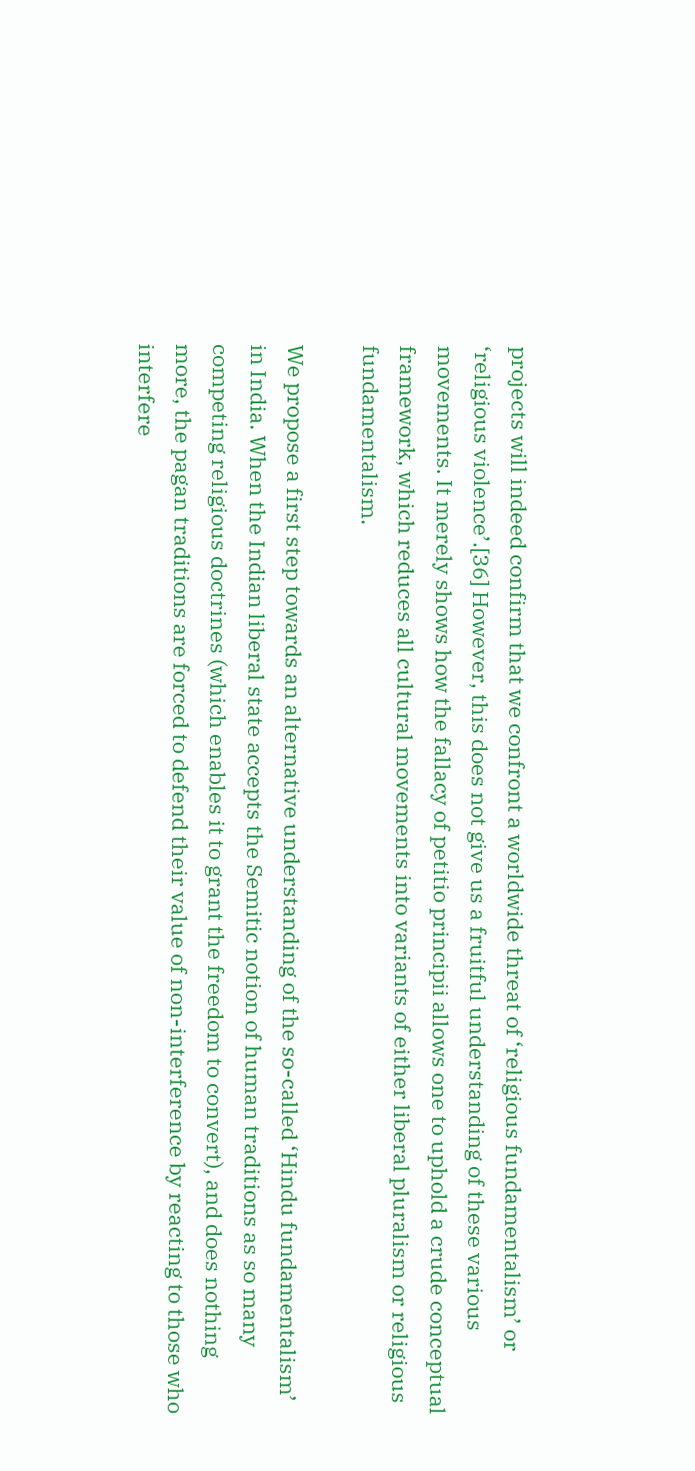projects will indeed confirm that we confront a worldwide threat of ‘religious fundamentalism’ or ‘religious violence’.[36] However, this does not give us a fruitful understanding of these various movements. It merely shows how the fallacy of petitio principii allows one to uphold a crude conceptual framework, which reduces all cultural movements into variants of either liberal pluralism or religious fundamentalism.

We propose a first step towards an alternative understanding of the so-called ‘Hindu fundamentalism’ in India. When the Indian liberal state accepts the Semitic notion of human traditions as so many competing religious doctrines (which enables it to grant the freedom to convert), and does nothing more, the pagan traditions are forced to defend their value of non-interference by reacting to those who interfere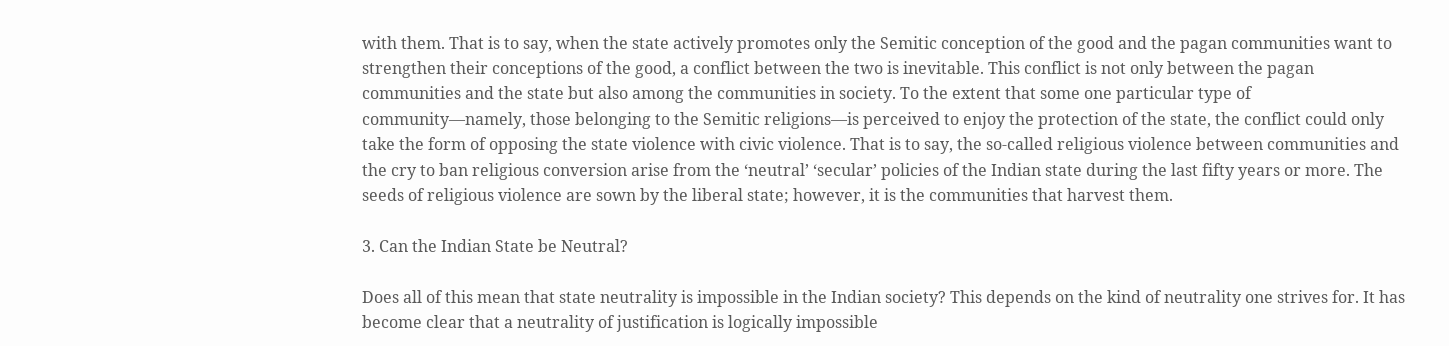with them. That is to say, when the state actively promotes only the Semitic conception of the good and the pagan communities want to strengthen their conceptions of the good, a conflict between the two is inevitable. This conflict is not only between the pagan communities and the state but also among the communities in society. To the extent that some one particular type of community—namely, those belonging to the Semitic religions—is perceived to enjoy the protection of the state, the conflict could only take the form of opposing the state violence with civic violence. That is to say, the so-called religious violence between communities and the cry to ban religious conversion arise from the ‘neutral’ ‘secular’ policies of the Indian state during the last fifty years or more. The seeds of religious violence are sown by the liberal state; however, it is the communities that harvest them.

3. Can the Indian State be Neutral?

Does all of this mean that state neutrality is impossible in the Indian society? This depends on the kind of neutrality one strives for. It has become clear that a neutrality of justification is logically impossible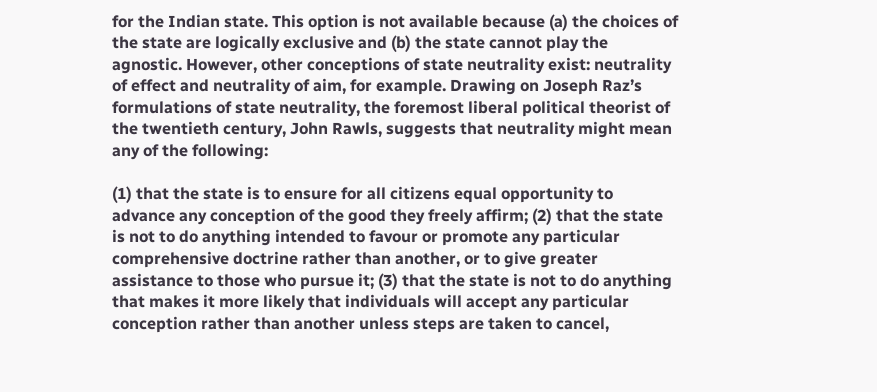for the Indian state. This option is not available because (a) the choices of the state are logically exclusive and (b) the state cannot play the agnostic. However, other conceptions of state neutrality exist: neutrality of effect and neutrality of aim, for example. Drawing on Joseph Raz’s formulations of state neutrality, the foremost liberal political theorist of the twentieth century, John Rawls, suggests that neutrality might mean any of the following:

(1) that the state is to ensure for all citizens equal opportunity to advance any conception of the good they freely affirm; (2) that the state is not to do anything intended to favour or promote any particular comprehensive doctrine rather than another, or to give greater assistance to those who pursue it; (3) that the state is not to do anything that makes it more likely that individuals will accept any particular conception rather than another unless steps are taken to cancel,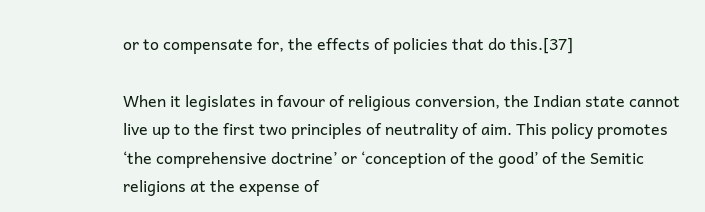or to compensate for, the effects of policies that do this.[37]

When it legislates in favour of religious conversion, the Indian state cannot live up to the first two principles of neutrality of aim. This policy promotes ‘the comprehensive doctrine’ or ‘conception of the good’ of the Semitic religions at the expense of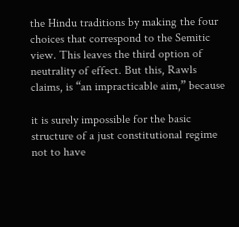the Hindu traditions by making the four choices that correspond to the Semitic view. This leaves the third option of neutrality of effect. But this, Rawls claims, is “an impracticable aim,” because

it is surely impossible for the basic structure of a just constitutional regime not to have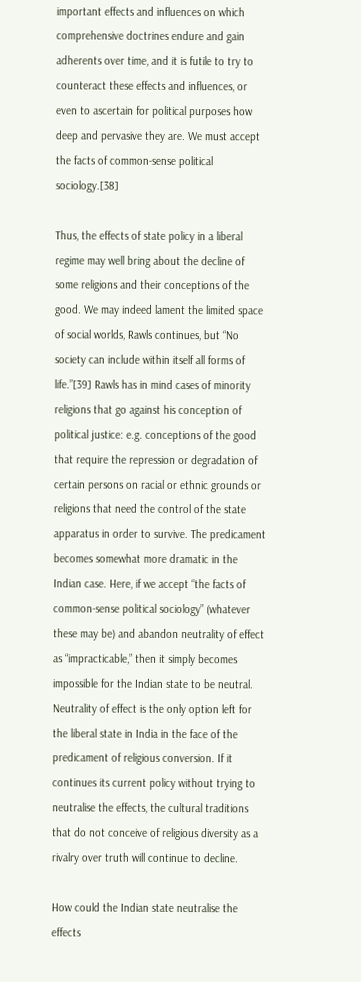important effects and influences on which comprehensive doctrines endure and gain adherents over time, and it is futile to try to counteract these effects and influences, or even to ascertain for political purposes how deep and pervasive they are. We must accept the facts of common-sense political sociology.[38]

Thus, the effects of state policy in a liberal regime may well bring about the decline of some religions and their conceptions of the good. We may indeed lament the limited space of social worlds, Rawls continues, but “No society can include within itself all forms of life.”[39] Rawls has in mind cases of minority religions that go against his conception of political justice: e.g. conceptions of the good that require the repression or degradation of certain persons on racial or ethnic grounds or religions that need the control of the state apparatus in order to survive. The predicament becomes somewhat more dramatic in the Indian case. Here, if we accept “the facts of common-sense political sociology” (whatever these may be) and abandon neutrality of effect as “impracticable,” then it simply becomes impossible for the Indian state to be neutral. Neutrality of effect is the only option left for the liberal state in India in the face of the predicament of religious conversion. If it continues its current policy without trying to neutralise the effects, the cultural traditions that do not conceive of religious diversity as a rivalry over truth will continue to decline.

How could the Indian state neutralise the effects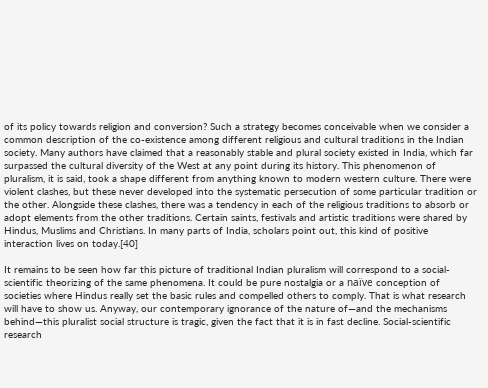of its policy towards religion and conversion? Such a strategy becomes conceivable when we consider a common description of the co-existence among different religious and cultural traditions in the Indian society. Many authors have claimed that a reasonably stable and plural society existed in India, which far surpassed the cultural diversity of the West at any point during its history. This phenomenon of pluralism, it is said, took a shape different from anything known to modern western culture. There were violent clashes, but these never developed into the systematic persecution of some particular tradition or the other. Alongside these clashes, there was a tendency in each of the religious traditions to absorb or adopt elements from the other traditions. Certain saints, festivals and artistic traditions were shared by Hindus, Muslims and Christians. In many parts of India, scholars point out, this kind of positive interaction lives on today.[40]

It remains to be seen how far this picture of traditional Indian pluralism will correspond to a social-scientific theorizing of the same phenomena. It could be pure nostalgia or a naïve conception of societies where Hindus really set the basic rules and compelled others to comply. That is what research will have to show us. Anyway, our contemporary ignorance of the nature of—and the mechanisms behind—this pluralist social structure is tragic, given the fact that it is in fast decline. Social-scientific research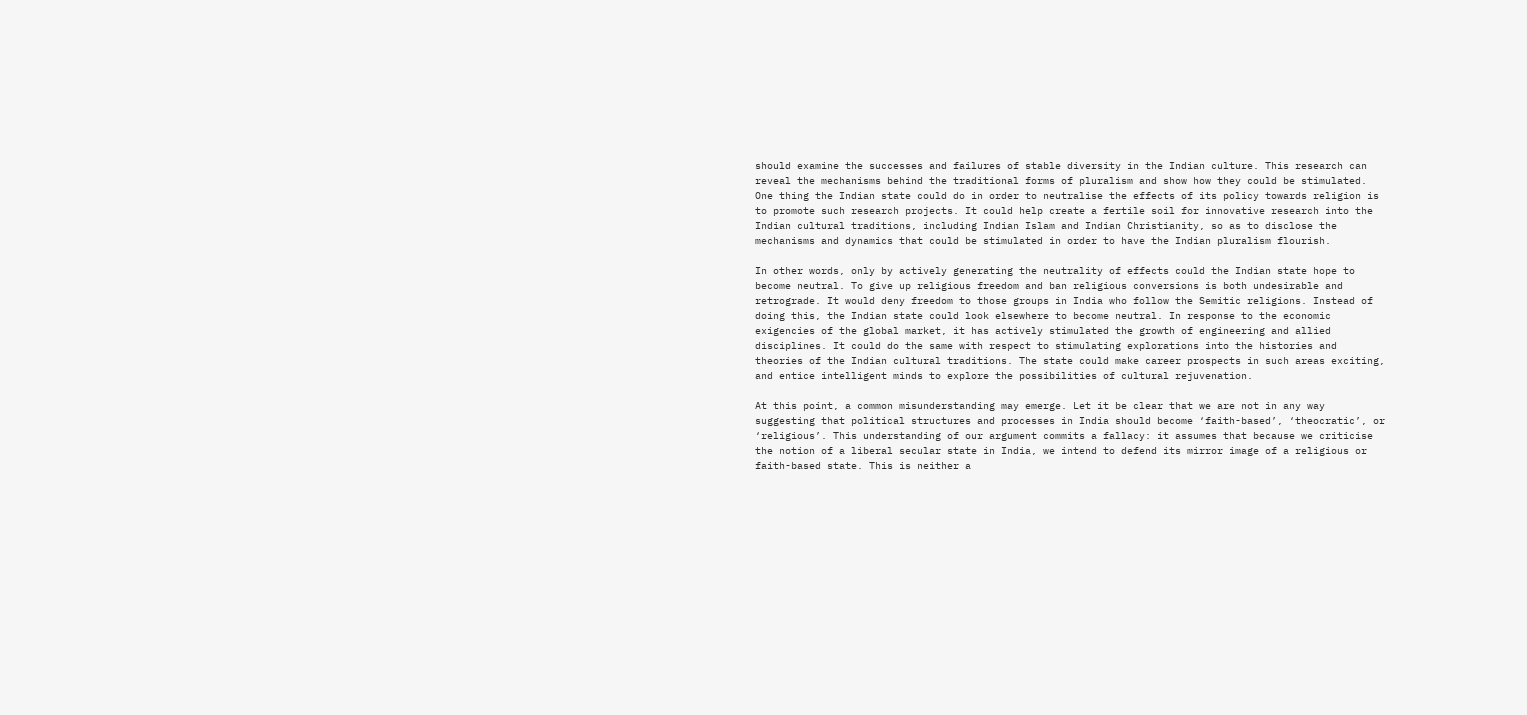should examine the successes and failures of stable diversity in the Indian culture. This research can reveal the mechanisms behind the traditional forms of pluralism and show how they could be stimulated. One thing the Indian state could do in order to neutralise the effects of its policy towards religion is to promote such research projects. It could help create a fertile soil for innovative research into the Indian cultural traditions, including Indian Islam and Indian Christianity, so as to disclose the mechanisms and dynamics that could be stimulated in order to have the Indian pluralism flourish.

In other words, only by actively generating the neutrality of effects could the Indian state hope to become neutral. To give up religious freedom and ban religious conversions is both undesirable and retrograde. It would deny freedom to those groups in India who follow the Semitic religions. Instead of doing this, the Indian state could look elsewhere to become neutral. In response to the economic exigencies of the global market, it has actively stimulated the growth of engineering and allied disciplines. It could do the same with respect to stimulating explorations into the histories and theories of the Indian cultural traditions. The state could make career prospects in such areas exciting, and entice intelligent minds to explore the possibilities of cultural rejuvenation.

At this point, a common misunderstanding may emerge. Let it be clear that we are not in any way suggesting that political structures and processes in India should become ‘faith-based’, ‘theocratic’, or ‘religious’. This understanding of our argument commits a fallacy: it assumes that because we criticise the notion of a liberal secular state in India, we intend to defend its mirror image of a religious or faith-based state. This is neither a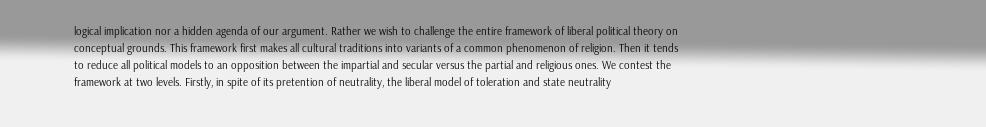logical implication nor a hidden agenda of our argument. Rather we wish to challenge the entire framework of liberal political theory on conceptual grounds. This framework first makes all cultural traditions into variants of a common phenomenon of religion. Then it tends to reduce all political models to an opposition between the impartial and secular versus the partial and religious ones. We contest the framework at two levels. Firstly, in spite of its pretention of neutrality, the liberal model of toleration and state neutrality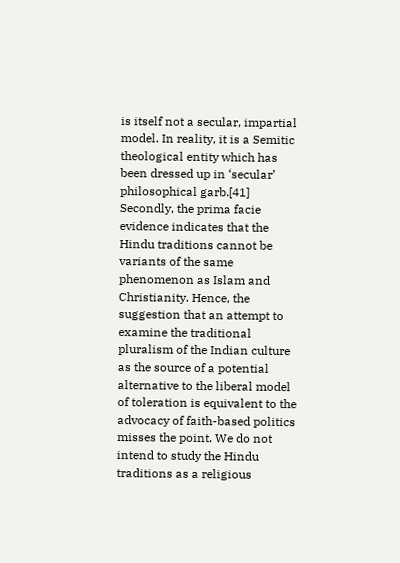is itself not a secular, impartial model. In reality, it is a Semitic theological entity which has been dressed up in ‘secular’ philosophical garb.[41] Secondly, the prima facie evidence indicates that the Hindu traditions cannot be variants of the same phenomenon as Islam and Christianity. Hence, the suggestion that an attempt to examine the traditional pluralism of the Indian culture as the source of a potential alternative to the liberal model of toleration is equivalent to the advocacy of faith-based politics misses the point. We do not intend to study the Hindu traditions as a religious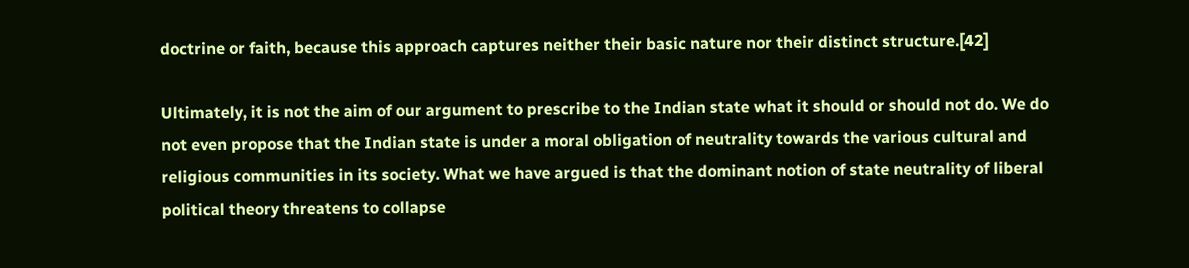doctrine or faith, because this approach captures neither their basic nature nor their distinct structure.[42]

Ultimately, it is not the aim of our argument to prescribe to the Indian state what it should or should not do. We do not even propose that the Indian state is under a moral obligation of neutrality towards the various cultural and religious communities in its society. What we have argued is that the dominant notion of state neutrality of liberal political theory threatens to collapse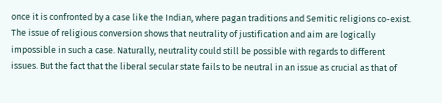once it is confronted by a case like the Indian, where pagan traditions and Semitic religions co-exist. The issue of religious conversion shows that neutrality of justification and aim are logically impossible in such a case. Naturally, neutrality could still be possible with regards to different issues. But the fact that the liberal secular state fails to be neutral in an issue as crucial as that of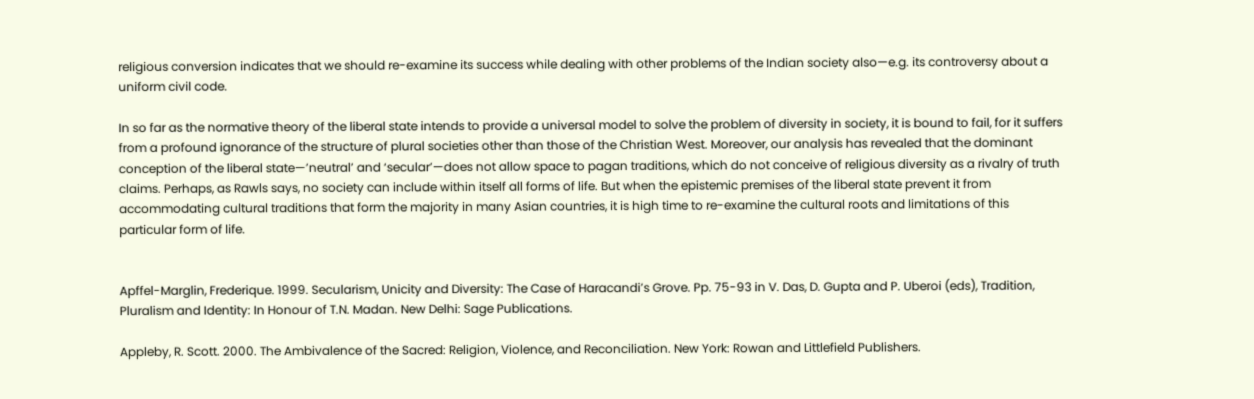religious conversion indicates that we should re-examine its success while dealing with other problems of the Indian society also—e.g. its controversy about a uniform civil code.

In so far as the normative theory of the liberal state intends to provide a universal model to solve the problem of diversity in society, it is bound to fail, for it suffers from a profound ignorance of the structure of plural societies other than those of the Christian West. Moreover, our analysis has revealed that the dominant conception of the liberal state—’neutral’ and ‘secular’—does not allow space to pagan traditions, which do not conceive of religious diversity as a rivalry of truth claims. Perhaps, as Rawls says, no society can include within itself all forms of life. But when the epistemic premises of the liberal state prevent it from accommodating cultural traditions that form the majority in many Asian countries, it is high time to re-examine the cultural roots and limitations of this particular form of life.


Apffel-Marglin, Frederique. 1999. Secularism, Unicity and Diversity: The Case of Haracandi’s Grove. Pp. 75-93 in V. Das, D. Gupta and P. Uberoi (eds), Tradition, Pluralism and Identity: In Honour of T.N. Madan. New Delhi: Sage Publications.

Appleby, R. Scott. 2000. The Ambivalence of the Sacred: Religion, Violence, and Reconciliation. New York: Rowan and Littlefield Publishers.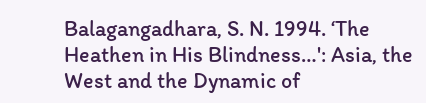Balagangadhara, S. N. 1994. ‘The Heathen in His Blindness…': Asia, the West and the Dynamic of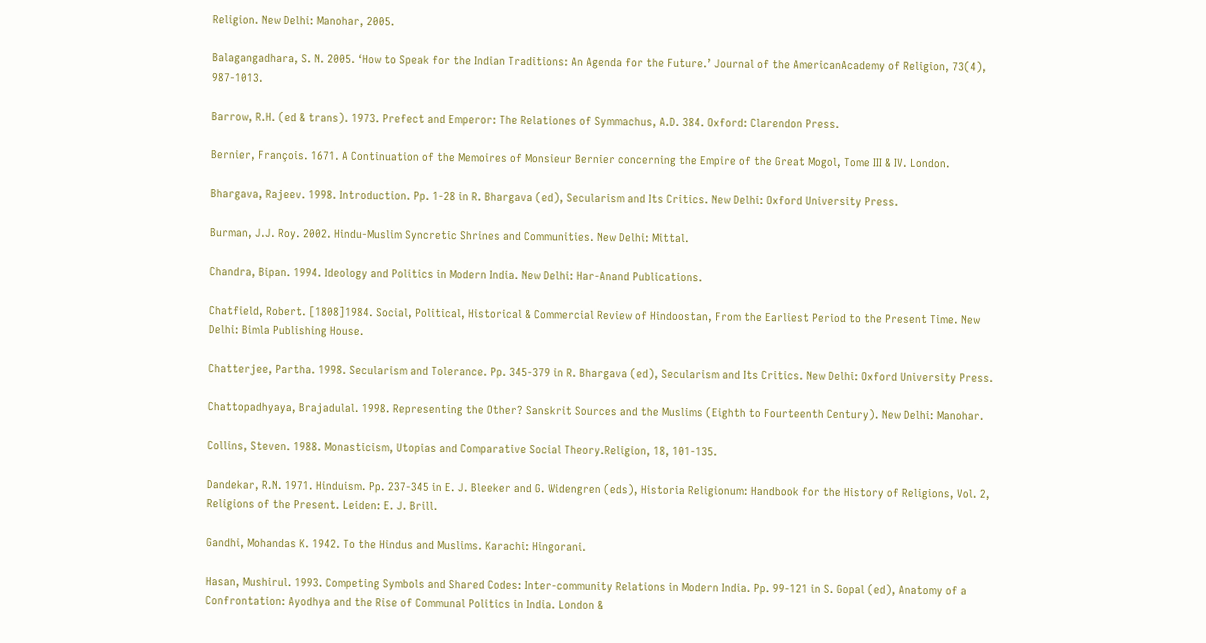Religion. New Delhi: Manohar, 2005.

Balagangadhara, S. N. 2005. ‘How to Speak for the Indian Traditions: An Agenda for the Future.’ Journal of the AmericanAcademy of Religion, 73(4), 987-1013.

Barrow, R.H. (ed & trans). 1973. Prefect and Emperor: The Relationes of Symmachus, A.D. 384. Oxford: Clarendon Press.

Bernier, François. 1671. A Continuation of the Memoires of Monsieur Bernier concerning the Empire of the Great Mogol, Tome III & IV. London.

Bhargava, Rajeev. 1998. Introduction. Pp. 1-28 in R. Bhargava (ed), Secularism and Its Critics. New Delhi: Oxford University Press.

Burman, J.J. Roy. 2002. Hindu-Muslim Syncretic Shrines and Communities. New Delhi: Mittal.

Chandra, Bipan. 1994. Ideology and Politics in Modern India. New Delhi: Har-Anand Publications.

Chatfield, Robert. [1808]1984. Social, Political, Historical & Commercial Review of Hindoostan, From the Earliest Period to the Present Time. New Delhi: Bimla Publishing House.

Chatterjee, Partha. 1998. Secularism and Tolerance. Pp. 345-379 in R. Bhargava (ed), Secularism and Its Critics. New Delhi: Oxford University Press.

Chattopadhyaya, Brajadulal. 1998. Representing the Other? Sanskrit Sources and the Muslims (Eighth to Fourteenth Century). New Delhi: Manohar.

Collins, Steven. 1988. Monasticism, Utopias and Comparative Social Theory.Religion, 18, 101-135.

Dandekar, R.N. 1971. Hinduism. Pp. 237-345 in E. J. Bleeker and G. Widengren (eds), Historia Religionum: Handbook for the History of Religions, Vol. 2, Religions of the Present. Leiden: E. J. Brill.

Gandhi, Mohandas K. 1942. To the Hindus and Muslims. Karachi: Hingorani.

Hasan, Mushirul. 1993. Competing Symbols and Shared Codes: Inter-community Relations in Modern India. Pp. 99-121 in S. Gopal (ed), Anatomy of a Confrontation: Ayodhya and the Rise of Communal Politics in India. London &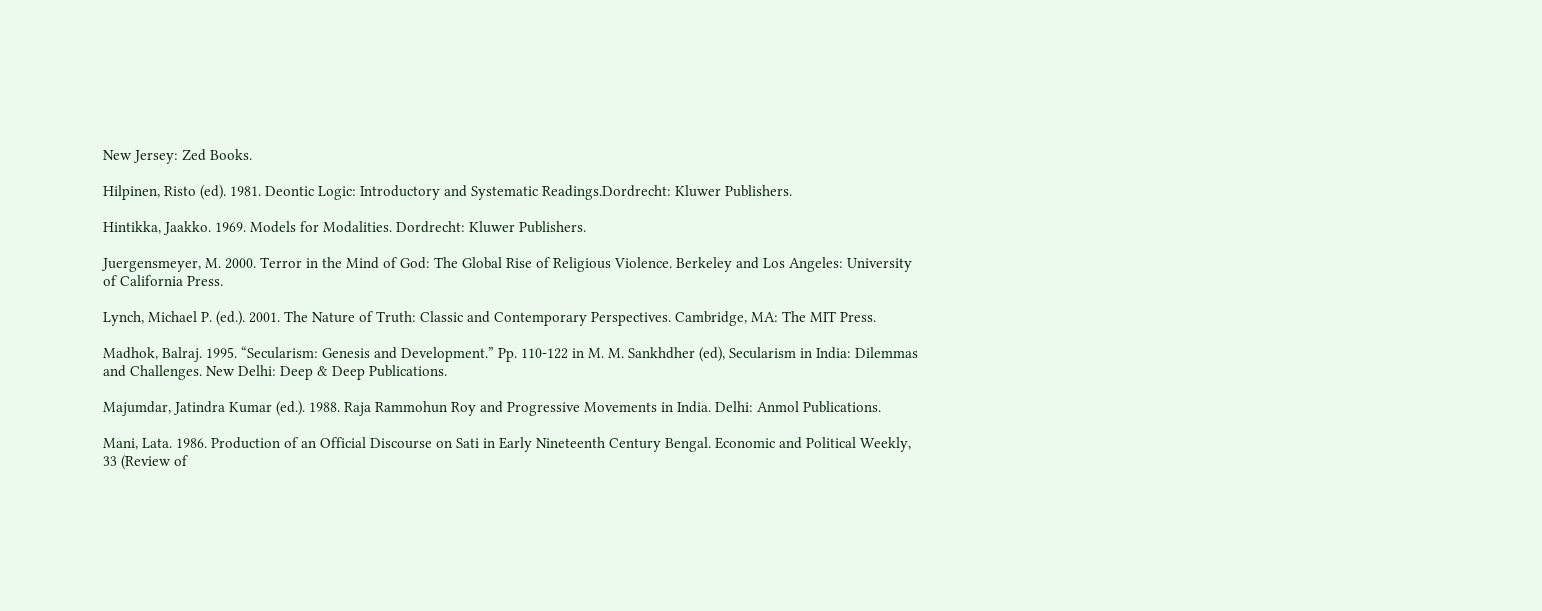New Jersey: Zed Books.

Hilpinen, Risto (ed). 1981. Deontic Logic: Introductory and Systematic Readings.Dordrecht: Kluwer Publishers.

Hintikka, Jaakko. 1969. Models for Modalities. Dordrecht: Kluwer Publishers.

Juergensmeyer, M. 2000. Terror in the Mind of God: The Global Rise of Religious Violence. Berkeley and Los Angeles: University of California Press.

Lynch, Michael P. (ed.). 2001. The Nature of Truth: Classic and Contemporary Perspectives. Cambridge, MA: The MIT Press.

Madhok, Balraj. 1995. “Secularism: Genesis and Development.” Pp. 110-122 in M. M. Sankhdher (ed), Secularism in India: Dilemmas and Challenges. New Delhi: Deep & Deep Publications.

Majumdar, Jatindra Kumar (ed.). 1988. Raja Rammohun Roy and Progressive Movements in India. Delhi: Anmol Publications.

Mani, Lata. 1986. Production of an Official Discourse on Sati in Early Nineteenth Century Bengal. Economic and Political Weekly, 33 (Review of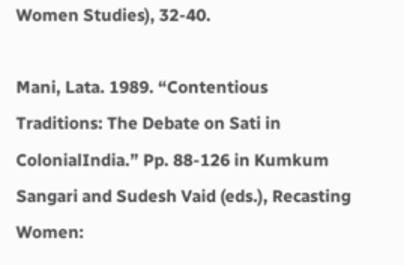Women Studies), 32-40.

Mani, Lata. 1989. “Contentious Traditions: The Debate on Sati in ColonialIndia.” Pp. 88-126 in Kumkum Sangari and Sudesh Vaid (eds.), Recasting Women: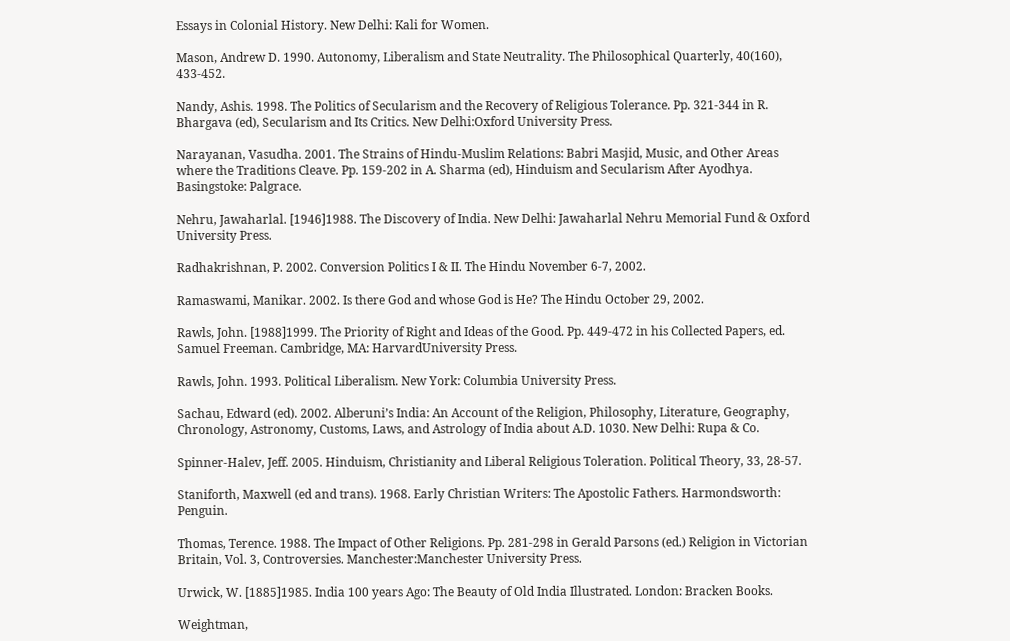Essays in Colonial History. New Delhi: Kali for Women.

Mason, Andrew D. 1990. Autonomy, Liberalism and State Neutrality. The Philosophical Quarterly, 40(160), 433-452.

Nandy, Ashis. 1998. The Politics of Secularism and the Recovery of Religious Tolerance. Pp. 321-344 in R. Bhargava (ed), Secularism and Its Critics. New Delhi:Oxford University Press.

Narayanan, Vasudha. 2001. The Strains of Hindu-Muslim Relations: Babri Masjid, Music, and Other Areas where the Traditions Cleave. Pp. 159-202 in A. Sharma (ed), Hinduism and Secularism After Ayodhya. Basingstoke: Palgrace.

Nehru, Jawaharlal. [1946]1988. The Discovery of India. New Delhi: Jawaharlal Nehru Memorial Fund & Oxford University Press.

Radhakrishnan, P. 2002. Conversion Politics I & II. The Hindu November 6-7, 2002.

Ramaswami, Manikar. 2002. Is there God and whose God is He? The Hindu October 29, 2002.

Rawls, John. [1988]1999. The Priority of Right and Ideas of the Good. Pp. 449-472 in his Collected Papers, ed. Samuel Freeman. Cambridge, MA: HarvardUniversity Press.

Rawls, John. 1993. Political Liberalism. New York: Columbia University Press.

Sachau, Edward (ed). 2002. Alberuni’s India: An Account of the Religion, Philosophy, Literature, Geography, Chronology, Astronomy, Customs, Laws, and Astrology of India about A.D. 1030. New Delhi: Rupa & Co.

Spinner-Halev, Jeff. 2005. Hinduism, Christianity and Liberal Religious Toleration. Political Theory, 33, 28-57.

Staniforth, Maxwell (ed and trans). 1968. Early Christian Writers: The Apostolic Fathers. Harmondsworth: Penguin.

Thomas, Terence. 1988. The Impact of Other Religions. Pp. 281-298 in Gerald Parsons (ed.) Religion in Victorian Britain, Vol. 3, Controversies. Manchester:Manchester University Press.

Urwick, W. [1885]1985. India 100 years Ago: The Beauty of Old India Illustrated. London: Bracken Books.

Weightman,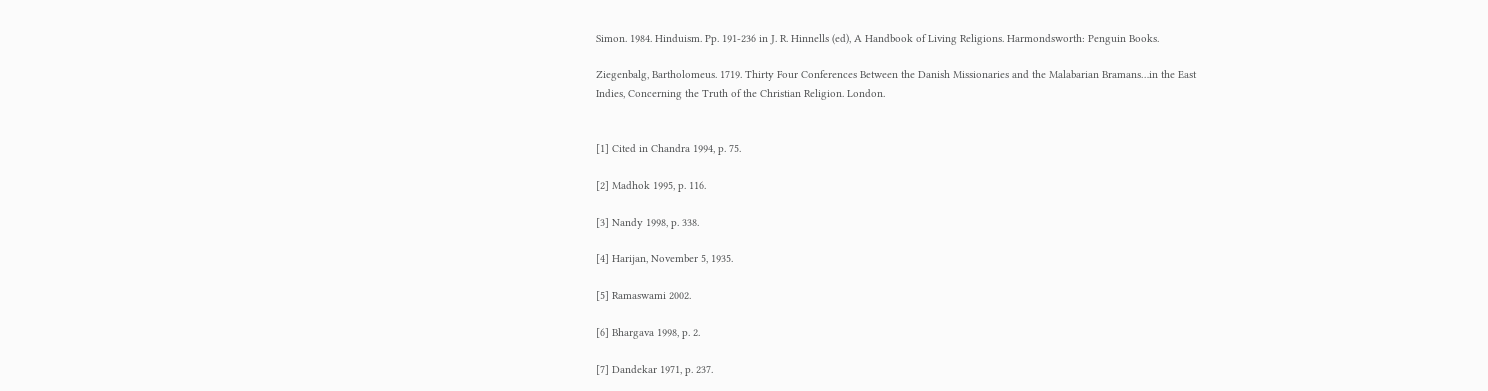Simon. 1984. Hinduism. Pp. 191-236 in J. R. Hinnells (ed), A Handbook of Living Religions. Harmondsworth: Penguin Books.

Ziegenbalg, Bartholomeus. 1719. Thirty Four Conferences Between the Danish Missionaries and the Malabarian Bramans…in the East Indies, Concerning the Truth of the Christian Religion. London.


[1] Cited in Chandra 1994, p. 75.

[2] Madhok 1995, p. 116.

[3] Nandy 1998, p. 338.

[4] Harijan, November 5, 1935.

[5] Ramaswami 2002.

[6] Bhargava 1998, p. 2.

[7] Dandekar 1971, p. 237.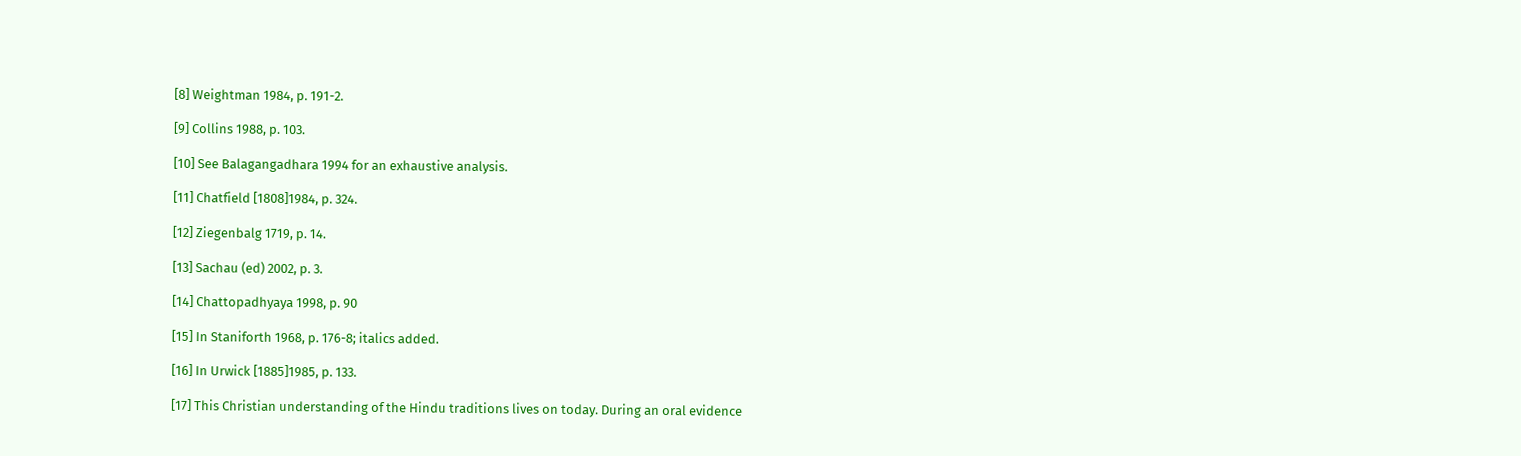[8] Weightman 1984, p. 191-2.

[9] Collins 1988, p. 103.

[10] See Balagangadhara 1994 for an exhaustive analysis.

[11] Chatfield [1808]1984, p. 324.

[12] Ziegenbalg 1719, p. 14.

[13] Sachau (ed) 2002, p. 3.

[14] Chattopadhyaya 1998, p. 90

[15] In Staniforth 1968, p. 176-8; italics added.

[16] In Urwick [1885]1985, p. 133.

[17] This Christian understanding of the Hindu traditions lives on today. During an oral evidence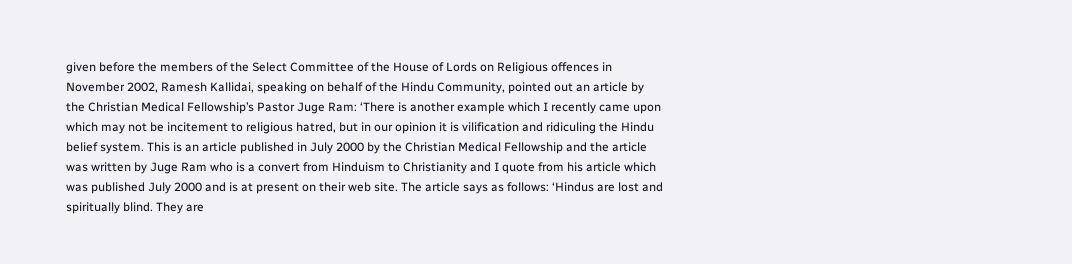given before the members of the Select Committee of the House of Lords on Religious offences in November 2002, Ramesh Kallidai, speaking on behalf of the Hindu Community, pointed out an article by the Christian Medical Fellowship’s Pastor Juge Ram: ‘There is another example which I recently came upon which may not be incitement to religious hatred, but in our opinion it is vilification and ridiculing the Hindu belief system. This is an article published in July 2000 by the Christian Medical Fellowship and the article was written by Juge Ram who is a convert from Hinduism to Christianity and I quote from his article which was published July 2000 and is at present on their web site. The article says as follows: ‘Hindus are lost and spiritually blind. They are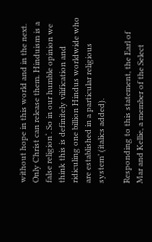without hope in this world and in the next. Only Christ can release them. Hinduism is a false religion‘. So in our humble opinion we think this is definitely vilification and ridiculing one billion Hindus worldwide who are established in a particular religious system’ (italics added).

Responding to this statement, the Earl of Mar and Kellie, a member of the Select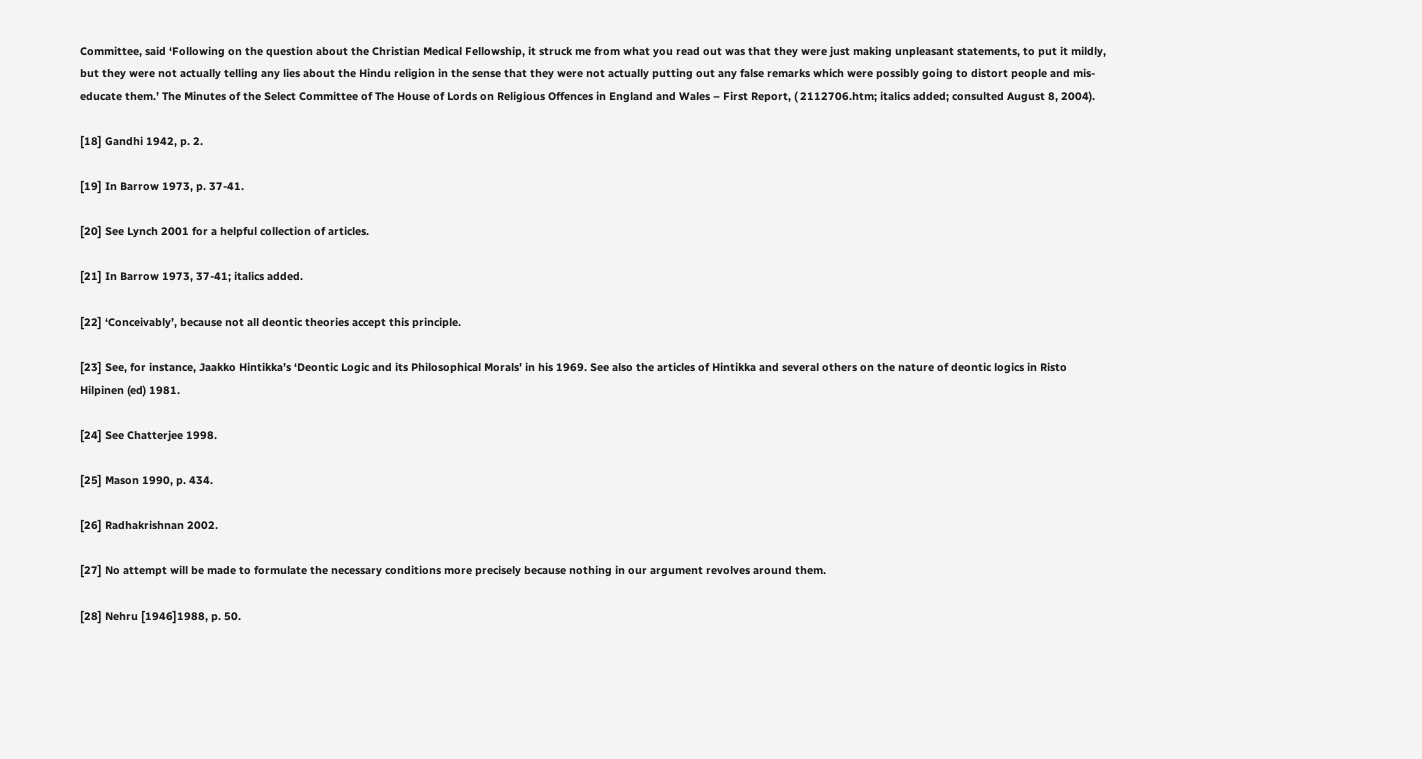Committee, said ‘Following on the question about the Christian Medical Fellowship, it struck me from what you read out was that they were just making unpleasant statements, to put it mildly, but they were not actually telling any lies about the Hindu religion in the sense that they were not actually putting out any false remarks which were possibly going to distort people and mis-educate them.’ The Minutes of the Select Committee of The House of Lords on Religious Offences in England and Wales – First Report, ( 2112706.htm; italics added; consulted August 8, 2004).

[18] Gandhi 1942, p. 2.

[19] In Barrow 1973, p. 37-41.

[20] See Lynch 2001 for a helpful collection of articles.

[21] In Barrow 1973, 37-41; italics added.

[22] ‘Conceivably’, because not all deontic theories accept this principle.

[23] See, for instance, Jaakko Hintikka’s ‘Deontic Logic and its Philosophical Morals’ in his 1969. See also the articles of Hintikka and several others on the nature of deontic logics in Risto Hilpinen (ed) 1981.

[24] See Chatterjee 1998.

[25] Mason 1990, p. 434.

[26] Radhakrishnan 2002.

[27] No attempt will be made to formulate the necessary conditions more precisely because nothing in our argument revolves around them.

[28] Nehru [1946]1988, p. 50.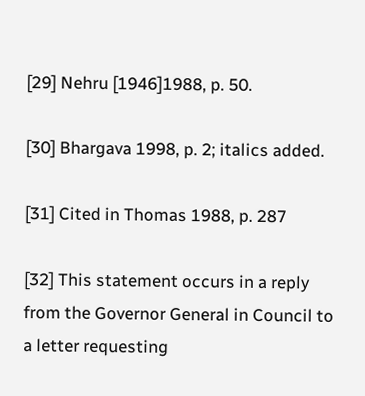[29] Nehru [1946]1988, p. 50.

[30] Bhargava 1998, p. 2; italics added.

[31] Cited in Thomas 1988, p. 287

[32] This statement occurs in a reply from the Governor General in Council to a letter requesting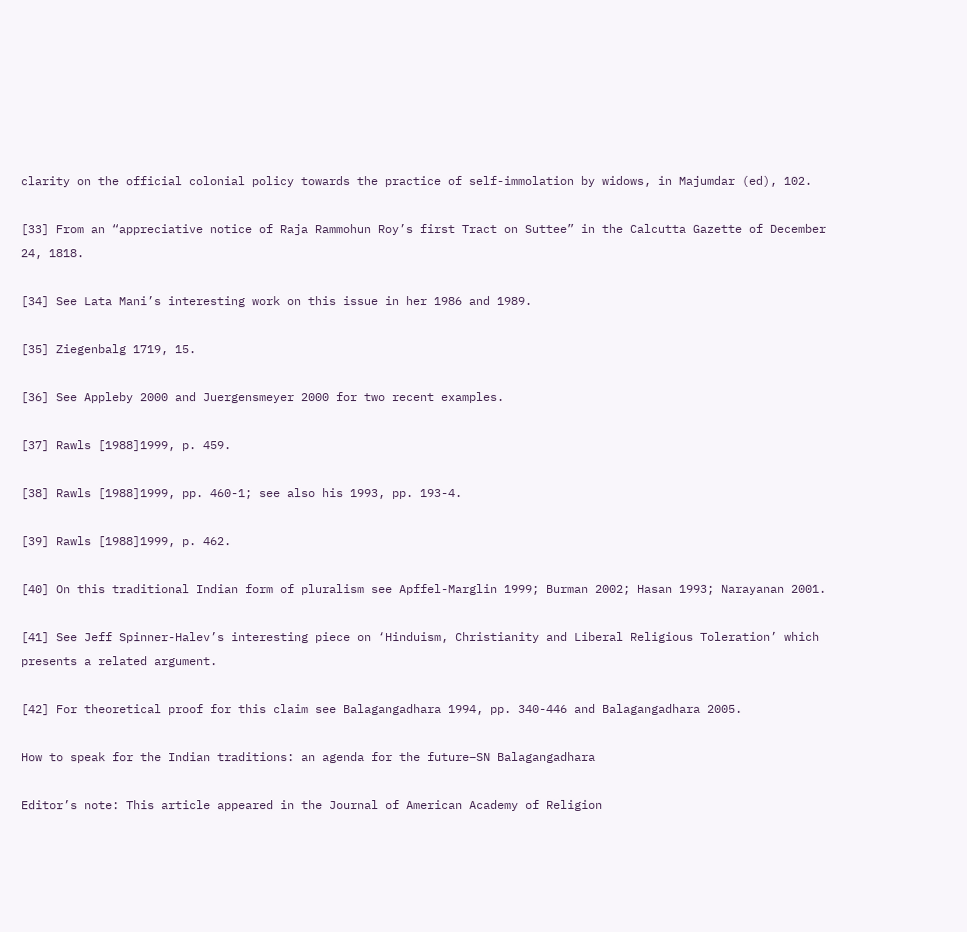clarity on the official colonial policy towards the practice of self-immolation by widows, in Majumdar (ed), 102.

[33] From an “appreciative notice of Raja Rammohun Roy’s first Tract on Suttee” in the Calcutta Gazette of December 24, 1818.

[34] See Lata Mani’s interesting work on this issue in her 1986 and 1989.

[35] Ziegenbalg 1719, 15.

[36] See Appleby 2000 and Juergensmeyer 2000 for two recent examples.

[37] Rawls [1988]1999, p. 459.

[38] Rawls [1988]1999, pp. 460-1; see also his 1993, pp. 193-4.

[39] Rawls [1988]1999, p. 462.

[40] On this traditional Indian form of pluralism see Apffel-Marglin 1999; Burman 2002; Hasan 1993; Narayanan 2001.

[41] See Jeff Spinner-Halev’s interesting piece on ‘Hinduism, Christianity and Liberal Religious Toleration’ which presents a related argument.

[42] For theoretical proof for this claim see Balagangadhara 1994, pp. 340-446 and Balagangadhara 2005.

How to speak for the Indian traditions: an agenda for the future–SN Balagangadhara

Editor’s note: This article appeared in the Journal of American Academy of Religion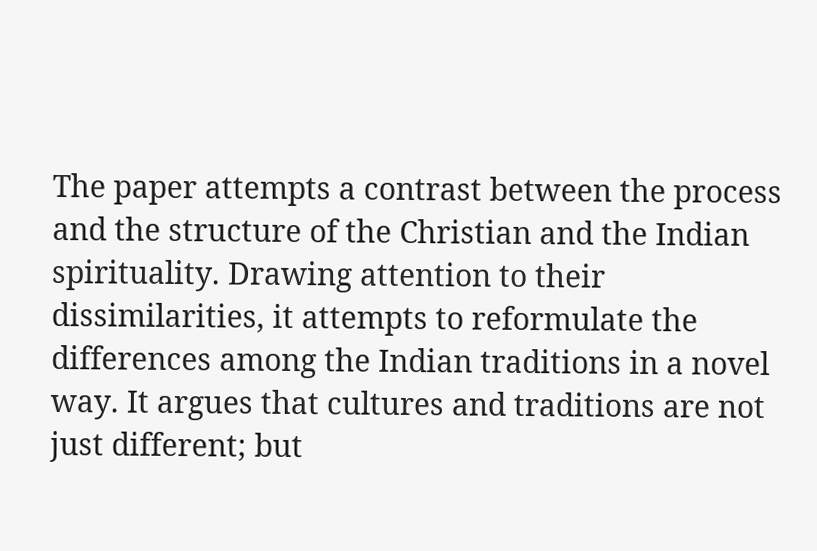The paper attempts a contrast between the process and the structure of the Christian and the Indian spirituality. Drawing attention to their dissimilarities, it attempts to reformulate the differences among the Indian traditions in a novel way. It argues that cultures and traditions are not just different; but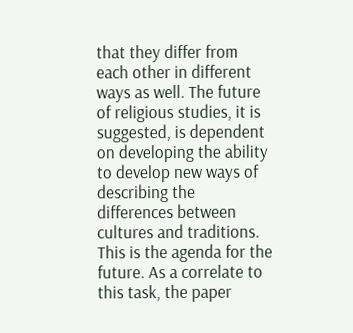that they differ from each other in different ways as well. The future of religious studies, it is suggested, is dependent on developing the ability to develop new ways of describing the differences between cultures and traditions. This is the agenda for the future. As a correlate to this task, the paper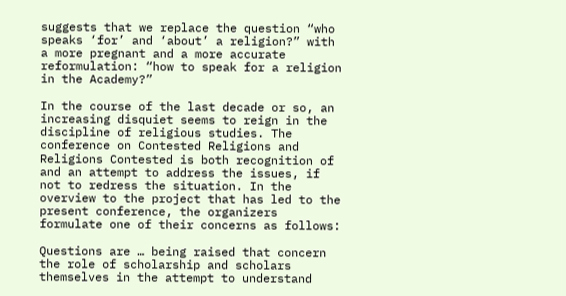suggests that we replace the question “who speaks ‘for’ and ‘about’ a religion?” with a more pregnant and a more accurate reformulation: “how to speak for a religion in the Academy?”

In the course of the last decade or so, an increasing disquiet seems to reign in the discipline of religious studies. The conference on Contested Religions and Religions Contested is both recognition of and an attempt to address the issues, if not to redress the situation. In the overview to the project that has led to the present conference, the organizers formulate one of their concerns as follows:

Questions are … being raised that concern the role of scholarship and scholars themselves in the attempt to understand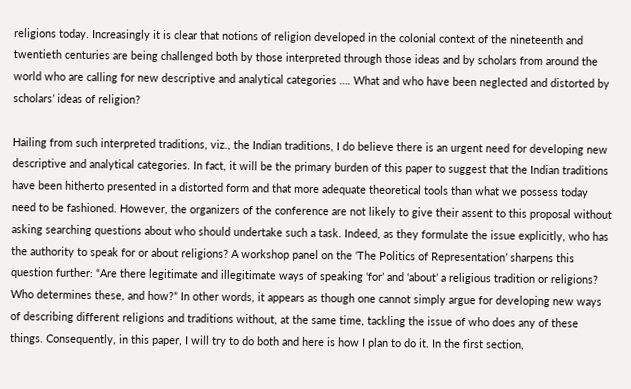religions today. Increasingly it is clear that notions of religion developed in the colonial context of the nineteenth and twentieth centuries are being challenged both by those interpreted through those ideas and by scholars from around the world who are calling for new descriptive and analytical categories …. What and who have been neglected and distorted by scholars’ ideas of religion?

Hailing from such interpreted traditions, viz., the Indian traditions, I do believe there is an urgent need for developing new descriptive and analytical categories. In fact, it will be the primary burden of this paper to suggest that the Indian traditions have been hitherto presented in a distorted form and that more adequate theoretical tools than what we possess today need to be fashioned. However, the organizers of the conference are not likely to give their assent to this proposal without asking searching questions about who should undertake such a task. Indeed, as they formulate the issue explicitly, who has the authority to speak for or about religions? A workshop panel on the ‘The Politics of Representation’ sharpens this question further: “Are there legitimate and illegitimate ways of speaking ‘for’ and ‘about’ a religious tradition or religions? Who determines these, and how?” In other words, it appears as though one cannot simply argue for developing new ways of describing different religions and traditions without, at the same time, tackling the issue of who does any of these things. Consequently, in this paper, I will try to do both and here is how I plan to do it. In the first section,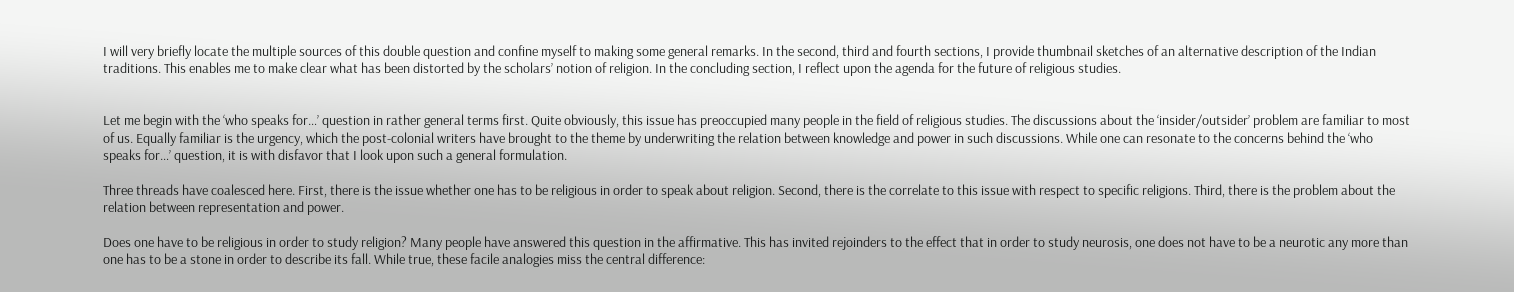I will very briefly locate the multiple sources of this double question and confine myself to making some general remarks. In the second, third and fourth sections, I provide thumbnail sketches of an alternative description of the Indian traditions. This enables me to make clear what has been distorted by the scholars’ notion of religion. In the concluding section, I reflect upon the agenda for the future of religious studies.


Let me begin with the ‘who speaks for…’ question in rather general terms first. Quite obviously, this issue has preoccupied many people in the field of religious studies. The discussions about the ‘insider/outsider’ problem are familiar to most of us. Equally familiar is the urgency, which the post-colonial writers have brought to the theme by underwriting the relation between knowledge and power in such discussions. While one can resonate to the concerns behind the ‘who speaks for…’ question, it is with disfavor that I look upon such a general formulation.

Three threads have coalesced here. First, there is the issue whether one has to be religious in order to speak about religion. Second, there is the correlate to this issue with respect to specific religions. Third, there is the problem about the relation between representation and power.

Does one have to be religious in order to study religion? Many people have answered this question in the affirmative. This has invited rejoinders to the effect that in order to study neurosis, one does not have to be a neurotic any more than one has to be a stone in order to describe its fall. While true, these facile analogies miss the central difference: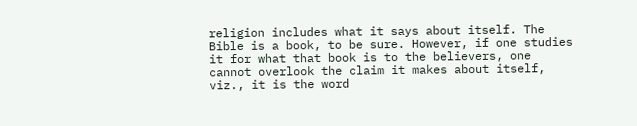religion includes what it says about itself. The Bible is a book, to be sure. However, if one studies it for what that book is to the believers, one cannot overlook the claim it makes about itself, viz., it is the word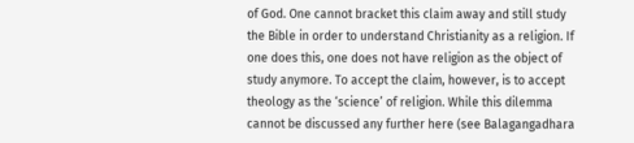of God. One cannot bracket this claim away and still study the Bible in order to understand Christianity as a religion. If one does this, one does not have religion as the object of study anymore. To accept the claim, however, is to accept theology as the ‘science’ of religion. While this dilemma cannot be discussed any further here (see Balagangadhara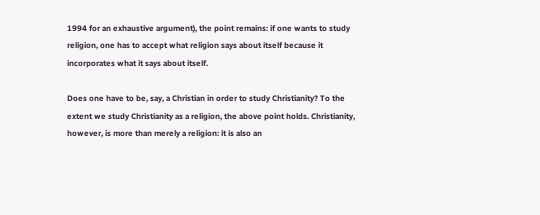1994 for an exhaustive argument), the point remains: if one wants to study religion, one has to accept what religion says about itself because it incorporates what it says about itself.

Does one have to be, say, a Christian in order to study Christianity? To the extent we study Christianity as a religion, the above point holds. Christianity, however, is more than merely a religion: it is also an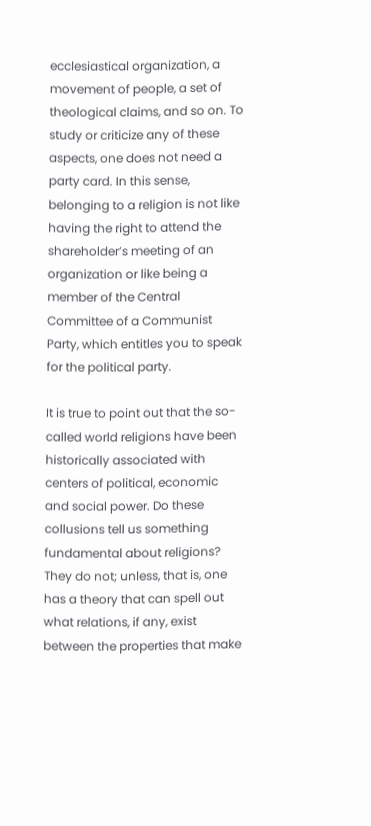ecclesiastical organization, a movement of people, a set of theological claims, and so on. To study or criticize any of these aspects, one does not need a party card. In this sense, belonging to a religion is not like having the right to attend the shareholder’s meeting of an organization or like being a member of the Central Committee of a Communist Party, which entitles you to speak for the political party.

It is true to point out that the so-called world religions have been historically associated with centers of political, economic and social power. Do these collusions tell us something fundamental about religions? They do not; unless, that is, one has a theory that can spell out what relations, if any, exist between the properties that make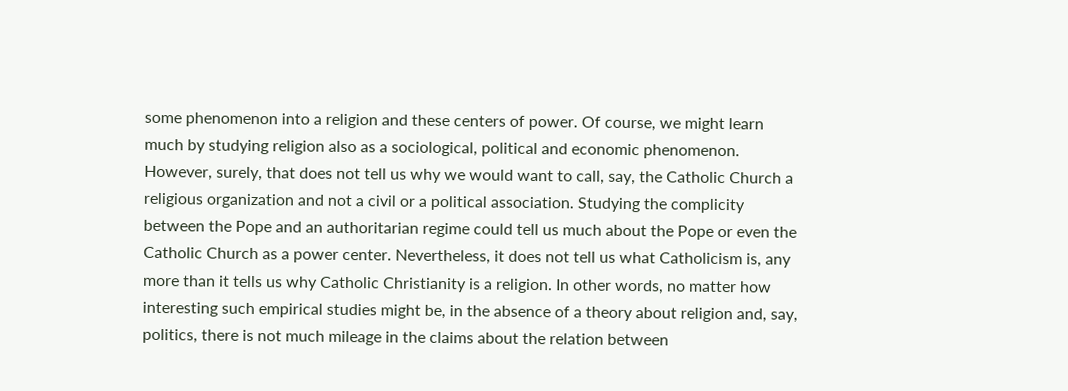some phenomenon into a religion and these centers of power. Of course, we might learn much by studying religion also as a sociological, political and economic phenomenon. However, surely, that does not tell us why we would want to call, say, the Catholic Church a religious organization and not a civil or a political association. Studying the complicity between the Pope and an authoritarian regime could tell us much about the Pope or even the Catholic Church as a power center. Nevertheless, it does not tell us what Catholicism is, any more than it tells us why Catholic Christianity is a religion. In other words, no matter how interesting such empirical studies might be, in the absence of a theory about religion and, say, politics, there is not much mileage in the claims about the relation between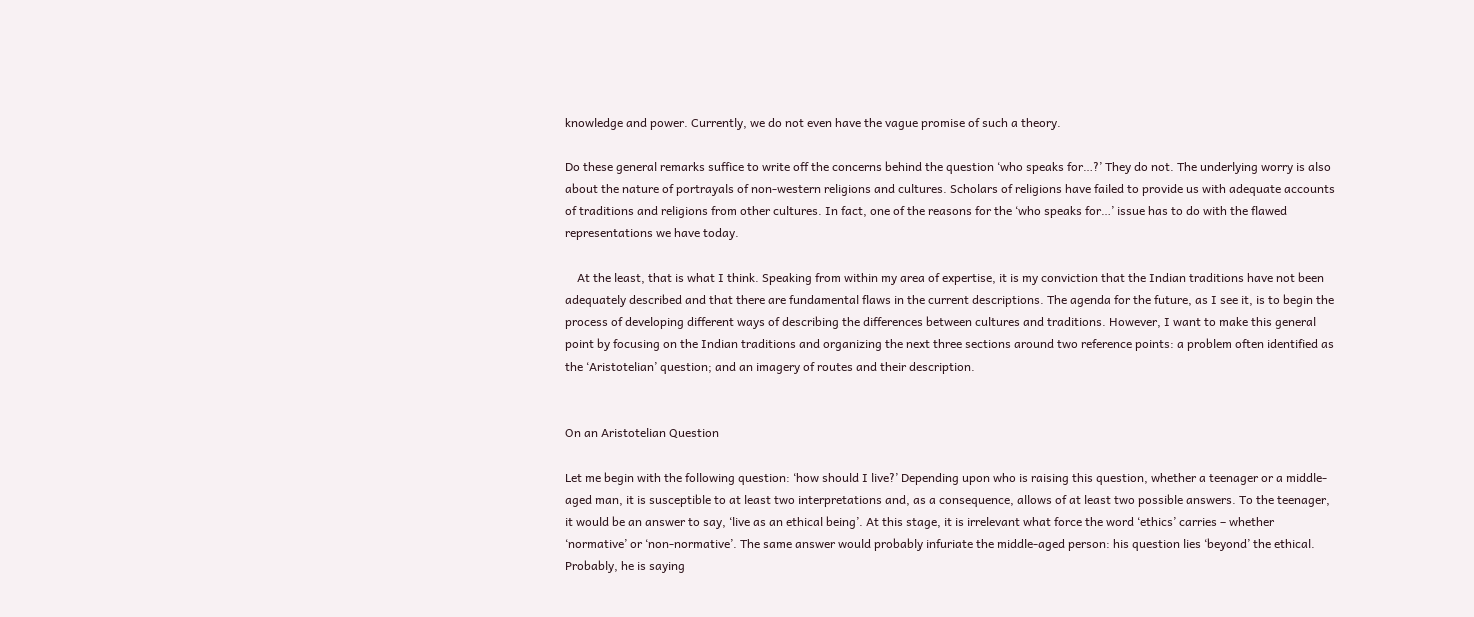knowledge and power. Currently, we do not even have the vague promise of such a theory.

Do these general remarks suffice to write off the concerns behind the question ‘who speaks for…?’ They do not. The underlying worry is also about the nature of portrayals of non-western religions and cultures. Scholars of religions have failed to provide us with adequate accounts of traditions and religions from other cultures. In fact, one of the reasons for the ‘who speaks for…’ issue has to do with the flawed representations we have today.

    At the least, that is what I think. Speaking from within my area of expertise, it is my conviction that the Indian traditions have not been adequately described and that there are fundamental flaws in the current descriptions. The agenda for the future, as I see it, is to begin the process of developing different ways of describing the differences between cultures and traditions. However, I want to make this general point by focusing on the Indian traditions and organizing the next three sections around two reference points: a problem often identified as the ‘Aristotelian’ question; and an imagery of routes and their description.


On an Aristotelian Question

Let me begin with the following question: ‘how should I live?’ Depending upon who is raising this question, whether a teenager or a middle-aged man, it is susceptible to at least two interpretations and, as a consequence, allows of at least two possible answers. To the teenager, it would be an answer to say, ‘live as an ethical being’. At this stage, it is irrelevant what force the word ‘ethics’ carries – whether ‘normative’ or ‘non-normative’. The same answer would probably infuriate the middle-aged person: his question lies ‘beyond’ the ethical. Probably, he is saying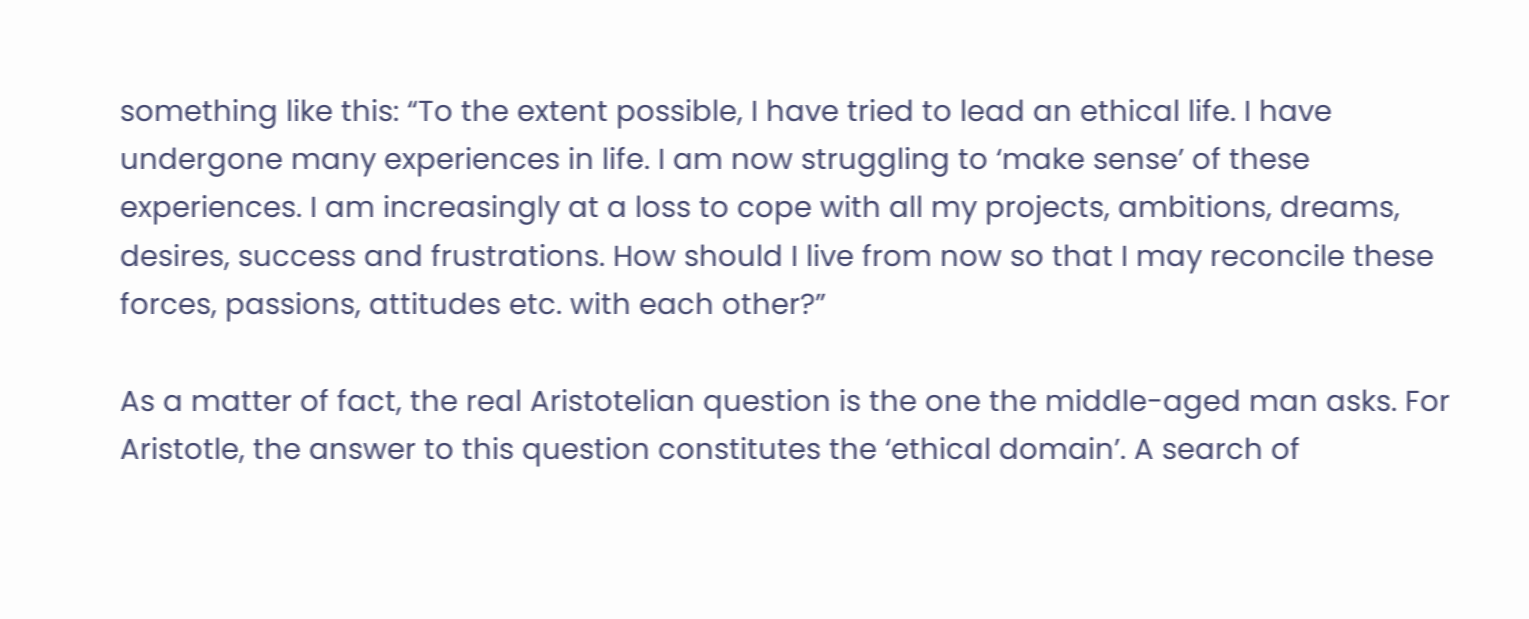something like this: “To the extent possible, I have tried to lead an ethical life. I have undergone many experiences in life. I am now struggling to ‘make sense’ of these experiences. I am increasingly at a loss to cope with all my projects, ambitions, dreams, desires, success and frustrations. How should I live from now so that I may reconcile these forces, passions, attitudes etc. with each other?”

As a matter of fact, the real Aristotelian question is the one the middle-aged man asks. For Aristotle, the answer to this question constitutes the ‘ethical domain’. A search of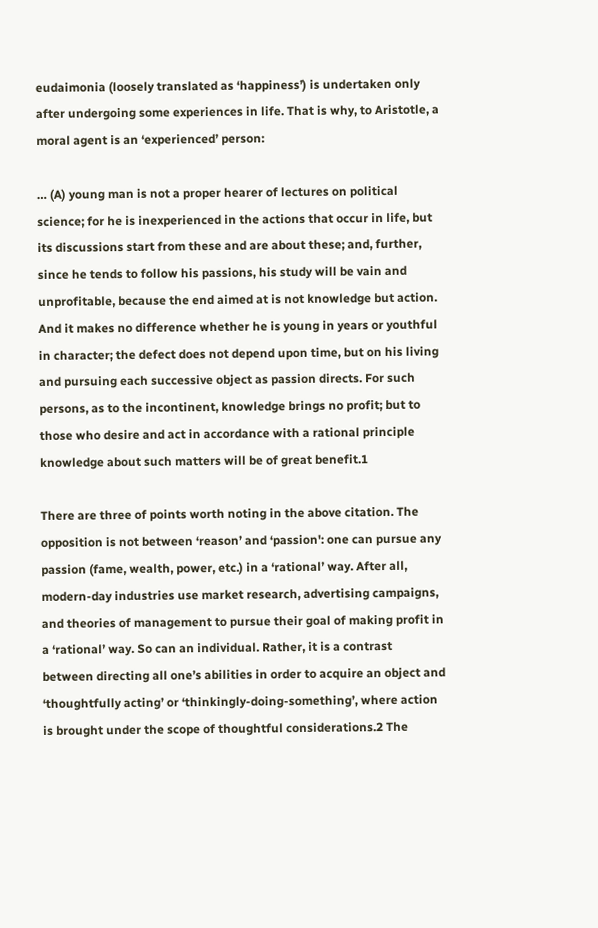eudaimonia (loosely translated as ‘happiness’) is undertaken only after undergoing some experiences in life. That is why, to Aristotle, a moral agent is an ‘experienced’ person:

… (A) young man is not a proper hearer of lectures on political science; for he is inexperienced in the actions that occur in life, but its discussions start from these and are about these; and, further, since he tends to follow his passions, his study will be vain and unprofitable, because the end aimed at is not knowledge but action. And it makes no difference whether he is young in years or youthful in character; the defect does not depend upon time, but on his living and pursuing each successive object as passion directs. For such persons, as to the incontinent, knowledge brings no profit; but to those who desire and act in accordance with a rational principle knowledge about such matters will be of great benefit.1

There are three of points worth noting in the above citation. The opposition is not between ‘reason’ and ‘passion': one can pursue any passion (fame, wealth, power, etc.) in a ‘rational’ way. After all, modern-day industries use market research, advertising campaigns, and theories of management to pursue their goal of making profit in a ‘rational’ way. So can an individual. Rather, it is a contrast between directing all one’s abilities in order to acquire an object and ‘thoughtfully acting’ or ‘thinkingly-doing-something’, where action is brought under the scope of thoughtful considerations.2 The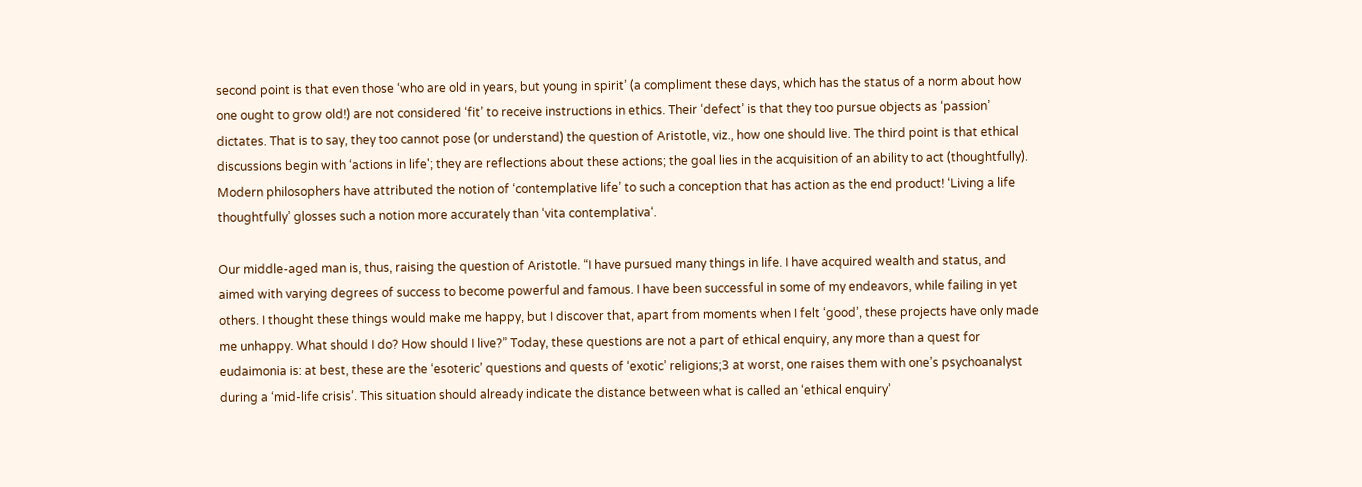second point is that even those ‘who are old in years, but young in spirit’ (a compliment these days, which has the status of a norm about how one ought to grow old!) are not considered ‘fit’ to receive instructions in ethics. Their ‘defect’ is that they too pursue objects as ‘passion’ dictates. That is to say, they too cannot pose (or understand) the question of Aristotle, viz., how one should live. The third point is that ethical discussions begin with ‘actions in life'; they are reflections about these actions; the goal lies in the acquisition of an ability to act (thoughtfully). Modern philosophers have attributed the notion of ‘contemplative life’ to such a conception that has action as the end product! ‘Living a life thoughtfully’ glosses such a notion more accurately than ‘vita contemplativa‘.

Our middle-aged man is, thus, raising the question of Aristotle. “I have pursued many things in life. I have acquired wealth and status, and aimed with varying degrees of success to become powerful and famous. I have been successful in some of my endeavors, while failing in yet others. I thought these things would make me happy, but I discover that, apart from moments when I felt ‘good’, these projects have only made me unhappy. What should I do? How should I live?” Today, these questions are not a part of ethical enquiry, any more than a quest for eudaimonia is: at best, these are the ‘esoteric’ questions and quests of ‘exotic’ religions;3 at worst, one raises them with one’s psychoanalyst during a ‘mid-life crisis’. This situation should already indicate the distance between what is called an ‘ethical enquiry’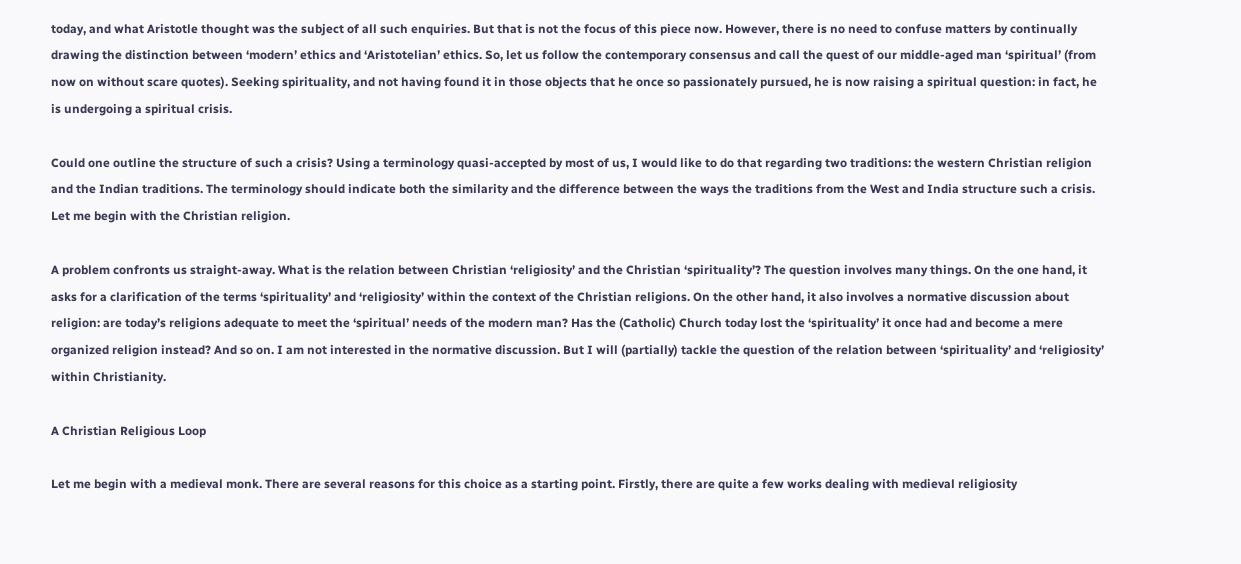today, and what Aristotle thought was the subject of all such enquiries. But that is not the focus of this piece now. However, there is no need to confuse matters by continually drawing the distinction between ‘modern’ ethics and ‘Aristotelian’ ethics. So, let us follow the contemporary consensus and call the quest of our middle-aged man ‘spiritual’ (from now on without scare quotes). Seeking spirituality, and not having found it in those objects that he once so passionately pursued, he is now raising a spiritual question: in fact, he is undergoing a spiritual crisis.

Could one outline the structure of such a crisis? Using a terminology quasi-accepted by most of us, I would like to do that regarding two traditions: the western Christian religion and the Indian traditions. The terminology should indicate both the similarity and the difference between the ways the traditions from the West and India structure such a crisis. Let me begin with the Christian religion.

A problem confronts us straight-away. What is the relation between Christian ‘religiosity’ and the Christian ‘spirituality’? The question involves many things. On the one hand, it asks for a clarification of the terms ‘spirituality’ and ‘religiosity’ within the context of the Christian religions. On the other hand, it also involves a normative discussion about religion: are today’s religions adequate to meet the ‘spiritual’ needs of the modern man? Has the (Catholic) Church today lost the ‘spirituality’ it once had and become a mere organized religion instead? And so on. I am not interested in the normative discussion. But I will (partially) tackle the question of the relation between ‘spirituality’ and ‘religiosity’ within Christianity.

A Christian Religious Loop

Let me begin with a medieval monk. There are several reasons for this choice as a starting point. Firstly, there are quite a few works dealing with medieval religiosity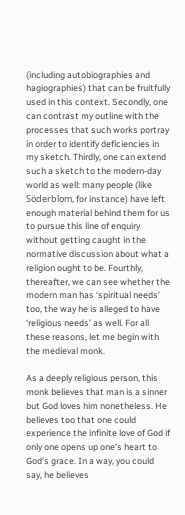(including autobiographies and hagiographies) that can be fruitfully used in this context. Secondly, one can contrast my outline with the processes that such works portray in order to identify deficiencies in my sketch. Thirdly, one can extend such a sketch to the modern-day world as well: many people (like Söderblom, for instance) have left enough material behind them for us to pursue this line of enquiry without getting caught in the normative discussion about what a religion ought to be. Fourthly, thereafter, we can see whether the modern man has ‘spiritual needs’ too, the way he is alleged to have ‘religious needs’ as well. For all these reasons, let me begin with the medieval monk.

As a deeply religious person, this monk believes that man is a sinner but God loves him nonetheless. He believes too that one could experience the infinite love of God if only one opens up one’s heart to God’s grace. In a way, you could say, he believes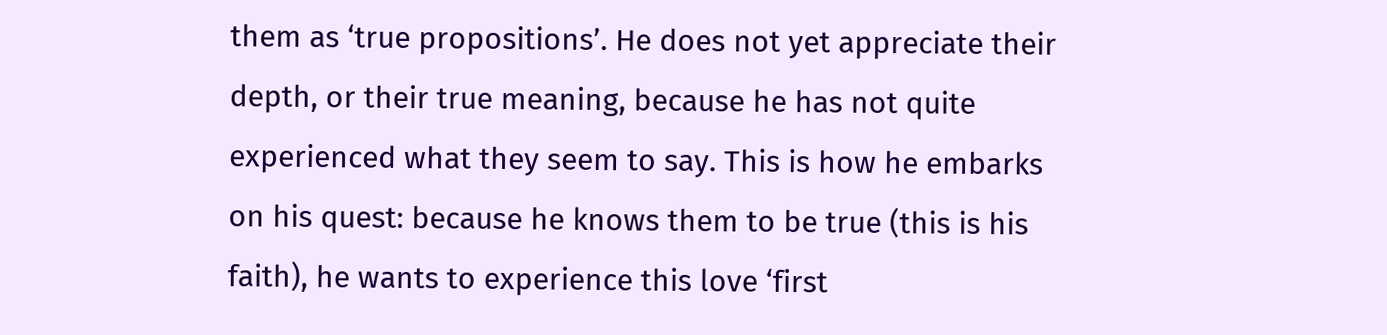them as ‘true propositions’. He does not yet appreciate their depth, or their true meaning, because he has not quite experienced what they seem to say. This is how he embarks on his quest: because he knows them to be true (this is his faith), he wants to experience this love ‘first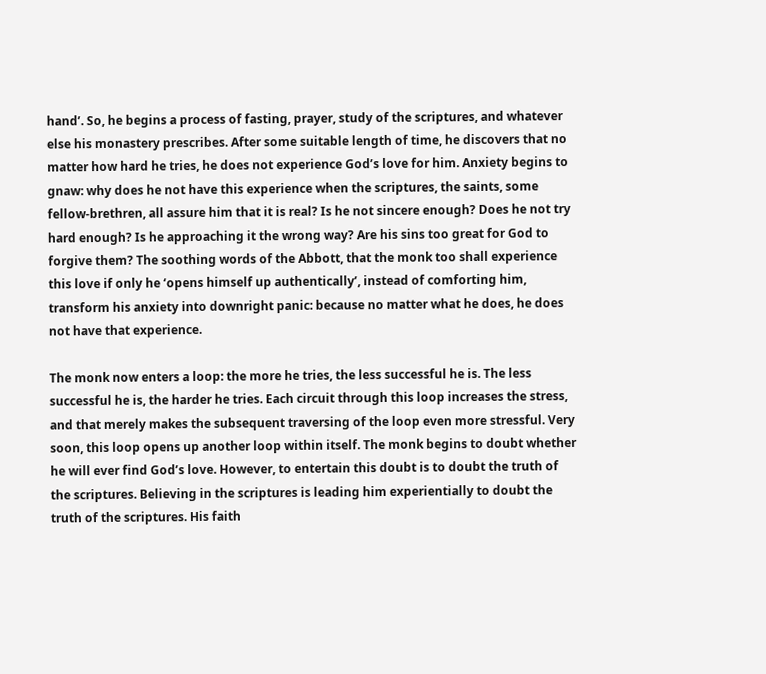hand’. So, he begins a process of fasting, prayer, study of the scriptures, and whatever else his monastery prescribes. After some suitable length of time, he discovers that no matter how hard he tries, he does not experience God’s love for him. Anxiety begins to gnaw: why does he not have this experience when the scriptures, the saints, some fellow-brethren, all assure him that it is real? Is he not sincere enough? Does he not try hard enough? Is he approaching it the wrong way? Are his sins too great for God to forgive them? The soothing words of the Abbott, that the monk too shall experience this love if only he ‘opens himself up authentically’, instead of comforting him, transform his anxiety into downright panic: because no matter what he does, he does not have that experience.

The monk now enters a loop: the more he tries, the less successful he is. The less successful he is, the harder he tries. Each circuit through this loop increases the stress, and that merely makes the subsequent traversing of the loop even more stressful. Very soon, this loop opens up another loop within itself. The monk begins to doubt whether he will ever find God’s love. However, to entertain this doubt is to doubt the truth of the scriptures. Believing in the scriptures is leading him experientially to doubt the truth of the scriptures. His faith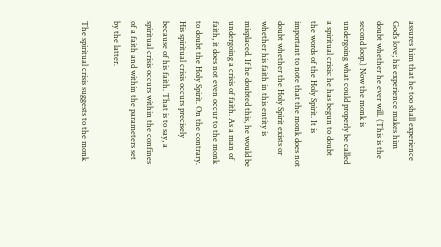assures him that he too shall experience God’s love; his experience makes him doubt whether he ever will. (This is the second loop.) Now the monk is undergoing what could properly be called a spiritual crisis: he has begun to doubt the words of the Holy Spirit. It is important to note that the monk does not doubt whether the Holy Spirit exists or whether his faith in this entity is misplaced. If he doubted this, he would be undergoing a crisis of faith. As a man of faith, it does not even occur to the monk to doubt the Holy Spirit. On the contrary. His spiritual crisis occurs precisely because of his faith. That is to say, a spiritual crisis occurs within the confines of a faith and within the parameters set by the latter.

The spiritual crisis suggests to the monk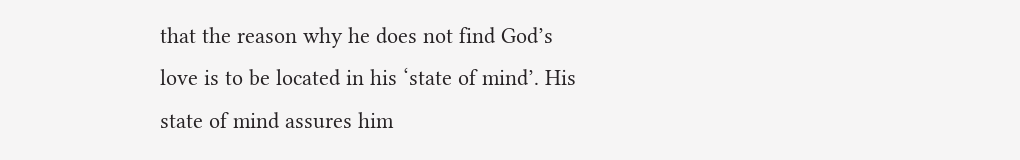that the reason why he does not find God’s love is to be located in his ‘state of mind’. His state of mind assures him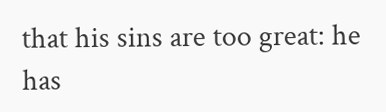that his sins are too great: he has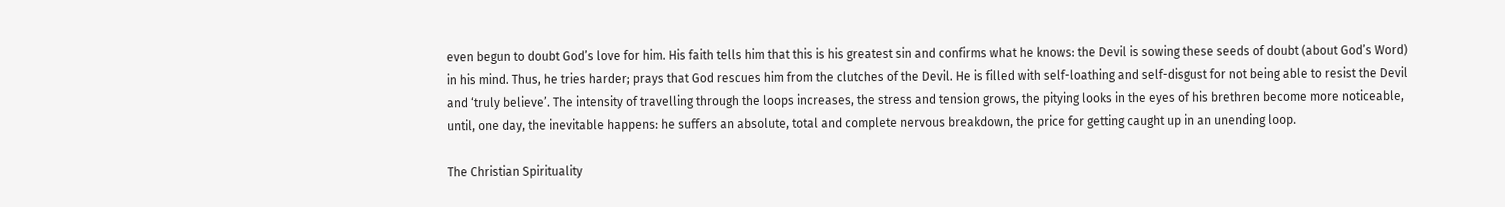even begun to doubt God’s love for him. His faith tells him that this is his greatest sin and confirms what he knows: the Devil is sowing these seeds of doubt (about God’s Word) in his mind. Thus, he tries harder; prays that God rescues him from the clutches of the Devil. He is filled with self-loathing and self-disgust for not being able to resist the Devil and ‘truly believe’. The intensity of travelling through the loops increases, the stress and tension grows, the pitying looks in the eyes of his brethren become more noticeable, until, one day, the inevitable happens: he suffers an absolute, total and complete nervous breakdown, the price for getting caught up in an unending loop.

The Christian Spirituality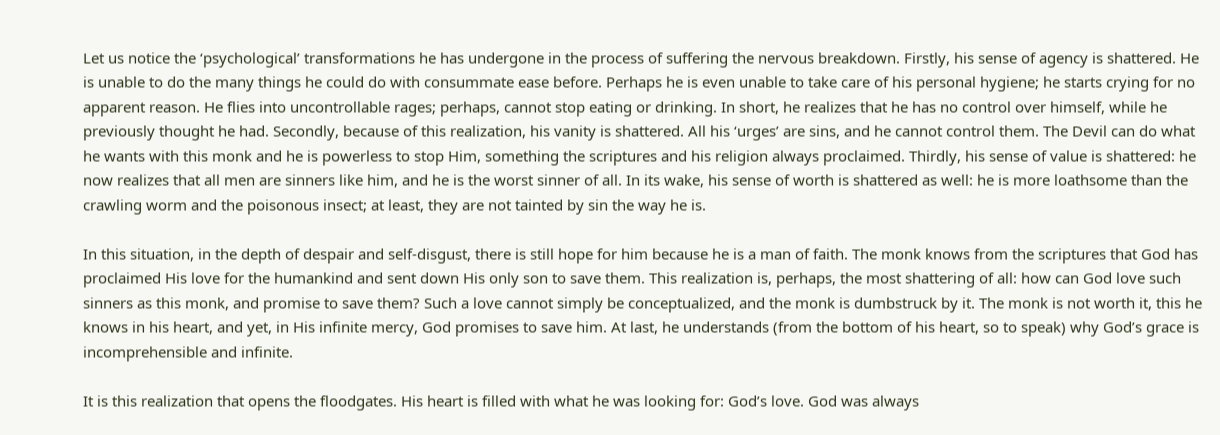Let us notice the ‘psychological’ transformations he has undergone in the process of suffering the nervous breakdown. Firstly, his sense of agency is shattered. He is unable to do the many things he could do with consummate ease before. Perhaps he is even unable to take care of his personal hygiene; he starts crying for no apparent reason. He flies into uncontrollable rages; perhaps, cannot stop eating or drinking. In short, he realizes that he has no control over himself, while he previously thought he had. Secondly, because of this realization, his vanity is shattered. All his ‘urges’ are sins, and he cannot control them. The Devil can do what he wants with this monk and he is powerless to stop Him, something the scriptures and his religion always proclaimed. Thirdly, his sense of value is shattered: he now realizes that all men are sinners like him, and he is the worst sinner of all. In its wake, his sense of worth is shattered as well: he is more loathsome than the crawling worm and the poisonous insect; at least, they are not tainted by sin the way he is.

In this situation, in the depth of despair and self-disgust, there is still hope for him because he is a man of faith. The monk knows from the scriptures that God has proclaimed His love for the humankind and sent down His only son to save them. This realization is, perhaps, the most shattering of all: how can God love such sinners as this monk, and promise to save them? Such a love cannot simply be conceptualized, and the monk is dumbstruck by it. The monk is not worth it, this he knows in his heart, and yet, in His infinite mercy, God promises to save him. At last, he understands (from the bottom of his heart, so to speak) why God’s grace is incomprehensible and infinite.

It is this realization that opens the floodgates. His heart is filled with what he was looking for: God’s love. God was always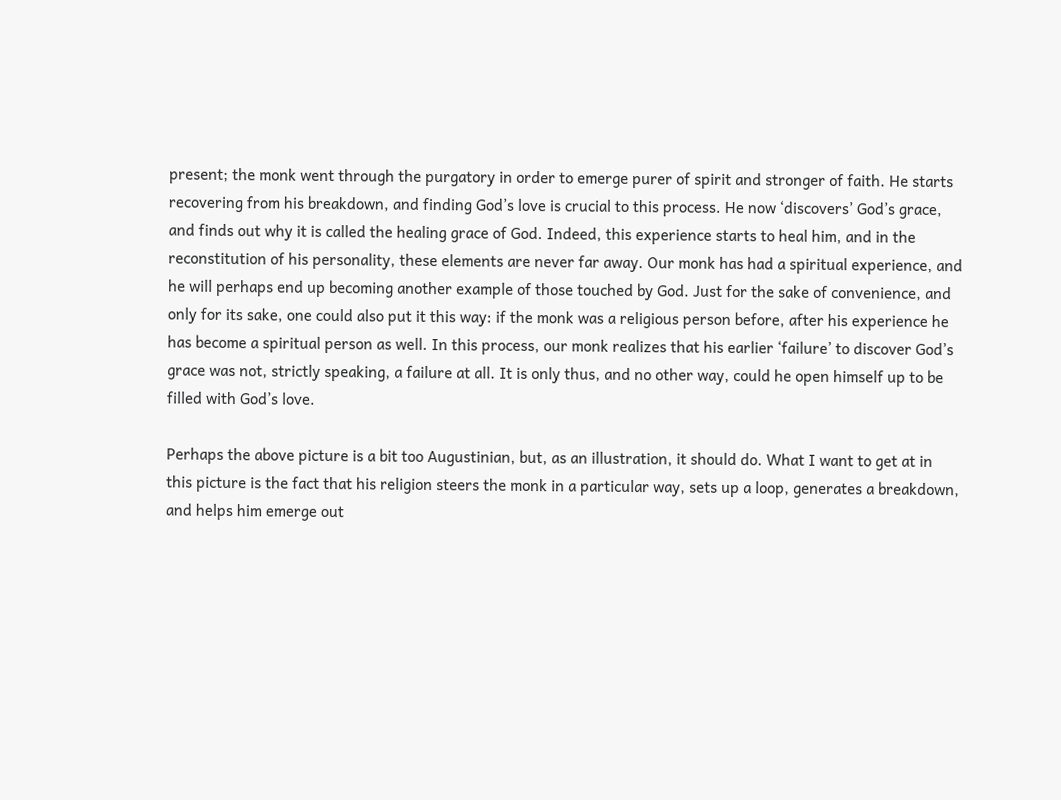present; the monk went through the purgatory in order to emerge purer of spirit and stronger of faith. He starts recovering from his breakdown, and finding God’s love is crucial to this process. He now ‘discovers’ God’s grace, and finds out why it is called the healing grace of God. Indeed, this experience starts to heal him, and in the reconstitution of his personality, these elements are never far away. Our monk has had a spiritual experience, and he will perhaps end up becoming another example of those touched by God. Just for the sake of convenience, and only for its sake, one could also put it this way: if the monk was a religious person before, after his experience he has become a spiritual person as well. In this process, our monk realizes that his earlier ‘failure’ to discover God’s grace was not, strictly speaking, a failure at all. It is only thus, and no other way, could he open himself up to be filled with God’s love.

Perhaps the above picture is a bit too Augustinian, but, as an illustration, it should do. What I want to get at in this picture is the fact that his religion steers the monk in a particular way, sets up a loop, generates a breakdown, and helps him emerge out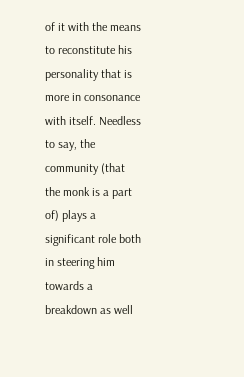of it with the means to reconstitute his personality that is more in consonance with itself. Needless to say, the community (that the monk is a part of) plays a significant role both in steering him towards a breakdown as well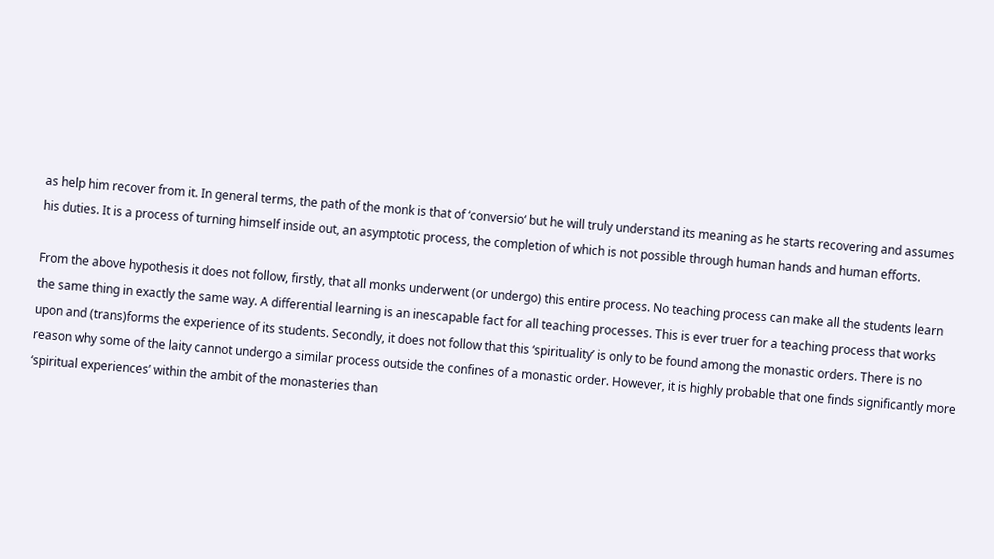as help him recover from it. In general terms, the path of the monk is that of ‘conversio‘ but he will truly understand its meaning as he starts recovering and assumes his duties. It is a process of turning himself inside out, an asymptotic process, the completion of which is not possible through human hands and human efforts.

From the above hypothesis it does not follow, firstly, that all monks underwent (or undergo) this entire process. No teaching process can make all the students learn the same thing in exactly the same way. A differential learning is an inescapable fact for all teaching processes. This is ever truer for a teaching process that works upon and (trans)forms the experience of its students. Secondly, it does not follow that this ‘spirituality’ is only to be found among the monastic orders. There is no reason why some of the laity cannot undergo a similar process outside the confines of a monastic order. However, it is highly probable that one finds significantly more ‘spiritual experiences’ within the ambit of the monasteries than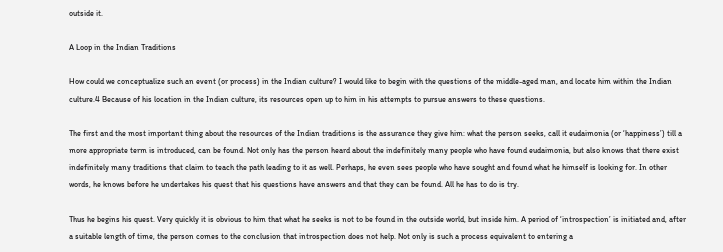outside it.

A Loop in the Indian Traditions

How could we conceptualize such an event (or process) in the Indian culture? I would like to begin with the questions of the middle-aged man, and locate him within the Indian culture.4 Because of his location in the Indian culture, its resources open up to him in his attempts to pursue answers to these questions.

The first and the most important thing about the resources of the Indian traditions is the assurance they give him: what the person seeks, call it eudaimonia (or ‘happiness’) till a more appropriate term is introduced, can be found. Not only has the person heard about the indefinitely many people who have found eudaimonia, but also knows that there exist indefinitely many traditions that claim to teach the path leading to it as well. Perhaps, he even sees people who have sought and found what he himself is looking for. In other words, he knows before he undertakes his quest that his questions have answers and that they can be found. All he has to do is try.

Thus he begins his quest. Very quickly it is obvious to him that what he seeks is not to be found in the outside world, but inside him. A period of ‘introspection’ is initiated and, after a suitable length of time, the person comes to the conclusion that introspection does not help. Not only is such a process equivalent to entering a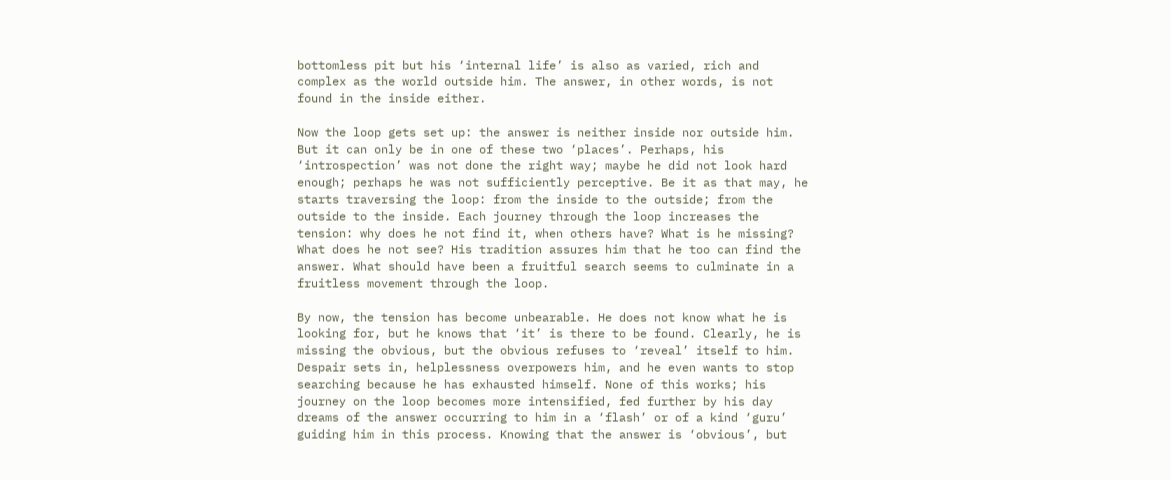bottomless pit but his ‘internal life’ is also as varied, rich and complex as the world outside him. The answer, in other words, is not found in the inside either.

Now the loop gets set up: the answer is neither inside nor outside him. But it can only be in one of these two ‘places’. Perhaps, his ‘introspection’ was not done the right way; maybe he did not look hard enough; perhaps he was not sufficiently perceptive. Be it as that may, he starts traversing the loop: from the inside to the outside; from the outside to the inside. Each journey through the loop increases the tension: why does he not find it, when others have? What is he missing? What does he not see? His tradition assures him that he too can find the answer. What should have been a fruitful search seems to culminate in a fruitless movement through the loop.

By now, the tension has become unbearable. He does not know what he is looking for, but he knows that ‘it’ is there to be found. Clearly, he is missing the obvious, but the obvious refuses to ‘reveal’ itself to him. Despair sets in, helplessness overpowers him, and he even wants to stop searching because he has exhausted himself. None of this works; his journey on the loop becomes more intensified, fed further by his day dreams of the answer occurring to him in a ‘flash’ or of a kind ‘guru’ guiding him in this process. Knowing that the answer is ‘obvious’, but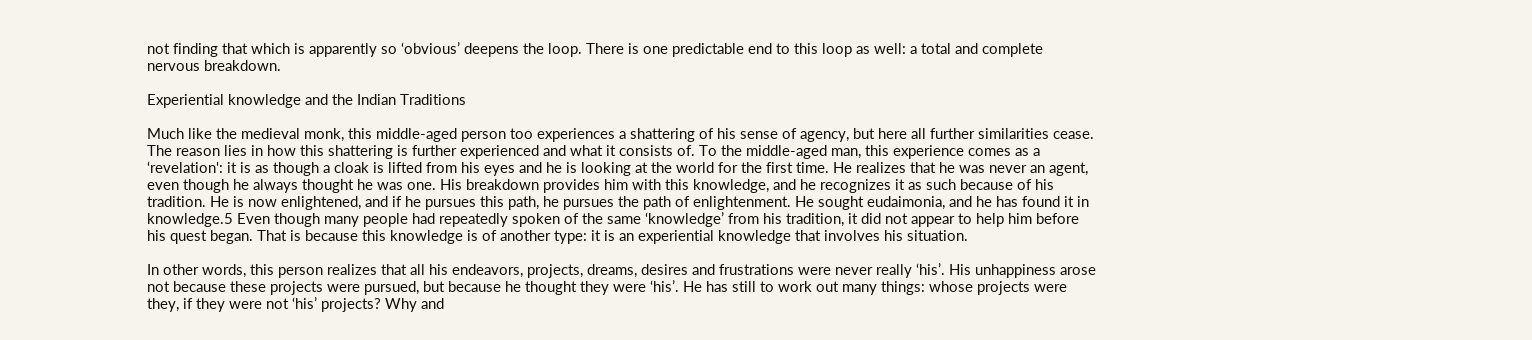not finding that which is apparently so ‘obvious’ deepens the loop. There is one predictable end to this loop as well: a total and complete nervous breakdown.

Experiential knowledge and the Indian Traditions

Much like the medieval monk, this middle-aged person too experiences a shattering of his sense of agency, but here all further similarities cease. The reason lies in how this shattering is further experienced and what it consists of. To the middle-aged man, this experience comes as a ‘revelation': it is as though a cloak is lifted from his eyes and he is looking at the world for the first time. He realizes that he was never an agent, even though he always thought he was one. His breakdown provides him with this knowledge, and he recognizes it as such because of his tradition. He is now enlightened, and if he pursues this path, he pursues the path of enlightenment. He sought eudaimonia, and he has found it in knowledge.5 Even though many people had repeatedly spoken of the same ‘knowledge’ from his tradition, it did not appear to help him before his quest began. That is because this knowledge is of another type: it is an experiential knowledge that involves his situation.

In other words, this person realizes that all his endeavors, projects, dreams, desires and frustrations were never really ‘his’. His unhappiness arose not because these projects were pursued, but because he thought they were ‘his’. He has still to work out many things: whose projects were they, if they were not ‘his’ projects? Why and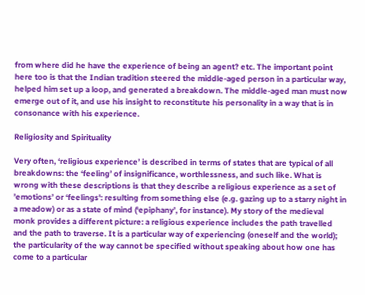from where did he have the experience of being an agent? etc. The important point here too is that the Indian tradition steered the middle-aged person in a particular way, helped him set up a loop, and generated a breakdown. The middle-aged man must now emerge out of it, and use his insight to reconstitute his personality in a way that is in consonance with his experience.

Religiosity and Spirituality

Very often, ‘religious experience’ is described in terms of states that are typical of all breakdowns: the ‘feeling’ of insignificance, worthlessness, and such like. What is wrong with these descriptions is that they describe a religious experience as a set of ’emotions’ or ‘feelings': resulting from something else (e.g. gazing up to a starry night in a meadow) or as a state of mind (‘epiphany’, for instance). My story of the medieval monk provides a different picture: a religious experience includes the path travelled and the path to traverse. It is a particular way of experiencing (oneself and the world); the particularity of the way cannot be specified without speaking about how one has come to a particular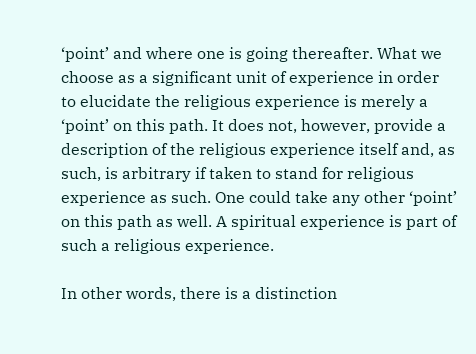‘point’ and where one is going thereafter. What we choose as a significant unit of experience in order to elucidate the religious experience is merely a ‘point’ on this path. It does not, however, provide a description of the religious experience itself and, as such, is arbitrary if taken to stand for religious experience as such. One could take any other ‘point’ on this path as well. A spiritual experience is part of such a religious experience.

In other words, there is a distinction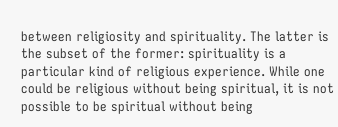between religiosity and spirituality. The latter is the subset of the former: spirituality is a particular kind of religious experience. While one could be religious without being spiritual, it is not possible to be spiritual without being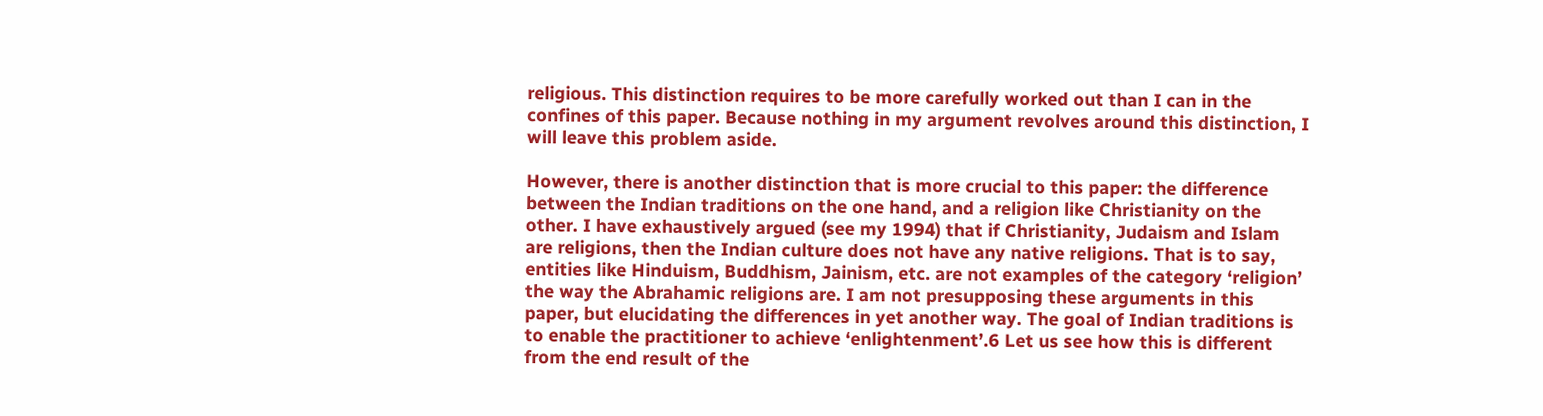religious. This distinction requires to be more carefully worked out than I can in the confines of this paper. Because nothing in my argument revolves around this distinction, I will leave this problem aside.

However, there is another distinction that is more crucial to this paper: the difference between the Indian traditions on the one hand, and a religion like Christianity on the other. I have exhaustively argued (see my 1994) that if Christianity, Judaism and Islam are religions, then the Indian culture does not have any native religions. That is to say, entities like Hinduism, Buddhism, Jainism, etc. are not examples of the category ‘religion’ the way the Abrahamic religions are. I am not presupposing these arguments in this paper, but elucidating the differences in yet another way. The goal of Indian traditions is to enable the practitioner to achieve ‘enlightenment’.6 Let us see how this is different from the end result of the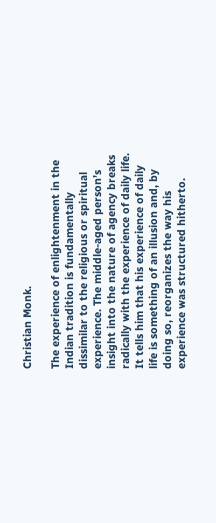Christian Monk.

The experience of enlightenment in the Indian tradition is fundamentally dissimilar to the religious or spiritual experience. The middle-aged person’s insight into the nature of agency breaks radically with the experience of daily life. It tells him that his experience of daily life is something of an illusion and, by doing so, reorganizes the way his experience was structured hitherto.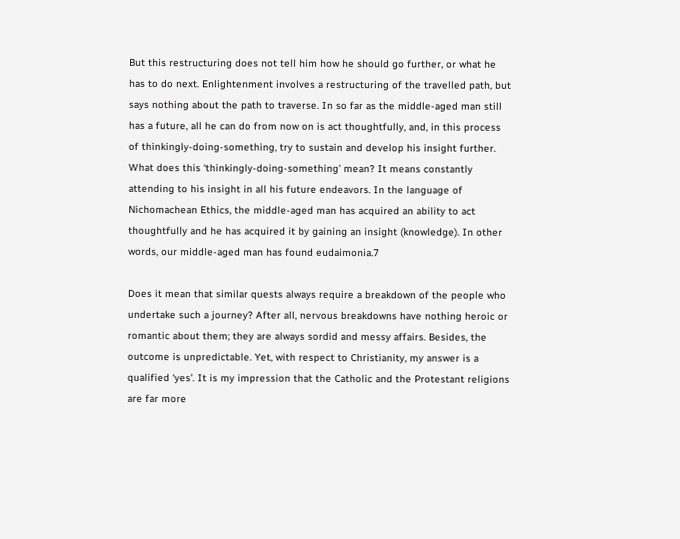But this restructuring does not tell him how he should go further, or what he has to do next. Enlightenment involves a restructuring of the travelled path, but says nothing about the path to traverse. In so far as the middle-aged man still has a future, all he can do from now on is act thoughtfully, and, in this process of thinkingly-doing-something, try to sustain and develop his insight further. What does this ‘thinkingly-doing-something’ mean? It means constantly attending to his insight in all his future endeavors. In the language of Nichomachean Ethics, the middle-aged man has acquired an ability to act thoughtfully and he has acquired it by gaining an insight (knowledge). In other words, our middle-aged man has found eudaimonia.7

Does it mean that similar quests always require a breakdown of the people who undertake such a journey? After all, nervous breakdowns have nothing heroic or romantic about them; they are always sordid and messy affairs. Besides, the outcome is unpredictable. Yet, with respect to Christianity, my answer is a qualified ‘yes’. It is my impression that the Catholic and the Protestant religions are far more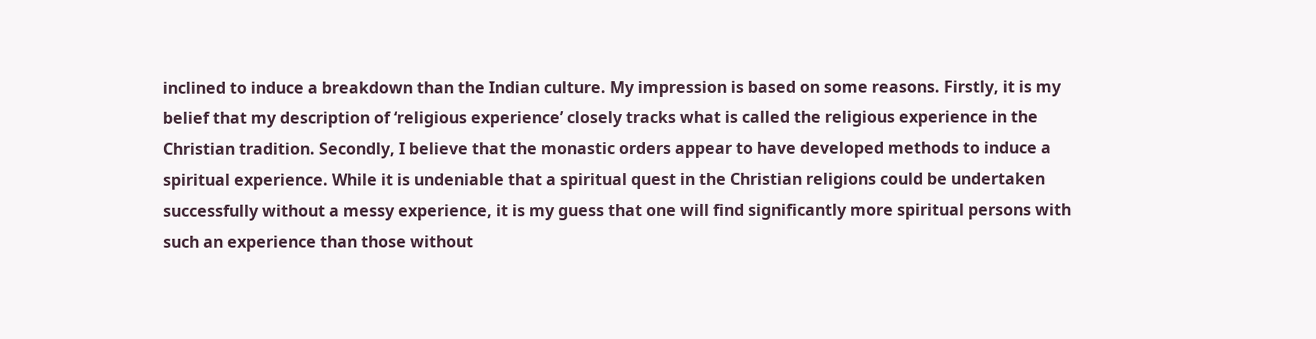inclined to induce a breakdown than the Indian culture. My impression is based on some reasons. Firstly, it is my belief that my description of ‘religious experience’ closely tracks what is called the religious experience in the Christian tradition. Secondly, I believe that the monastic orders appear to have developed methods to induce a spiritual experience. While it is undeniable that a spiritual quest in the Christian religions could be undertaken successfully without a messy experience, it is my guess that one will find significantly more spiritual persons with such an experience than those without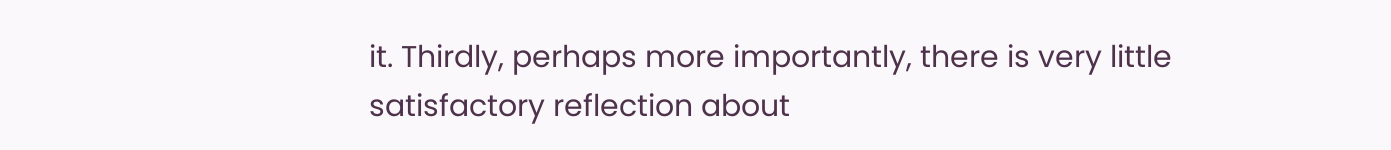it. Thirdly, perhaps more importantly, there is very little satisfactory reflection about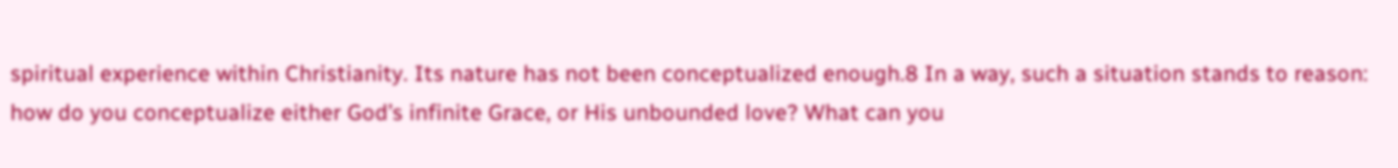spiritual experience within Christianity. Its nature has not been conceptualized enough.8 In a way, such a situation stands to reason: how do you conceptualize either God’s infinite Grace, or His unbounded love? What can you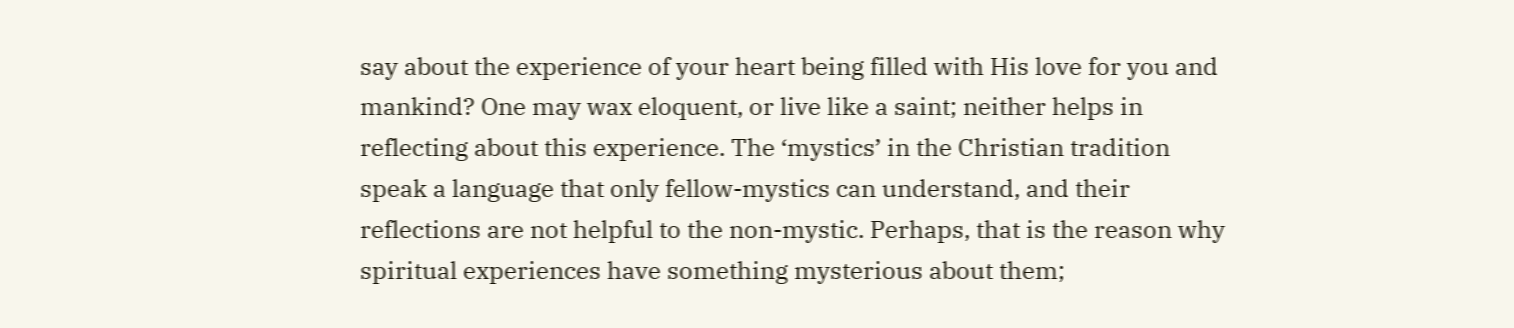say about the experience of your heart being filled with His love for you and mankind? One may wax eloquent, or live like a saint; neither helps in reflecting about this experience. The ‘mystics’ in the Christian tradition speak a language that only fellow-mystics can understand, and their reflections are not helpful to the non-mystic. Perhaps, that is the reason why spiritual experiences have something mysterious about them;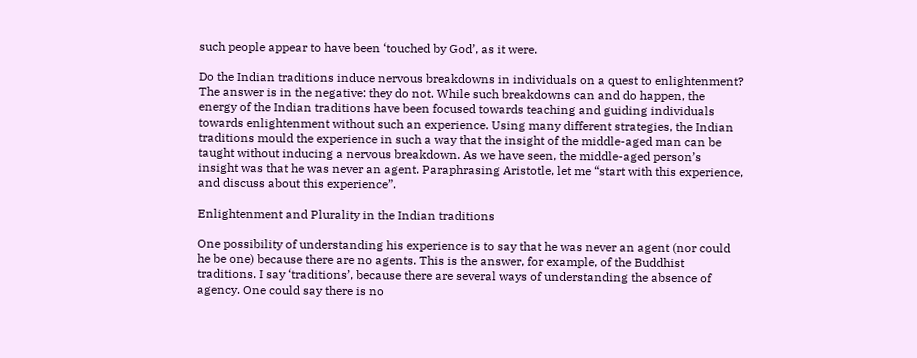such people appear to have been ‘touched by God’, as it were.

Do the Indian traditions induce nervous breakdowns in individuals on a quest to enlightenment? The answer is in the negative: they do not. While such breakdowns can and do happen, the energy of the Indian traditions have been focused towards teaching and guiding individuals towards enlightenment without such an experience. Using many different strategies, the Indian traditions mould the experience in such a way that the insight of the middle-aged man can be taught without inducing a nervous breakdown. As we have seen, the middle-aged person’s insight was that he was never an agent. Paraphrasing Aristotle, let me “start with this experience, and discuss about this experience”.

Enlightenment and Plurality in the Indian traditions

One possibility of understanding his experience is to say that he was never an agent (nor could he be one) because there are no agents. This is the answer, for example, of the Buddhist traditions. I say ‘traditions’, because there are several ways of understanding the absence of agency. One could say there is no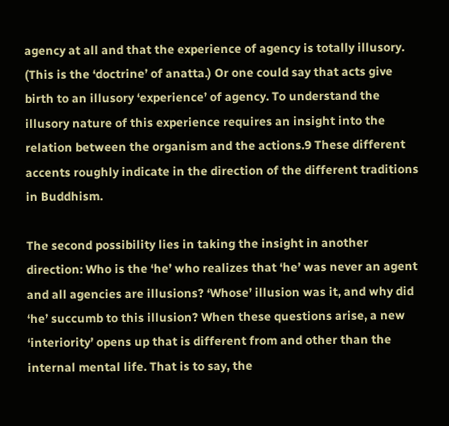agency at all and that the experience of agency is totally illusory. (This is the ‘doctrine’ of anatta.) Or one could say that acts give birth to an illusory ‘experience’ of agency. To understand the illusory nature of this experience requires an insight into the relation between the organism and the actions.9 These different accents roughly indicate in the direction of the different traditions in Buddhism.

The second possibility lies in taking the insight in another direction: Who is the ‘he’ who realizes that ‘he’ was never an agent and all agencies are illusions? ‘Whose’ illusion was it, and why did ‘he’ succumb to this illusion? When these questions arise, a new ‘interiority’ opens up that is different from and other than the internal mental life. That is to say, the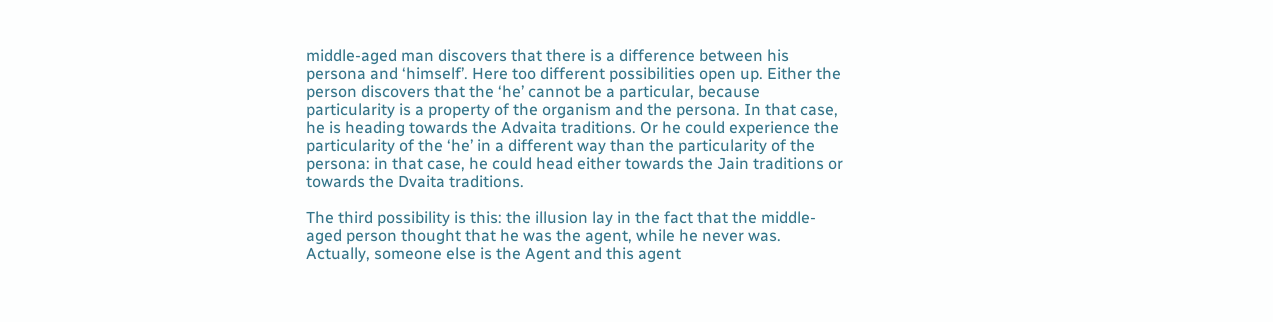middle-aged man discovers that there is a difference between his persona and ‘himself’. Here too different possibilities open up. Either the person discovers that the ‘he’ cannot be a particular, because particularity is a property of the organism and the persona. In that case, he is heading towards the Advaita traditions. Or he could experience the particularity of the ‘he’ in a different way than the particularity of the persona: in that case, he could head either towards the Jain traditions or towards the Dvaita traditions.

The third possibility is this: the illusion lay in the fact that the middle-aged person thought that he was the agent, while he never was. Actually, someone else is the Agent and this agent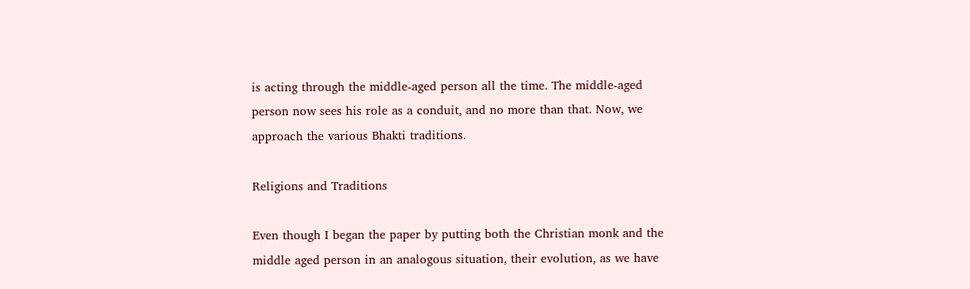is acting through the middle-aged person all the time. The middle-aged person now sees his role as a conduit, and no more than that. Now, we approach the various Bhakti traditions.

Religions and Traditions

Even though I began the paper by putting both the Christian monk and the middle aged person in an analogous situation, their evolution, as we have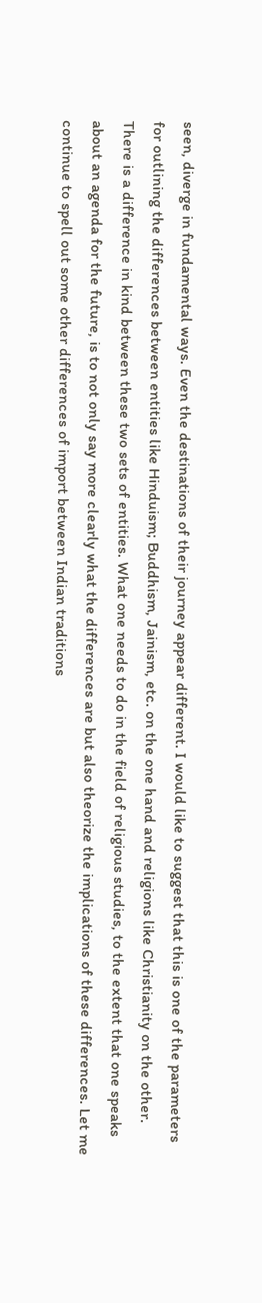seen, diverge in fundamental ways. Even the destinations of their journey appear different. I would like to suggest that this is one of the parameters for outlining the differences between entities like Hinduism; Buddhism, Jainism, etc. on the one hand and religions like Christianity on the other. There is a difference in kind between these two sets of entities. What one needs to do in the field of religious studies, to the extent that one speaks about an agenda for the future, is to not only say more clearly what the differences are but also theorize the implications of these differences. Let me continue to spell out some other differences of import between Indian traditions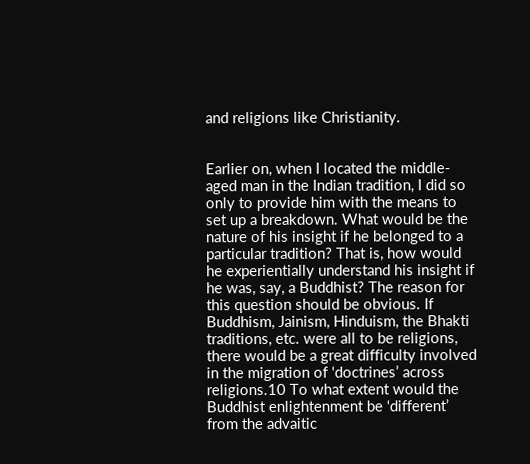and religions like Christianity.


Earlier on, when I located the middle-aged man in the Indian tradition, I did so only to provide him with the means to set up a breakdown. What would be the nature of his insight if he belonged to a particular tradition? That is, how would he experientially understand his insight if he was, say, a Buddhist? The reason for this question should be obvious. If Buddhism, Jainism, Hinduism, the Bhakti traditions, etc. were all to be religions, there would be a great difficulty involved in the migration of ‘doctrines’ across religions.10 To what extent would the Buddhist enlightenment be ‘different’ from the advaitic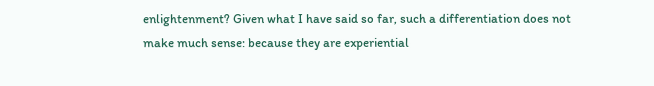enlightenment? Given what I have said so far, such a differentiation does not make much sense: because they are experiential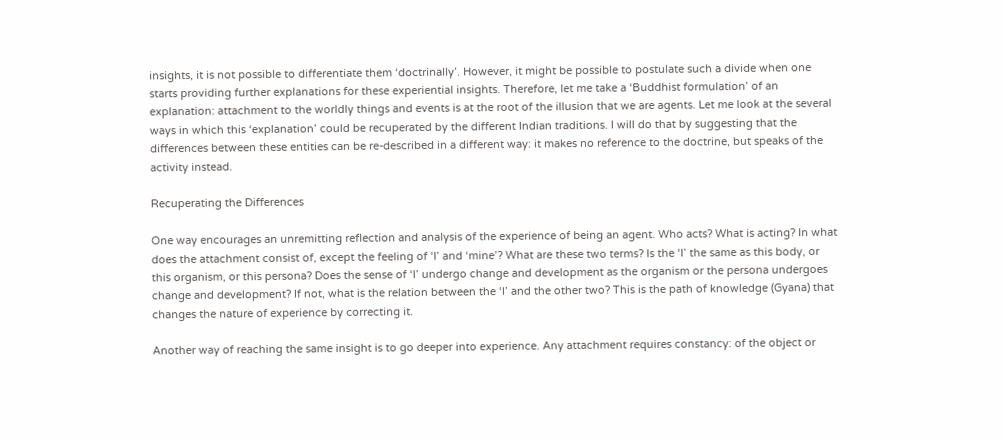insights, it is not possible to differentiate them ‘doctrinally’. However, it might be possible to postulate such a divide when one starts providing further explanations for these experiential insights. Therefore, let me take a ‘Buddhist formulation’ of an explanation: attachment to the worldly things and events is at the root of the illusion that we are agents. Let me look at the several ways in which this ‘explanation’ could be recuperated by the different Indian traditions. I will do that by suggesting that the differences between these entities can be re-described in a different way: it makes no reference to the doctrine, but speaks of the activity instead.

Recuperating the Differences

One way encourages an unremitting reflection and analysis of the experience of being an agent. Who acts? What is acting? In what does the attachment consist of, except the feeling of ‘I’ and ‘mine’? What are these two terms? Is the ‘I’ the same as this body, or this organism, or this persona? Does the sense of ‘I’ undergo change and development as the organism or the persona undergoes change and development? If not, what is the relation between the ‘I’ and the other two? This is the path of knowledge (Gyana) that changes the nature of experience by correcting it.

Another way of reaching the same insight is to go deeper into experience. Any attachment requires constancy: of the object or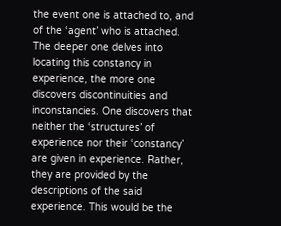the event one is attached to, and of the ‘agent’ who is attached. The deeper one delves into locating this constancy in experience, the more one discovers discontinuities and inconstancies. One discovers that neither the ‘structures’ of experience nor their ‘constancy’ are given in experience. Rather, they are provided by the descriptions of the said experience. This would be the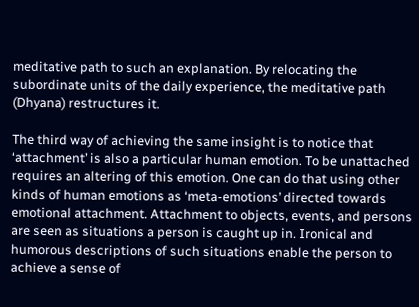meditative path to such an explanation. By relocating the subordinate units of the daily experience, the meditative path (Dhyana) restructures it.

The third way of achieving the same insight is to notice that ‘attachment’ is also a particular human emotion. To be unattached requires an altering of this emotion. One can do that using other kinds of human emotions as ‘meta-emotions’ directed towards emotional attachment. Attachment to objects, events, and persons are seen as situations a person is caught up in. Ironical and humorous descriptions of such situations enable the person to achieve a sense of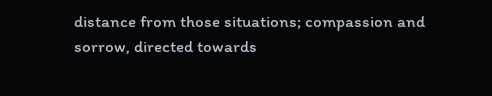distance from those situations; compassion and sorrow, directed towards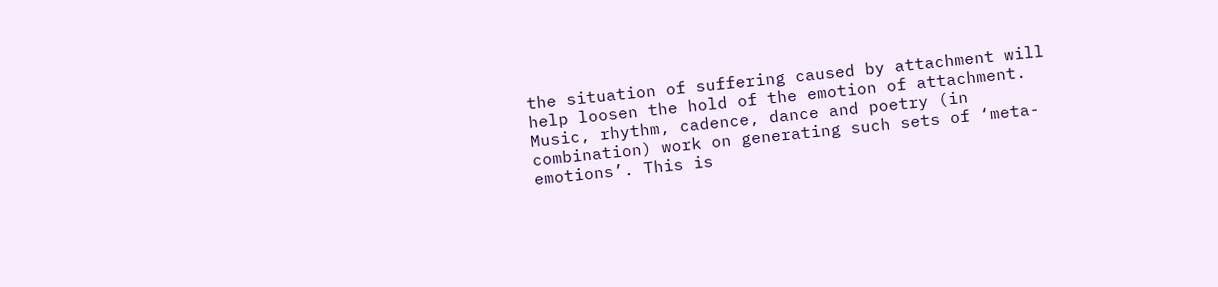the situation of suffering caused by attachment will help loosen the hold of the emotion of attachment. Music, rhythm, cadence, dance and poetry (in combination) work on generating such sets of ‘meta-emotions’. This is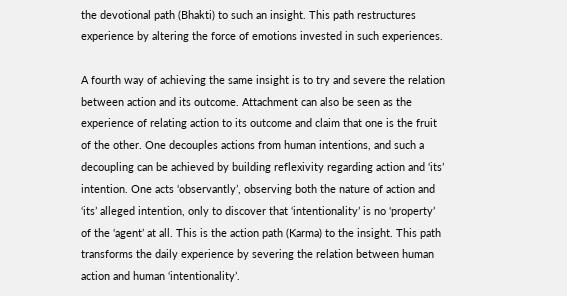the devotional path (Bhakti) to such an insight. This path restructures experience by altering the force of emotions invested in such experiences.

A fourth way of achieving the same insight is to try and severe the relation between action and its outcome. Attachment can also be seen as the experience of relating action to its outcome and claim that one is the fruit of the other. One decouples actions from human intentions, and such a decoupling can be achieved by building reflexivity regarding action and ‘its’ intention. One acts ‘observantly’, observing both the nature of action and ‘its’ alleged intention, only to discover that ‘intentionality’ is no ‘property’ of the ‘agent’ at all. This is the action path (Karma) to the insight. This path transforms the daily experience by severing the relation between human action and human ‘intentionality’.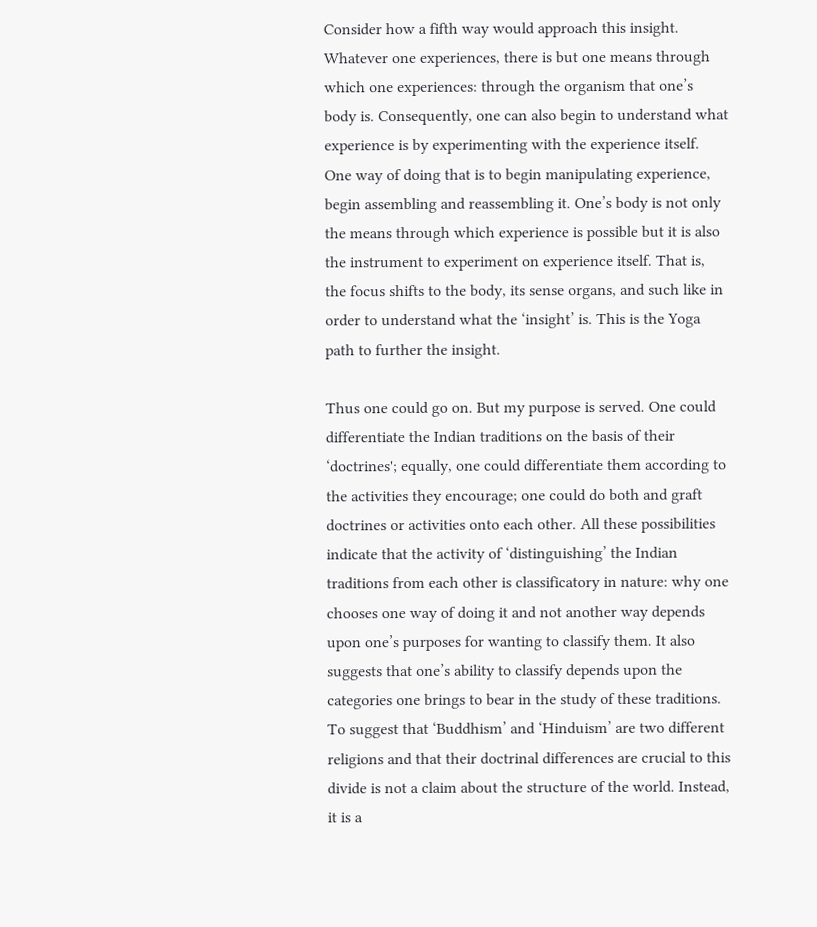Consider how a fifth way would approach this insight. Whatever one experiences, there is but one means through which one experiences: through the organism that one’s body is. Consequently, one can also begin to understand what experience is by experimenting with the experience itself. One way of doing that is to begin manipulating experience, begin assembling and reassembling it. One’s body is not only the means through which experience is possible but it is also the instrument to experiment on experience itself. That is, the focus shifts to the body, its sense organs, and such like in order to understand what the ‘insight’ is. This is the Yoga path to further the insight.

Thus one could go on. But my purpose is served. One could differentiate the Indian traditions on the basis of their ‘doctrines'; equally, one could differentiate them according to the activities they encourage; one could do both and graft doctrines or activities onto each other. All these possibilities indicate that the activity of ‘distinguishing’ the Indian traditions from each other is classificatory in nature: why one chooses one way of doing it and not another way depends upon one’s purposes for wanting to classify them. It also suggests that one’s ability to classify depends upon the categories one brings to bear in the study of these traditions. To suggest that ‘Buddhism’ and ‘Hinduism’ are two different religions and that their doctrinal differences are crucial to this divide is not a claim about the structure of the world. Instead, it is a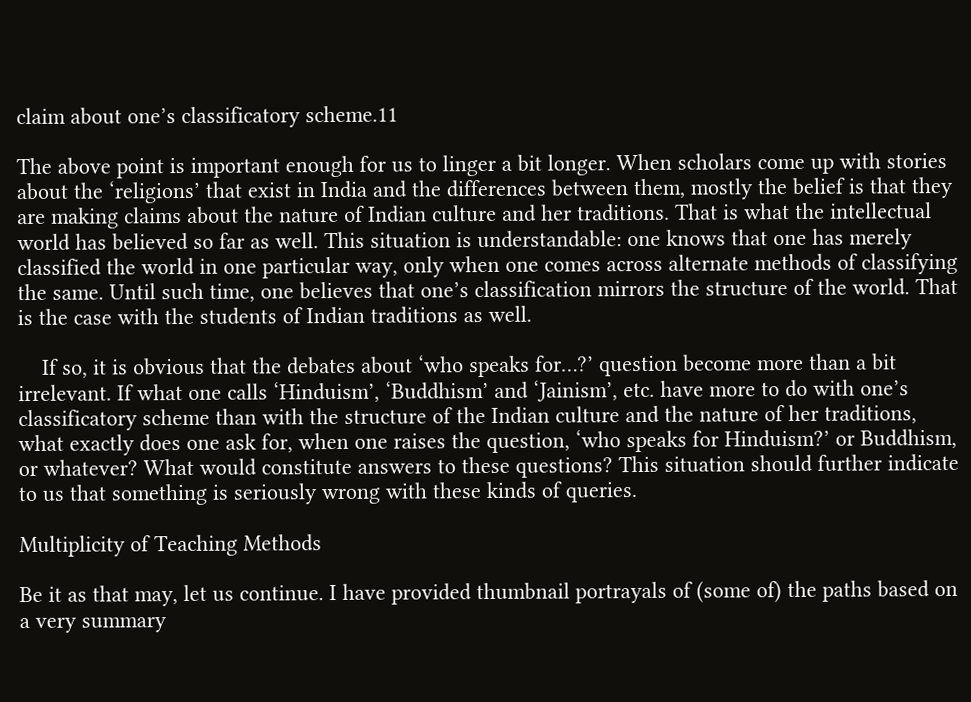claim about one’s classificatory scheme.11

The above point is important enough for us to linger a bit longer. When scholars come up with stories about the ‘religions’ that exist in India and the differences between them, mostly the belief is that they are making claims about the nature of Indian culture and her traditions. That is what the intellectual world has believed so far as well. This situation is understandable: one knows that one has merely classified the world in one particular way, only when one comes across alternate methods of classifying the same. Until such time, one believes that one’s classification mirrors the structure of the world. That is the case with the students of Indian traditions as well.

    If so, it is obvious that the debates about ‘who speaks for…?’ question become more than a bit irrelevant. If what one calls ‘Hinduism’, ‘Buddhism’ and ‘Jainism’, etc. have more to do with one’s classificatory scheme than with the structure of the Indian culture and the nature of her traditions, what exactly does one ask for, when one raises the question, ‘who speaks for Hinduism?’ or Buddhism, or whatever? What would constitute answers to these questions? This situation should further indicate to us that something is seriously wrong with these kinds of queries.

Multiplicity of Teaching Methods

Be it as that may, let us continue. I have provided thumbnail portrayals of (some of) the paths based on a very summary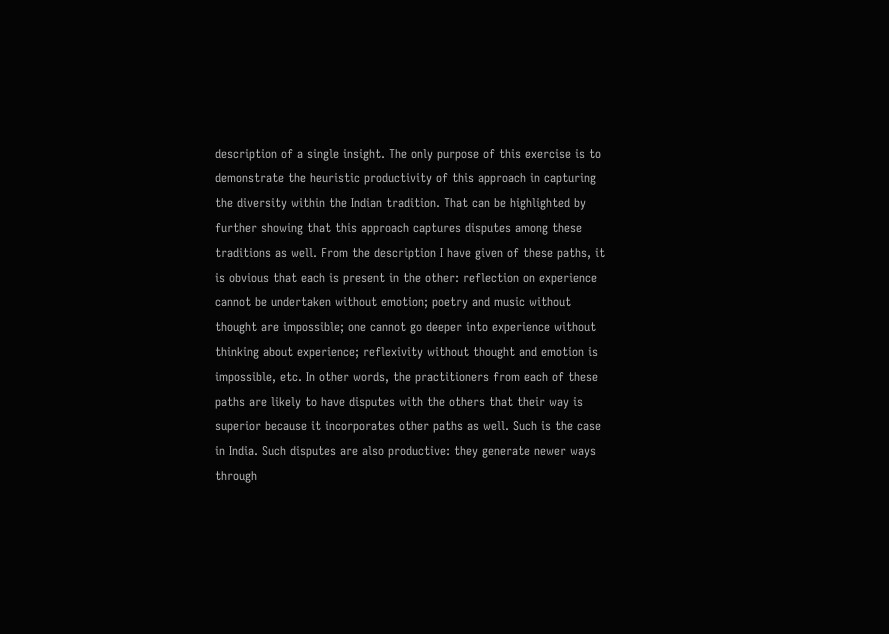description of a single insight. The only purpose of this exercise is to demonstrate the heuristic productivity of this approach in capturing the diversity within the Indian tradition. That can be highlighted by further showing that this approach captures disputes among these traditions as well. From the description I have given of these paths, it is obvious that each is present in the other: reflection on experience cannot be undertaken without emotion; poetry and music without thought are impossible; one cannot go deeper into experience without thinking about experience; reflexivity without thought and emotion is impossible, etc. In other words, the practitioners from each of these paths are likely to have disputes with the others that their way is superior because it incorporates other paths as well. Such is the case in India. Such disputes are also productive: they generate newer ways through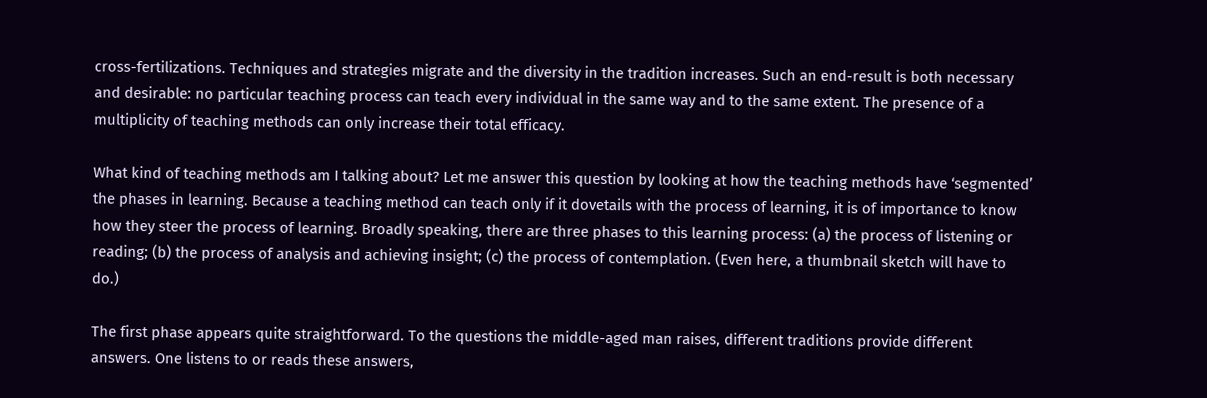cross-fertilizations. Techniques and strategies migrate and the diversity in the tradition increases. Such an end-result is both necessary and desirable: no particular teaching process can teach every individual in the same way and to the same extent. The presence of a multiplicity of teaching methods can only increase their total efficacy.

What kind of teaching methods am I talking about? Let me answer this question by looking at how the teaching methods have ‘segmented’ the phases in learning. Because a teaching method can teach only if it dovetails with the process of learning, it is of importance to know how they steer the process of learning. Broadly speaking, there are three phases to this learning process: (a) the process of listening or reading; (b) the process of analysis and achieving insight; (c) the process of contemplation. (Even here, a thumbnail sketch will have to do.)

The first phase appears quite straightforward. To the questions the middle-aged man raises, different traditions provide different answers. One listens to or reads these answers,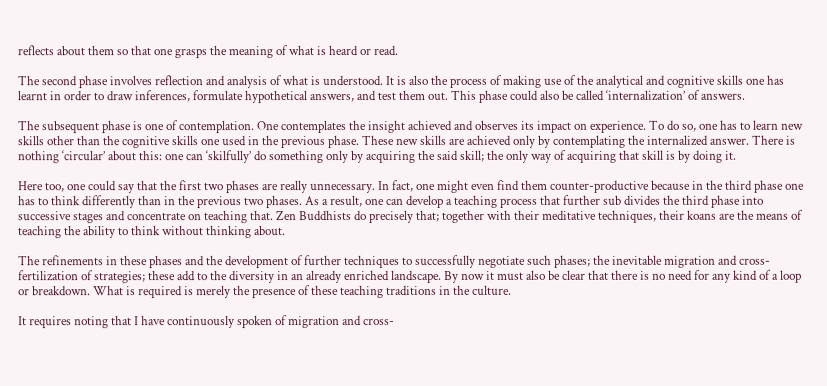reflects about them so that one grasps the meaning of what is heard or read.

The second phase involves reflection and analysis of what is understood. It is also the process of making use of the analytical and cognitive skills one has learnt in order to draw inferences, formulate hypothetical answers, and test them out. This phase could also be called ‘internalization’ of answers.

The subsequent phase is one of contemplation. One contemplates the insight achieved and observes its impact on experience. To do so, one has to learn new skills other than the cognitive skills one used in the previous phase. These new skills are achieved only by contemplating the internalized answer. There is nothing ‘circular’ about this: one can ‘skilfully’ do something only by acquiring the said skill; the only way of acquiring that skill is by doing it.

Here too, one could say that the first two phases are really unnecessary. In fact, one might even find them counter-productive because in the third phase one has to think differently than in the previous two phases. As a result, one can develop a teaching process that further sub divides the third phase into successive stages and concentrate on teaching that. Zen Buddhists do precisely that; together with their meditative techniques, their koans are the means of teaching the ability to think without thinking about.

The refinements in these phases and the development of further techniques to successfully negotiate such phases; the inevitable migration and cross-fertilization of strategies; these add to the diversity in an already enriched landscape. By now it must also be clear that there is no need for any kind of a loop or breakdown. What is required is merely the presence of these teaching traditions in the culture.

It requires noting that I have continuously spoken of migration and cross-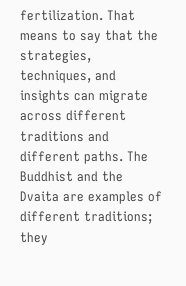fertilization. That means to say that the strategies, techniques, and insights can migrate across different traditions and different paths. The Buddhist and the Dvaita are examples of different traditions; they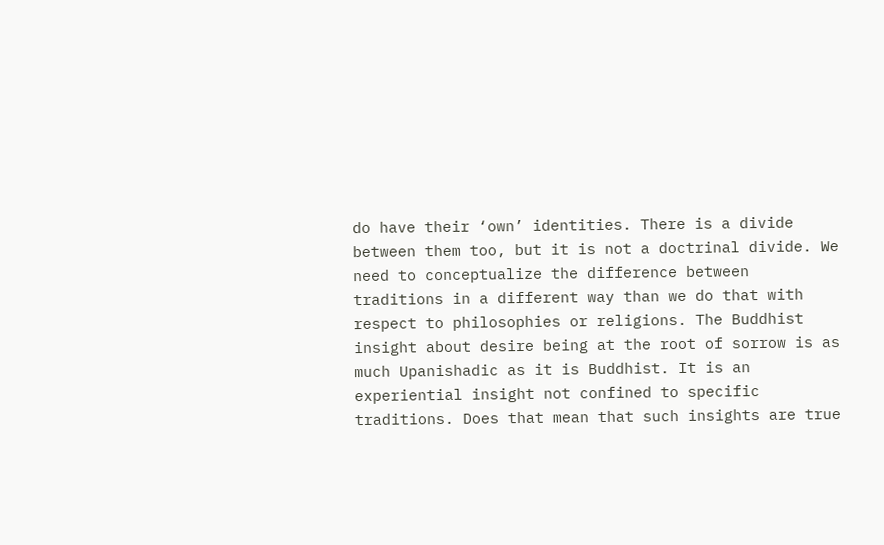do have their ‘own’ identities. There is a divide between them too, but it is not a doctrinal divide. We need to conceptualize the difference between traditions in a different way than we do that with respect to philosophies or religions. The Buddhist insight about desire being at the root of sorrow is as much Upanishadic as it is Buddhist. It is an experiential insight not confined to specific traditions. Does that mean that such insights are true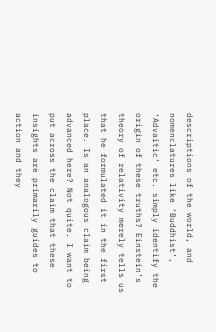descriptions of the world, and nomenclatures like ‘Buddhist’, ‘Advaitic‘ etc. simply identify the origin of these truths? Einstein’s theory of relativity merely tells us that he formulated it in the first place. Is an analogous claim being advanced here? Not quite. I want to put across the claim that these insights are primarily guides to action and they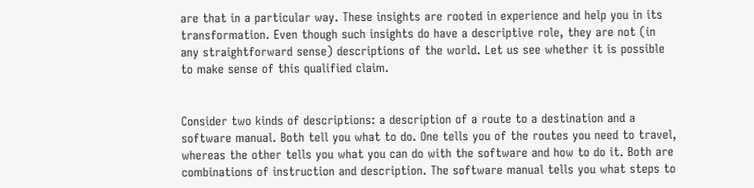are that in a particular way. These insights are rooted in experience and help you in its transformation. Even though such insights do have a descriptive role, they are not (in any straightforward sense) descriptions of the world. Let us see whether it is possible to make sense of this qualified claim.


Consider two kinds of descriptions: a description of a route to a destination and a software manual. Both tell you what to do. One tells you of the routes you need to travel, whereas the other tells you what you can do with the software and how to do it. Both are combinations of instruction and description. The software manual tells you what steps to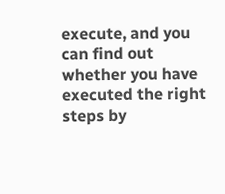execute, and you can find out whether you have executed the right steps by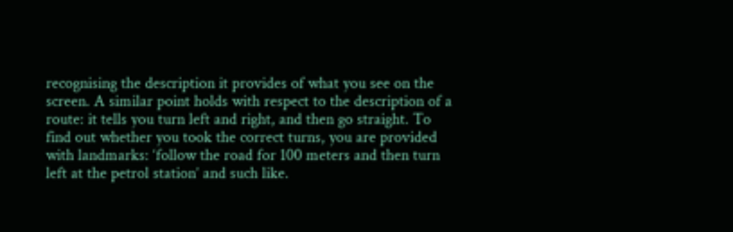recognising the description it provides of what you see on the screen. A similar point holds with respect to the description of a route: it tells you turn left and right, and then go straight. To find out whether you took the correct turns, you are provided with landmarks: ‘follow the road for 100 meters and then turn left at the petrol station’ and such like.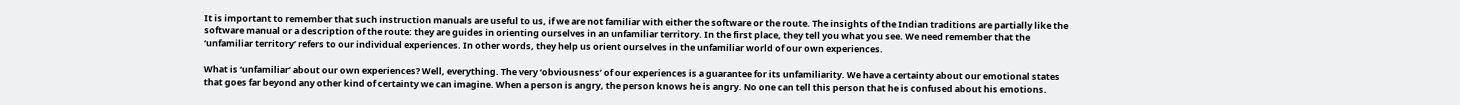It is important to remember that such instruction manuals are useful to us, if we are not familiar with either the software or the route. The insights of the Indian traditions are partially like the software manual or a description of the route: they are guides in orienting ourselves in an unfamiliar territory. In the first place, they tell you what you see. We need remember that the ‘unfamiliar territory’ refers to our individual experiences. In other words, they help us orient ourselves in the unfamiliar world of our own experiences.

What is ‘unfamiliar’ about our own experiences? Well, everything. The very ‘obviousness’ of our experiences is a guarantee for its unfamiliarity. We have a certainty about our emotional states that goes far beyond any other kind of certainty we can imagine. When a person is angry, the person knows he is angry. No one can tell this person that he is confused about his emotions.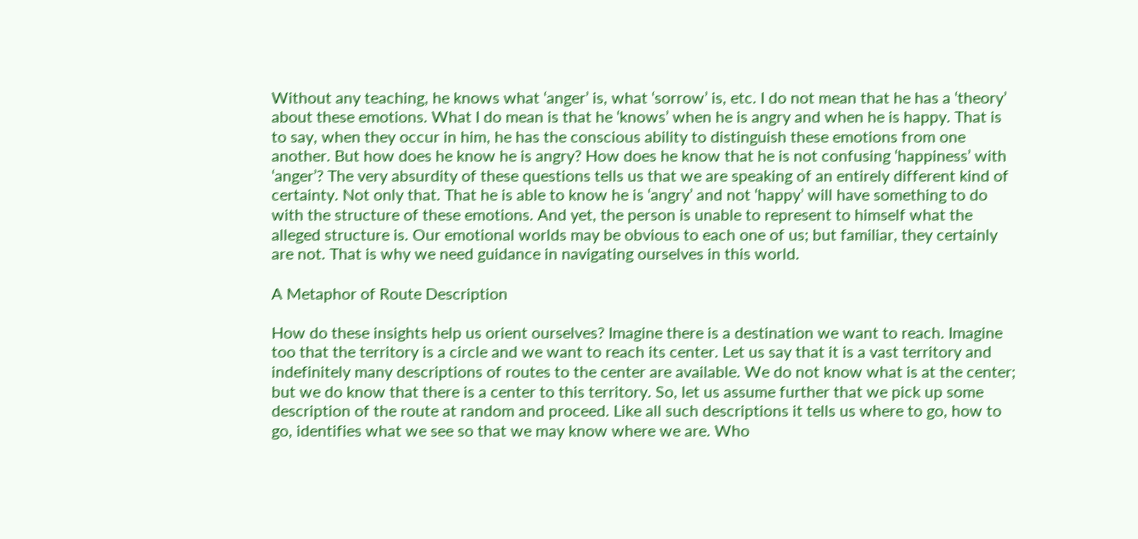Without any teaching, he knows what ‘anger’ is, what ‘sorrow’ is, etc. I do not mean that he has a ‘theory’ about these emotions. What I do mean is that he ‘knows’ when he is angry and when he is happy. That is to say, when they occur in him, he has the conscious ability to distinguish these emotions from one another. But how does he know he is angry? How does he know that he is not confusing ‘happiness’ with ‘anger’? The very absurdity of these questions tells us that we are speaking of an entirely different kind of certainty. Not only that. That he is able to know he is ‘angry’ and not ‘happy’ will have something to do with the structure of these emotions. And yet, the person is unable to represent to himself what the alleged structure is. Our emotional worlds may be obvious to each one of us; but familiar, they certainly are not. That is why we need guidance in navigating ourselves in this world.

A Metaphor of Route Description

How do these insights help us orient ourselves? Imagine there is a destination we want to reach. Imagine too that the territory is a circle and we want to reach its center. Let us say that it is a vast territory and indefinitely many descriptions of routes to the center are available. We do not know what is at the center; but we do know that there is a center to this territory. So, let us assume further that we pick up some description of the route at random and proceed. Like all such descriptions it tells us where to go, how to go, identifies what we see so that we may know where we are. Who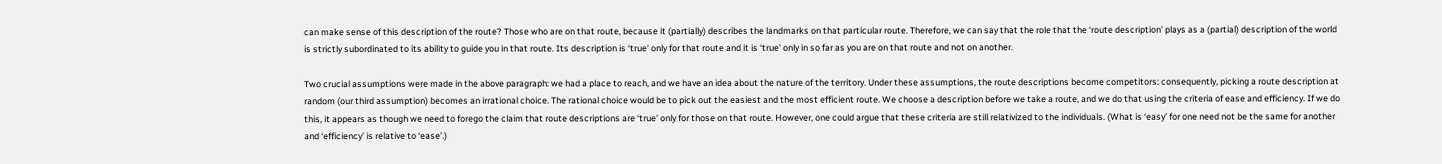can make sense of this description of the route? Those who are on that route, because it (partially) describes the landmarks on that particular route. Therefore, we can say that the role that the ‘route description’ plays as a (partial) description of the world is strictly subordinated to its ability to guide you in that route. Its description is ‘true’ only for that route and it is ‘true’ only in so far as you are on that route and not on another.

Two crucial assumptions were made in the above paragraph: we had a place to reach, and we have an idea about the nature of the territory. Under these assumptions, the route descriptions become competitors: consequently, picking a route description at random (our third assumption) becomes an irrational choice. The rational choice would be to pick out the easiest and the most efficient route. We choose a description before we take a route, and we do that using the criteria of ease and efficiency. If we do this, it appears as though we need to forego the claim that route descriptions are ‘true’ only for those on that route. However, one could argue that these criteria are still relativized to the individuals. (What is ‘easy’ for one need not be the same for another and ‘efficiency’ is relative to ‘ease’.)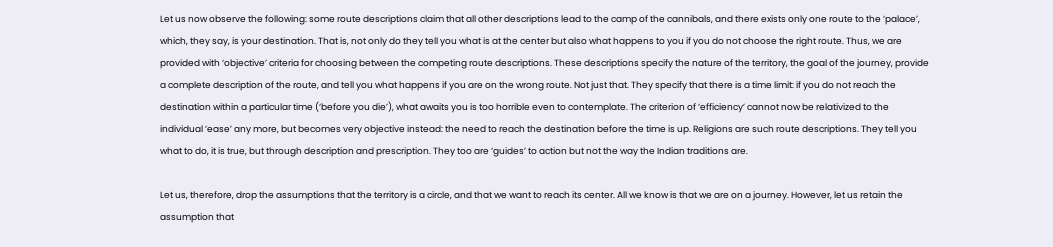Let us now observe the following: some route descriptions claim that all other descriptions lead to the camp of the cannibals, and there exists only one route to the ‘palace’, which, they say, is your destination. That is, not only do they tell you what is at the center but also what happens to you if you do not choose the right route. Thus, we are provided with ‘objective’ criteria for choosing between the competing route descriptions. These descriptions specify the nature of the territory, the goal of the journey, provide a complete description of the route, and tell you what happens if you are on the wrong route. Not just that. They specify that there is a time limit: if you do not reach the destination within a particular time (‘before you die’), what awaits you is too horrible even to contemplate. The criterion of ‘efficiency’ cannot now be relativized to the individual ‘ease’ any more, but becomes very objective instead: the need to reach the destination before the time is up. Religions are such route descriptions. They tell you what to do, it is true, but through description and prescription. They too are ‘guides’ to action but not the way the Indian traditions are.

Let us, therefore, drop the assumptions that the territory is a circle, and that we want to reach its center. All we know is that we are on a journey. However, let us retain the assumption that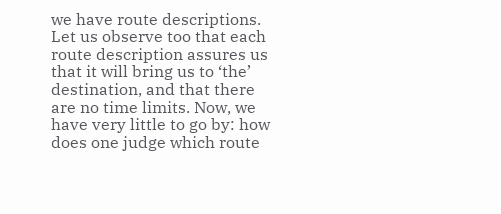we have route descriptions. Let us observe too that each route description assures us that it will bring us to ‘the’ destination, and that there are no time limits. Now, we have very little to go by: how does one judge which route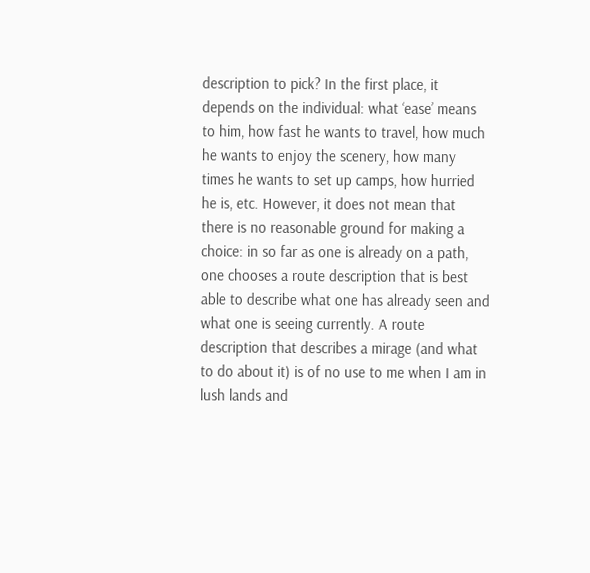description to pick? In the first place, it depends on the individual: what ‘ease’ means to him, how fast he wants to travel, how much he wants to enjoy the scenery, how many times he wants to set up camps, how hurried he is, etc. However, it does not mean that there is no reasonable ground for making a choice: in so far as one is already on a path, one chooses a route description that is best able to describe what one has already seen and what one is seeing currently. A route description that describes a mirage (and what to do about it) is of no use to me when I am in lush lands and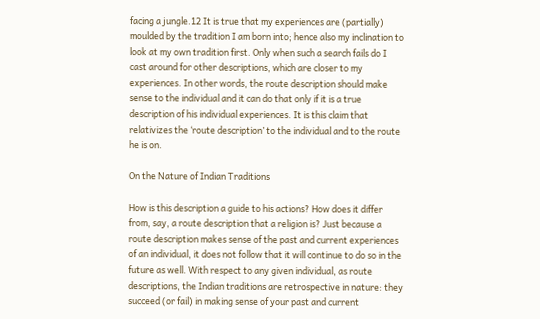facing a jungle.12 It is true that my experiences are (partially) moulded by the tradition I am born into; hence also my inclination to look at my own tradition first. Only when such a search fails do I cast around for other descriptions, which are closer to my experiences. In other words, the route description should make sense to the individual and it can do that only if it is a true description of his individual experiences. It is this claim that relativizes the ‘route description’ to the individual and to the route he is on.

On the Nature of Indian Traditions

How is this description a guide to his actions? How does it differ from, say, a route description that a religion is? Just because a route description makes sense of the past and current experiences of an individual, it does not follow that it will continue to do so in the future as well. With respect to any given individual, as route descriptions, the Indian traditions are retrospective in nature: they succeed (or fail) in making sense of your past and current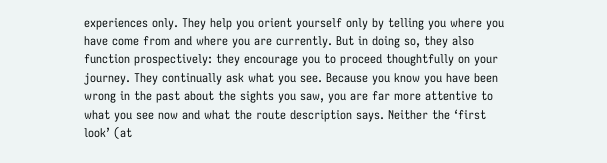experiences only. They help you orient yourself only by telling you where you have come from and where you are currently. But in doing so, they also function prospectively: they encourage you to proceed thoughtfully on your journey. They continually ask what you see. Because you know you have been wrong in the past about the sights you saw, you are far more attentive to what you see now and what the route description says. Neither the ‘first look’ (at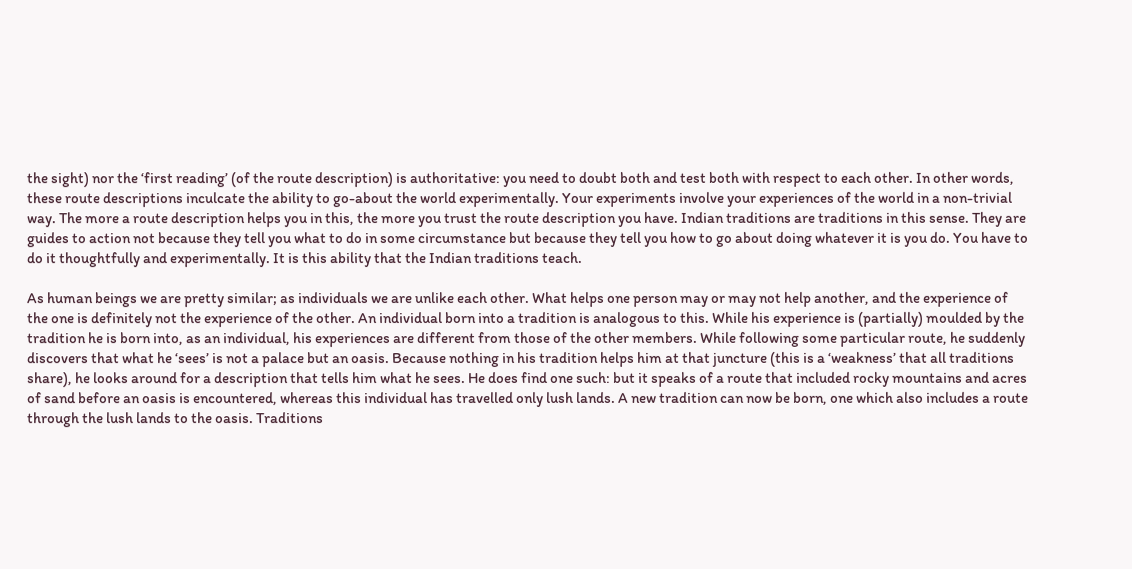the sight) nor the ‘first reading’ (of the route description) is authoritative: you need to doubt both and test both with respect to each other. In other words, these route descriptions inculcate the ability to go-about the world experimentally. Your experiments involve your experiences of the world in a non-trivial way. The more a route description helps you in this, the more you trust the route description you have. Indian traditions are traditions in this sense. They are guides to action not because they tell you what to do in some circumstance but because they tell you how to go about doing whatever it is you do. You have to do it thoughtfully and experimentally. It is this ability that the Indian traditions teach.

As human beings we are pretty similar; as individuals we are unlike each other. What helps one person may or may not help another, and the experience of the one is definitely not the experience of the other. An individual born into a tradition is analogous to this. While his experience is (partially) moulded by the tradition he is born into, as an individual, his experiences are different from those of the other members. While following some particular route, he suddenly discovers that what he ‘sees’ is not a palace but an oasis. Because nothing in his tradition helps him at that juncture (this is a ‘weakness’ that all traditions share), he looks around for a description that tells him what he sees. He does find one such: but it speaks of a route that included rocky mountains and acres of sand before an oasis is encountered, whereas this individual has travelled only lush lands. A new tradition can now be born, one which also includes a route through the lush lands to the oasis. Traditions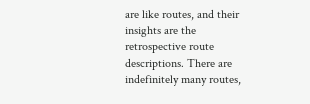are like routes, and their insights are the retrospective route descriptions. There are indefinitely many routes,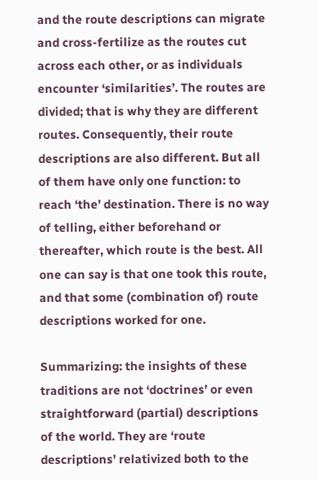and the route descriptions can migrate and cross-fertilize as the routes cut across each other, or as individuals encounter ‘similarities’. The routes are divided; that is why they are different routes. Consequently, their route descriptions are also different. But all of them have only one function: to reach ‘the’ destination. There is no way of telling, either beforehand or thereafter, which route is the best. All one can say is that one took this route, and that some (combination of) route descriptions worked for one.

Summarizing: the insights of these traditions are not ‘doctrines’ or even straightforward (partial) descriptions of the world. They are ‘route descriptions’ relativized both to the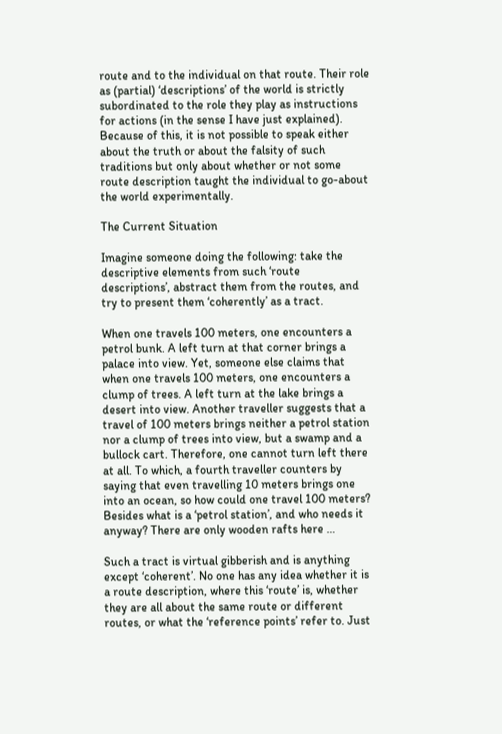route and to the individual on that route. Their role as (partial) ‘descriptions’ of the world is strictly subordinated to the role they play as instructions for actions (in the sense I have just explained). Because of this, it is not possible to speak either about the truth or about the falsity of such traditions but only about whether or not some route description taught the individual to go-about the world experimentally.

The Current Situation

Imagine someone doing the following: take the descriptive elements from such ‘route descriptions’, abstract them from the routes, and try to present them ‘coherently’ as a tract.

When one travels 100 meters, one encounters a petrol bunk. A left turn at that corner brings a palace into view. Yet, someone else claims that when one travels 100 meters, one encounters a clump of trees. A left turn at the lake brings a desert into view. Another traveller suggests that a travel of 100 meters brings neither a petrol station nor a clump of trees into view, but a swamp and a bullock cart. Therefore, one cannot turn left there at all. To which, a fourth traveller counters by saying that even travelling 10 meters brings one into an ocean, so how could one travel 100 meters? Besides what is a ‘petrol station’, and who needs it anyway? There are only wooden rafts here …

Such a tract is virtual gibberish and is anything except ‘coherent’. No one has any idea whether it is a route description, where this ‘route’ is, whether they are all about the same route or different routes, or what the ‘reference points’ refer to. Just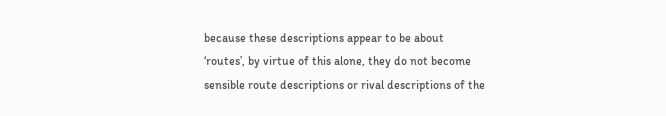because these descriptions appear to be about ‘routes’, by virtue of this alone, they do not become sensible route descriptions or rival descriptions of the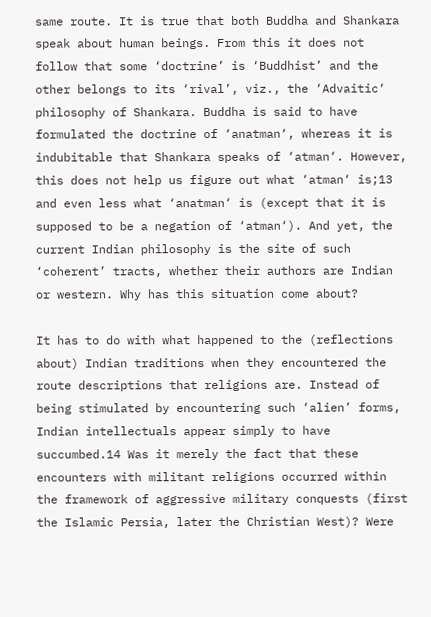same route. It is true that both Buddha and Shankara speak about human beings. From this it does not follow that some ‘doctrine’ is ‘Buddhist’ and the other belongs to its ‘rival’, viz., the ‘Advaitic‘ philosophy of Shankara. Buddha is said to have formulated the doctrine of ‘anatman‘, whereas it is indubitable that Shankara speaks of ‘atman‘. However, this does not help us figure out what ‘atman‘ is;13 and even less what ‘anatman‘ is (except that it is supposed to be a negation of ‘atman‘). And yet, the current Indian philosophy is the site of such ‘coherent’ tracts, whether their authors are Indian or western. Why has this situation come about?

It has to do with what happened to the (reflections about) Indian traditions when they encountered the route descriptions that religions are. Instead of being stimulated by encountering such ‘alien’ forms, Indian intellectuals appear simply to have succumbed.14 Was it merely the fact that these encounters with militant religions occurred within the framework of aggressive military conquests (first the Islamic Persia, later the Christian West)? Were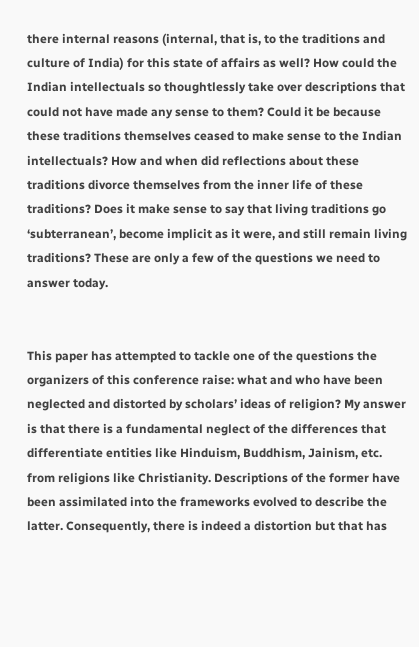there internal reasons (internal, that is, to the traditions and culture of India) for this state of affairs as well? How could the Indian intellectuals so thoughtlessly take over descriptions that could not have made any sense to them? Could it be because these traditions themselves ceased to make sense to the Indian intellectuals? How and when did reflections about these traditions divorce themselves from the inner life of these traditions? Does it make sense to say that living traditions go ‘subterranean’, become implicit as it were, and still remain living traditions? These are only a few of the questions we need to answer today.


This paper has attempted to tackle one of the questions the organizers of this conference raise: what and who have been neglected and distorted by scholars’ ideas of religion? My answer is that there is a fundamental neglect of the differences that differentiate entities like Hinduism, Buddhism, Jainism, etc. from religions like Christianity. Descriptions of the former have been assimilated into the frameworks evolved to describe the latter. Consequently, there is indeed a distortion but that has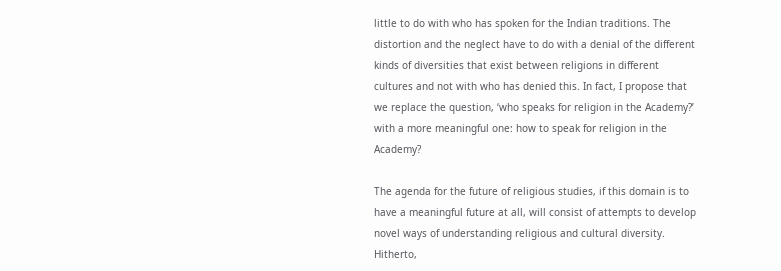little to do with who has spoken for the Indian traditions. The distortion and the neglect have to do with a denial of the different kinds of diversities that exist between religions in different cultures and not with who has denied this. In fact, I propose that we replace the question, ‘who speaks for religion in the Academy?’ with a more meaningful one: how to speak for religion in the Academy?

The agenda for the future of religious studies, if this domain is to have a meaningful future at all, will consist of attempts to develop novel ways of understanding religious and cultural diversity. Hitherto,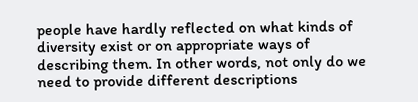people have hardly reflected on what kinds of diversity exist or on appropriate ways of describing them. In other words, not only do we need to provide different descriptions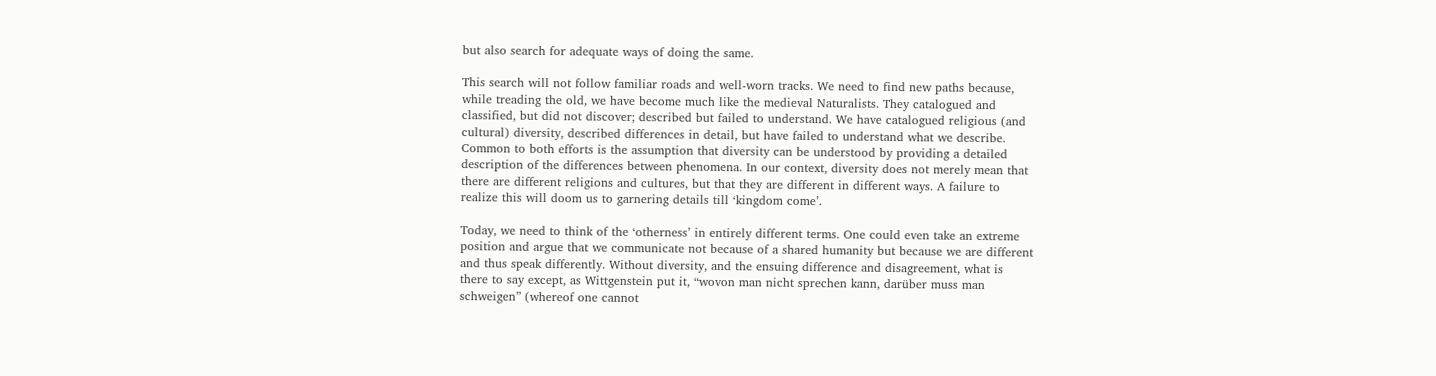but also search for adequate ways of doing the same.

This search will not follow familiar roads and well-worn tracks. We need to find new paths because, while treading the old, we have become much like the medieval Naturalists. They catalogued and classified, but did not discover; described but failed to understand. We have catalogued religious (and cultural) diversity, described differences in detail, but have failed to understand what we describe. Common to both efforts is the assumption that diversity can be understood by providing a detailed description of the differences between phenomena. In our context, diversity does not merely mean that there are different religions and cultures, but that they are different in different ways. A failure to realize this will doom us to garnering details till ‘kingdom come’.

Today, we need to think of the ‘otherness’ in entirely different terms. One could even take an extreme position and argue that we communicate not because of a shared humanity but because we are different and thus speak differently. Without diversity, and the ensuing difference and disagreement, what is there to say except, as Wittgenstein put it, “wovon man nicht sprechen kann, darüber muss man schweigen” (whereof one cannot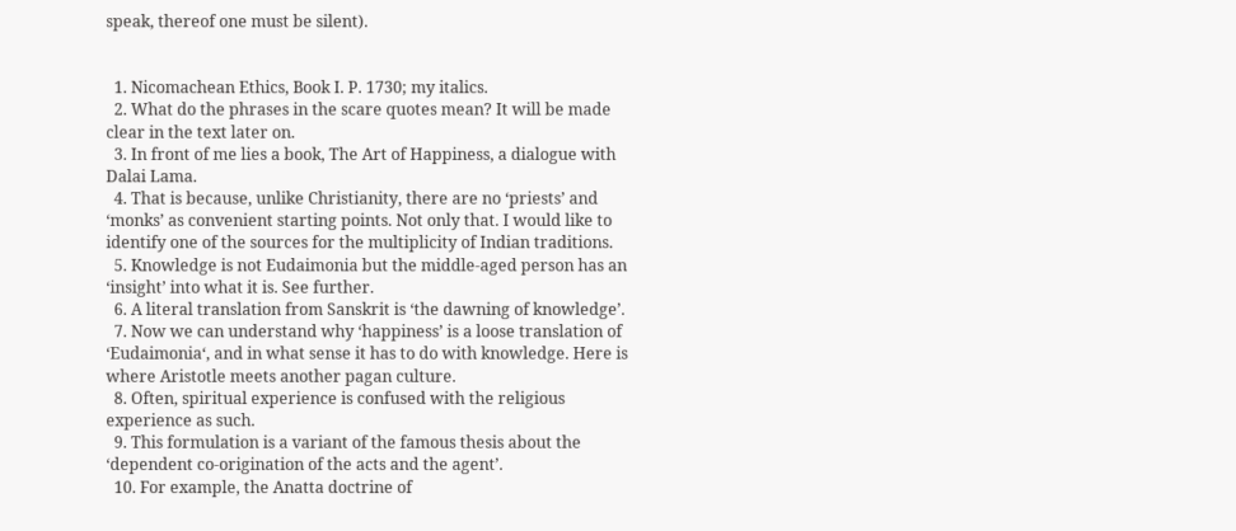speak, thereof one must be silent).


  1. Nicomachean Ethics, Book I. P. 1730; my italics.
  2. What do the phrases in the scare quotes mean? It will be made clear in the text later on.
  3. In front of me lies a book, The Art of Happiness, a dialogue with Dalai Lama.
  4. That is because, unlike Christianity, there are no ‘priests’ and ‘monks’ as convenient starting points. Not only that. I would like to identify one of the sources for the multiplicity of Indian traditions.
  5. Knowledge is not Eudaimonia but the middle-aged person has an ‘insight’ into what it is. See further.
  6. A literal translation from Sanskrit is ‘the dawning of knowledge’.
  7. Now we can understand why ‘happiness’ is a loose translation of ‘Eudaimonia‘, and in what sense it has to do with knowledge. Here is where Aristotle meets another pagan culture.
  8. Often, spiritual experience is confused with the religious experience as such.
  9. This formulation is a variant of the famous thesis about the ‘dependent co-origination of the acts and the agent’.
  10. For example, the Anatta doctrine of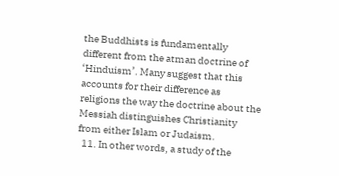the Buddhists is fundamentally different from the atman doctrine of ‘Hinduism’. Many suggest that this accounts for their difference as religions the way the doctrine about the Messiah distinguishes Christianity from either Islam or Judaism.
  11. In other words, a study of the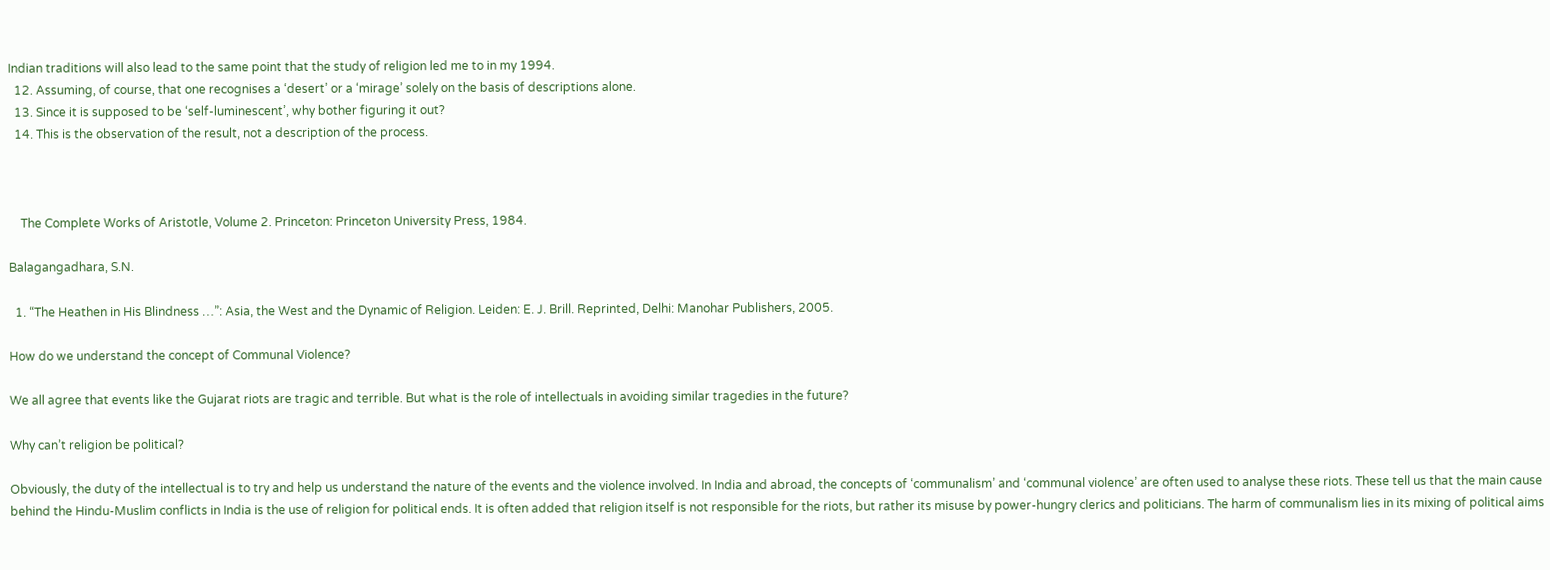Indian traditions will also lead to the same point that the study of religion led me to in my 1994.
  12. Assuming, of course, that one recognises a ‘desert’ or a ‘mirage’ solely on the basis of descriptions alone.
  13. Since it is supposed to be ‘self-luminescent’, why bother figuring it out?
  14. This is the observation of the result, not a description of the process.



    The Complete Works of Aristotle, Volume 2. Princeton: Princeton University Press, 1984.

Balagangadhara, S.N.

  1. “The Heathen in His Blindness …”: Asia, the West and the Dynamic of Religion. Leiden: E. J. Brill. Reprinted, Delhi: Manohar Publishers, 2005.

How do we understand the concept of Communal Violence?

We all agree that events like the Gujarat riots are tragic and terrible. But what is the role of intellectuals in avoiding similar tragedies in the future?

Why can’t religion be political?

Obviously, the duty of the intellectual is to try and help us understand the nature of the events and the violence involved. In India and abroad, the concepts of ‘communalism’ and ‘communal violence’ are often used to analyse these riots. These tell us that the main cause behind the Hindu-Muslim conflicts in India is the use of religion for political ends. It is often added that religion itself is not responsible for the riots, but rather its misuse by power-hungry clerics and politicians. The harm of communalism lies in its mixing of political aims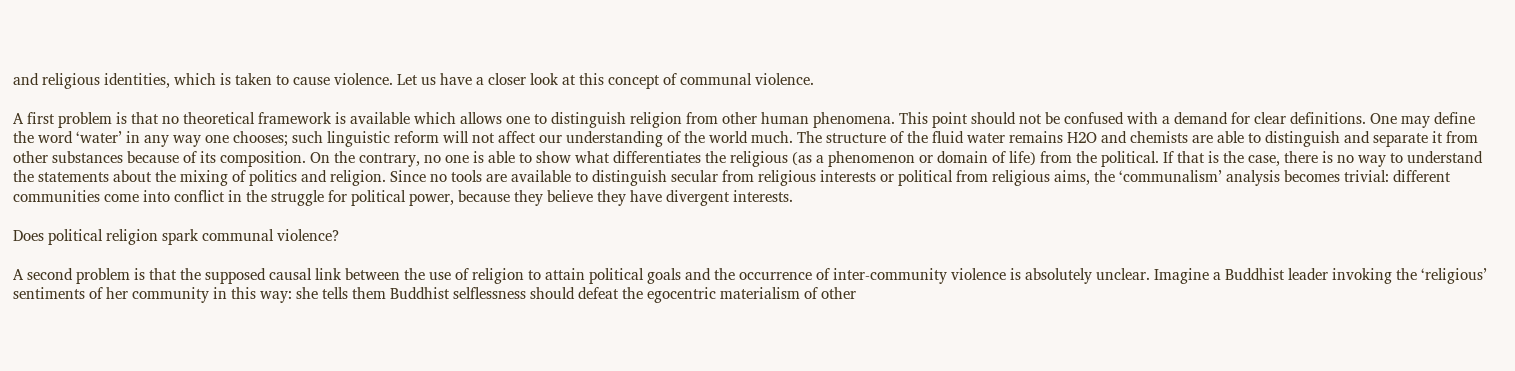and religious identities, which is taken to cause violence. Let us have a closer look at this concept of communal violence.

A first problem is that no theoretical framework is available which allows one to distinguish religion from other human phenomena. This point should not be confused with a demand for clear definitions. One may define the word ‘water’ in any way one chooses; such linguistic reform will not affect our understanding of the world much. The structure of the fluid water remains H2O and chemists are able to distinguish and separate it from other substances because of its composition. On the contrary, no one is able to show what differentiates the religious (as a phenomenon or domain of life) from the political. If that is the case, there is no way to understand the statements about the mixing of politics and religion. Since no tools are available to distinguish secular from religious interests or political from religious aims, the ‘communalism’ analysis becomes trivial: different communities come into conflict in the struggle for political power, because they believe they have divergent interests.

Does political religion spark communal violence?

A second problem is that the supposed causal link between the use of religion to attain political goals and the occurrence of inter-community violence is absolutely unclear. Imagine a Buddhist leader invoking the ‘religious’ sentiments of her community in this way: she tells them Buddhist selflessness should defeat the egocentric materialism of other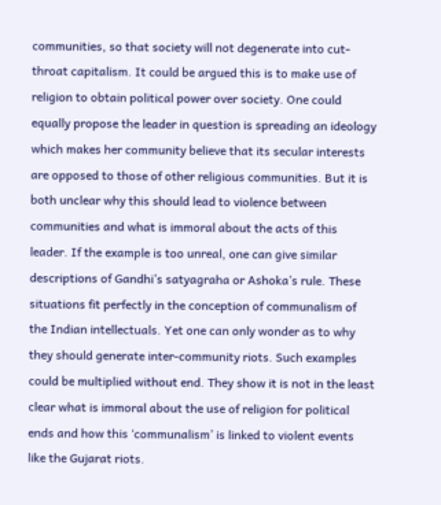communities, so that society will not degenerate into cut-throat capitalism. It could be argued this is to make use of religion to obtain political power over society. One could equally propose the leader in question is spreading an ideology which makes her community believe that its secular interests are opposed to those of other religious communities. But it is both unclear why this should lead to violence between communities and what is immoral about the acts of this leader. If the example is too unreal, one can give similar descriptions of Gandhi’s satyagraha or Ashoka’s rule. These situations fit perfectly in the conception of communalism of the Indian intellectuals. Yet one can only wonder as to why they should generate inter-community riots. Such examples could be multiplied without end. They show it is not in the least clear what is immoral about the use of religion for political ends and how this ‘communalism’ is linked to violent events like the Gujarat riots.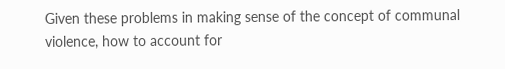Given these problems in making sense of the concept of communal violence, how to account for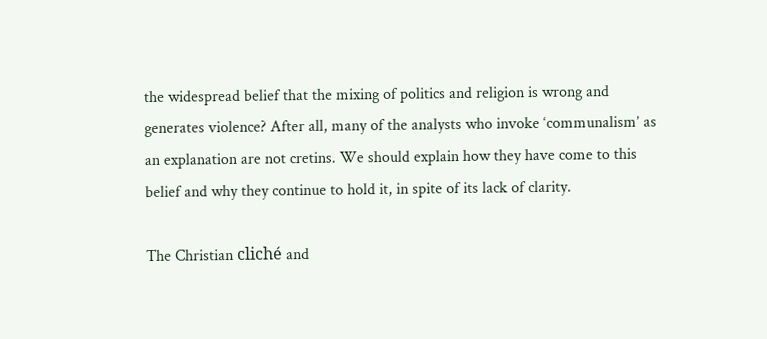the widespread belief that the mixing of politics and religion is wrong and generates violence? After all, many of the analysts who invoke ‘communalism’ as an explanation are not cretins. We should explain how they have come to this belief and why they continue to hold it, in spite of its lack of clarity.

The Christian cliché and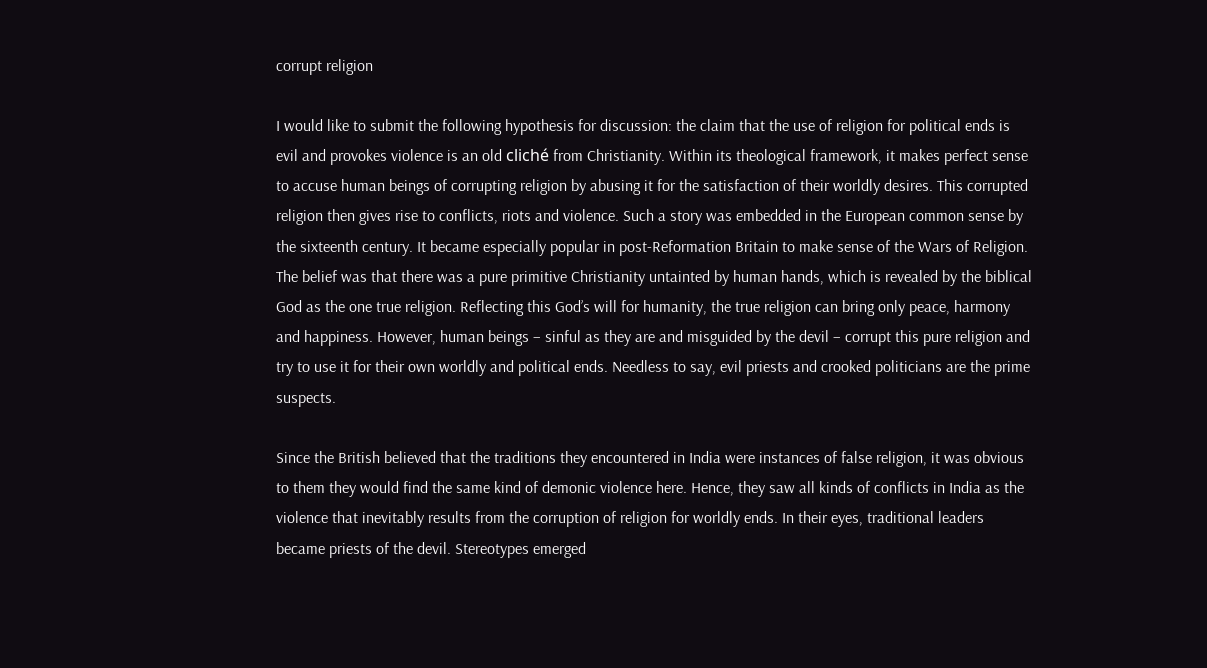corrupt religion

I would like to submit the following hypothesis for discussion: the claim that the use of religion for political ends is evil and provokes violence is an old cliché from Christianity. Within its theological framework, it makes perfect sense to accuse human beings of corrupting religion by abusing it for the satisfaction of their worldly desires. This corrupted religion then gives rise to conflicts, riots and violence. Such a story was embedded in the European common sense by the sixteenth century. It became especially popular in post-Reformation Britain to make sense of the Wars of Religion. The belief was that there was a pure primitive Christianity untainted by human hands, which is revealed by the biblical God as the one true religion. Reflecting this God’s will for humanity, the true religion can bring only peace, harmony and happiness. However, human beings – sinful as they are and misguided by the devil – corrupt this pure religion and try to use it for their own worldly and political ends. Needless to say, evil priests and crooked politicians are the prime suspects.

Since the British believed that the traditions they encountered in India were instances of false religion, it was obvious to them they would find the same kind of demonic violence here. Hence, they saw all kinds of conflicts in India as the violence that inevitably results from the corruption of religion for worldly ends. In their eyes, traditional leaders became priests of the devil. Stereotypes emerged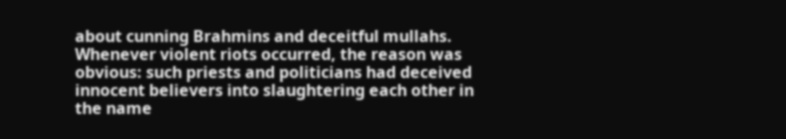about cunning Brahmins and deceitful mullahs. Whenever violent riots occurred, the reason was obvious: such priests and politicians had deceived innocent believers into slaughtering each other in the name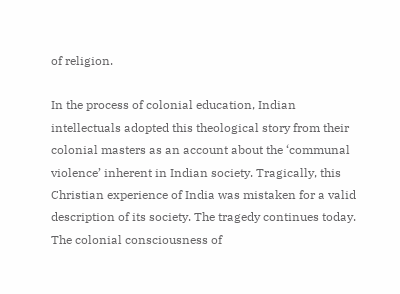of religion.

In the process of colonial education, Indian intellectuals adopted this theological story from their colonial masters as an account about the ‘communal violence’ inherent in Indian society. Tragically, this Christian experience of India was mistaken for a valid description of its society. The tragedy continues today. The colonial consciousness of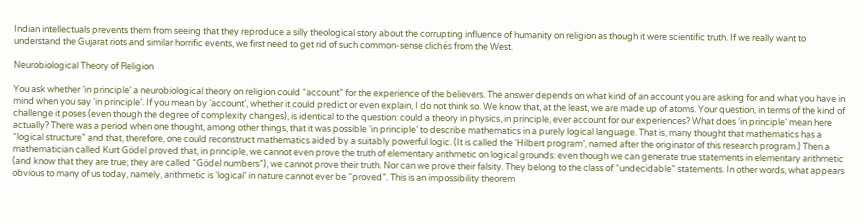Indian intellectuals prevents them from seeing that they reproduce a silly theological story about the corrupting influence of humanity on religion as though it were scientific truth. If we really want to understand the Gujarat riots and similar horrific events, we first need to get rid of such common-sense clichés from the West.

Neurobiological Theory of Religion

You ask whether ‘in principle’ a neurobiological theory on religion could “account” for the experience of the believers. The answer depends on what kind of an account you are asking for and what you have in mind when you say ‘in principle’. If you mean by ‘account’, whether it could predict or even explain, I do not think so. We know that, at the least, we are made up of atoms. Your question, in terms of the kind of challenge it poses (even though the degree of complexity changes), is identical to the question: could a theory in physics, in principle, ever account for our experiences? What does ‘in principle’ mean here actually? There was a period when one thought, among other things, that it was possible ‘in principle’ to describe mathematics in a purely logical language. That is, many thought that mathematics has a “logical structure” and that, therefore, one could reconstruct mathematics aided by a suitably powerful logic. (It is called the ‘Hilbert program’, named after the originator of this research program.) Then a mathematician called Kurt Gödel proved that, in principle, we cannot even prove the truth of elementary arithmetic on logical grounds: even though we can generate true statements in elementary arithmetic (and know that they are true; they are called “Gödel numbers”), we cannot prove their truth. Nor can we prove their falsity. They belong to the class of “undecidable” statements. In other words, what appears obvious to many of us today, namely, arithmetic is ‘logical’ in nature cannot ever be “proved”. This is an impossibility theorem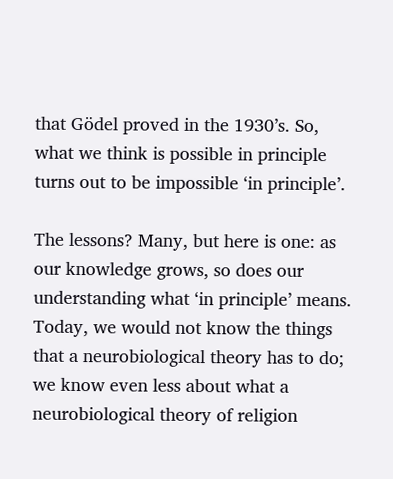that Gödel proved in the 1930’s. So, what we think is possible in principle turns out to be impossible ‘in principle’.

The lessons? Many, but here is one: as our knowledge grows, so does our understanding what ‘in principle’ means. Today, we would not know the things that a neurobiological theory has to do; we know even less about what a neurobiological theory of religion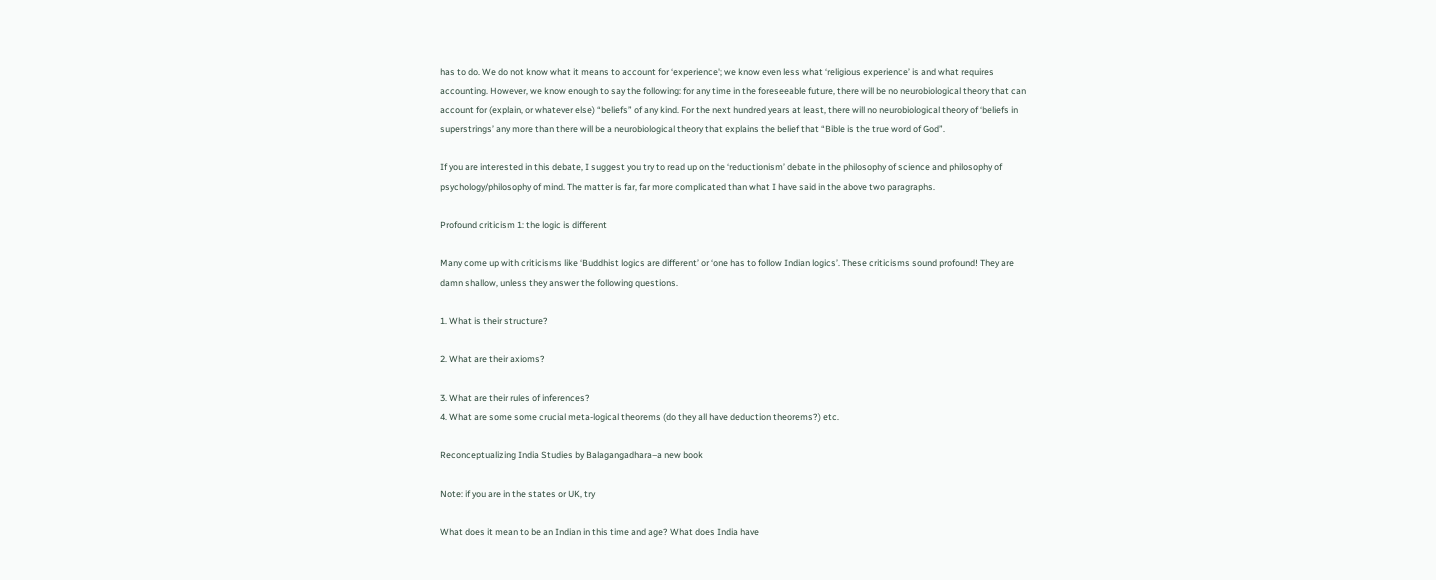has to do. We do not know what it means to account for ‘experience'; we know even less what ‘religious experience’ is and what requires accounting. However, we know enough to say the following: for any time in the foreseeable future, there will be no neurobiological theory that can account for (explain, or whatever else) “beliefs” of any kind. For the next hundred years at least, there will no neurobiological theory of ‘beliefs in superstrings’ any more than there will be a neurobiological theory that explains the belief that “Bible is the true word of God”.

If you are interested in this debate, I suggest you try to read up on the ‘reductionism’ debate in the philosophy of science and philosophy of psychology/philosophy of mind. The matter is far, far more complicated than what I have said in the above two paragraphs.

Profound criticism 1: the logic is different

Many come up with criticisms like ‘Buddhist logics are different’ or ‘one has to follow Indian logics’. These criticisms sound profound! They are damn shallow, unless they answer the following questions.

1. What is their structure?

2. What are their axioms?

3. What are their rules of inferences?
4. What are some some crucial meta-logical theorems (do they all have deduction theorems?) etc.

Reconceptualizing India Studies by Balagangadhara–a new book

Note: if you are in the states or UK, try

What does it mean to be an Indian in this time and age? What does India have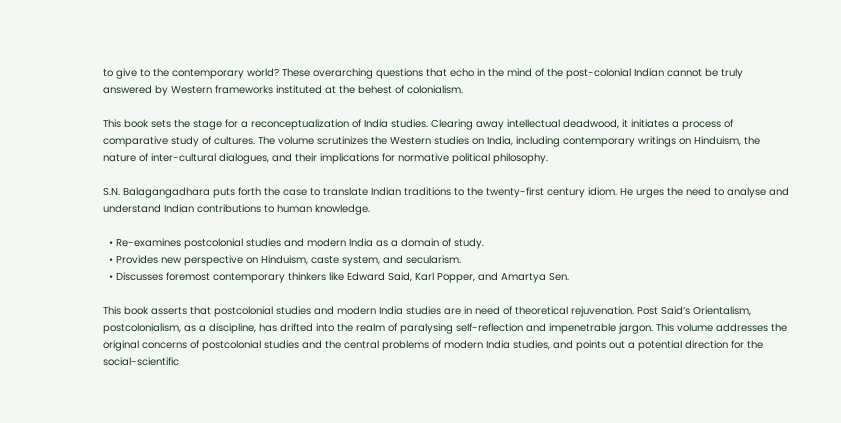to give to the contemporary world? These overarching questions that echo in the mind of the post-colonial Indian cannot be truly answered by Western frameworks instituted at the behest of colonialism.

This book sets the stage for a reconceptualization of India studies. Clearing away intellectual deadwood, it initiates a process of comparative study of cultures. The volume scrutinizes the Western studies on India, including contemporary writings on Hinduism, the nature of inter-cultural dialogues, and their implications for normative political philosophy.

S.N. Balagangadhara puts forth the case to translate Indian traditions to the twenty-first century idiom. He urges the need to analyse and understand Indian contributions to human knowledge.

  • Re-examines postcolonial studies and modern India as a domain of study.
  • Provides new perspective on Hinduism, caste system, and secularism.
  • Discusses foremost contemporary thinkers like Edward Said, Karl Popper, and Amartya Sen.

This book asserts that postcolonial studies and modern India studies are in need of theoretical rejuvenation. Post Said’s Orientalism, postcolonialism, as a discipline, has drifted into the realm of paralysing self-reflection and impenetrable jargon. This volume addresses the original concerns of postcolonial studies and the central problems of modern India studies, and points out a potential direction for the social-scientific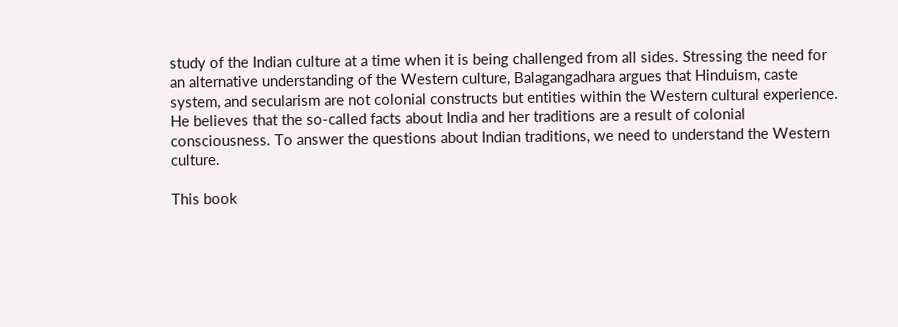study of the Indian culture at a time when it is being challenged from all sides. Stressing the need for an alternative understanding of the Western culture, Balagangadhara argues that Hinduism, caste system, and secularism are not colonial constructs but entities within the Western cultural experience. He believes that the so-called facts about India and her traditions are a result of colonial consciousness. To answer the questions about Indian traditions, we need to understand the Western culture.

This book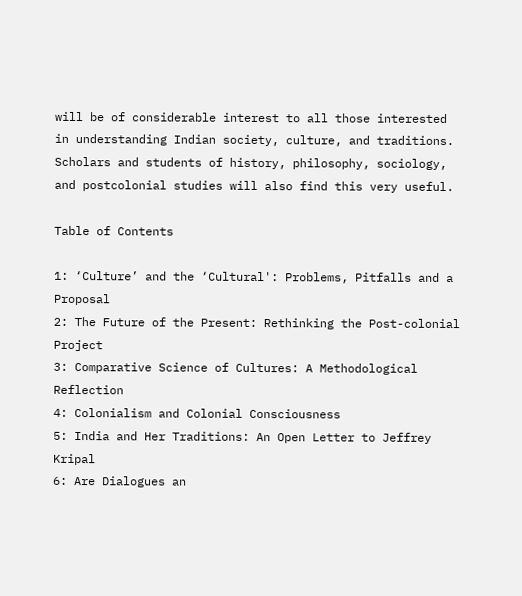will be of considerable interest to all those interested in understanding Indian society, culture, and traditions. Scholars and students of history, philosophy, sociology, and postcolonial studies will also find this very useful.

Table of Contents

1: ‘Culture’ and the ‘Cultural': Problems, Pitfalls and a Proposal
2: The Future of the Present: Rethinking the Post-colonial Project
3: Comparative Science of Cultures: A Methodological Reflection
4: Colonialism and Colonial Consciousness
5: India and Her Traditions: An Open Letter to Jeffrey Kripal
6: Are Dialogues an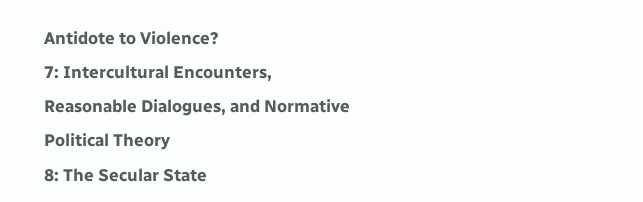Antidote to Violence?
7: Intercultural Encounters, Reasonable Dialogues, and Normative Political Theory
8: The Secular State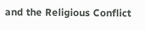and the Religious Conflict